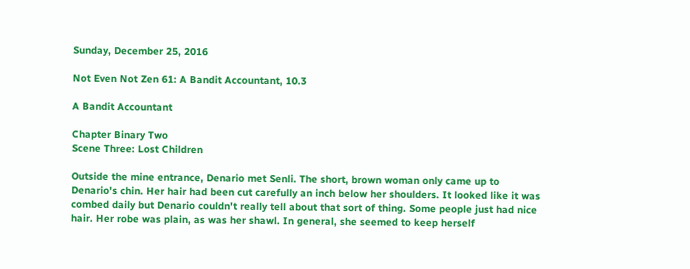Sunday, December 25, 2016

Not Even Not Zen 61: A Bandit Accountant, 10.3

A Bandit Accountant

Chapter Binary Two
Scene Three: Lost Children

Outside the mine entrance, Denario met Senli. The short, brown woman only came up to Denario's chin. Her hair had been cut carefully an inch below her shoulders. It looked like it was combed daily but Denario couldn't really tell about that sort of thing. Some people just had nice hair. Her robe was plain, as was her shawl. In general, she seemed to keep herself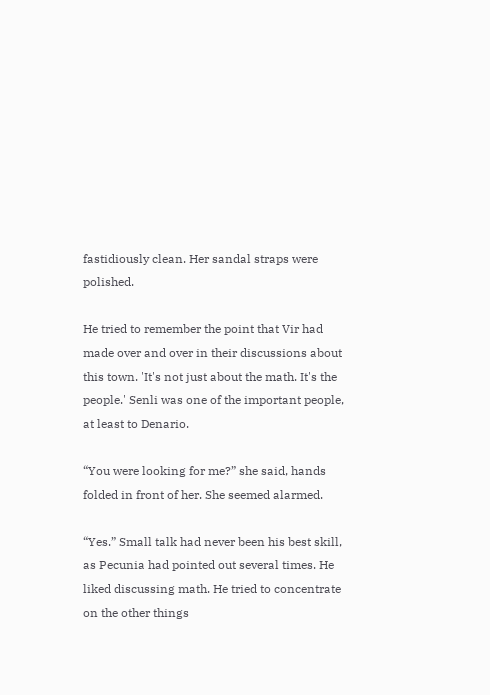fastidiously clean. Her sandal straps were polished.

He tried to remember the point that Vir had made over and over in their discussions about this town. 'It's not just about the math. It's the people.' Senli was one of the important people, at least to Denario.

“You were looking for me?” she said, hands folded in front of her. She seemed alarmed.

“Yes.” Small talk had never been his best skill, as Pecunia had pointed out several times. He liked discussing math. He tried to concentrate on the other things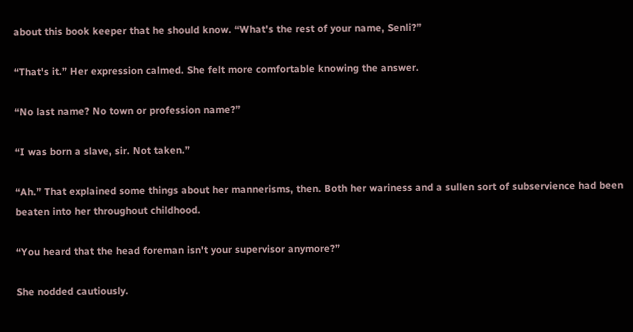about this book keeper that he should know. “What's the rest of your name, Senli?”

“That's it.” Her expression calmed. She felt more comfortable knowing the answer.

“No last name? No town or profession name?”

“I was born a slave, sir. Not taken.”

“Ah.” That explained some things about her mannerisms, then. Both her wariness and a sullen sort of subservience had been beaten into her throughout childhood.

“You heard that the head foreman isn't your supervisor anymore?”

She nodded cautiously.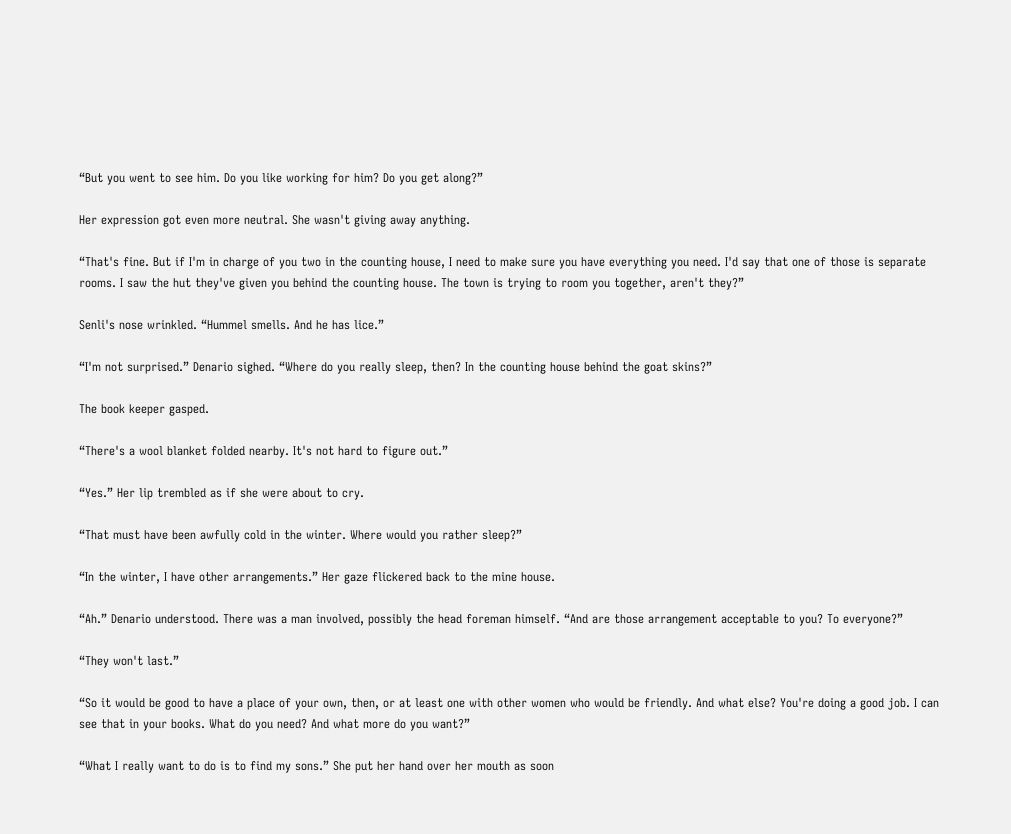“But you went to see him. Do you like working for him? Do you get along?”

Her expression got even more neutral. She wasn't giving away anything.

“That's fine. But if I'm in charge of you two in the counting house, I need to make sure you have everything you need. I'd say that one of those is separate rooms. I saw the hut they've given you behind the counting house. The town is trying to room you together, aren't they?”

Senli's nose wrinkled. “Hummel smells. And he has lice.”

“I'm not surprised.” Denario sighed. “Where do you really sleep, then? In the counting house behind the goat skins?”

The book keeper gasped.

“There's a wool blanket folded nearby. It's not hard to figure out.”

“Yes.” Her lip trembled as if she were about to cry.

“That must have been awfully cold in the winter. Where would you rather sleep?”

“In the winter, I have other arrangements.” Her gaze flickered back to the mine house.

“Ah.” Denario understood. There was a man involved, possibly the head foreman himself. “And are those arrangement acceptable to you? To everyone?”

“They won't last.”

“So it would be good to have a place of your own, then, or at least one with other women who would be friendly. And what else? You're doing a good job. I can see that in your books. What do you need? And what more do you want?”

“What I really want to do is to find my sons.” She put her hand over her mouth as soon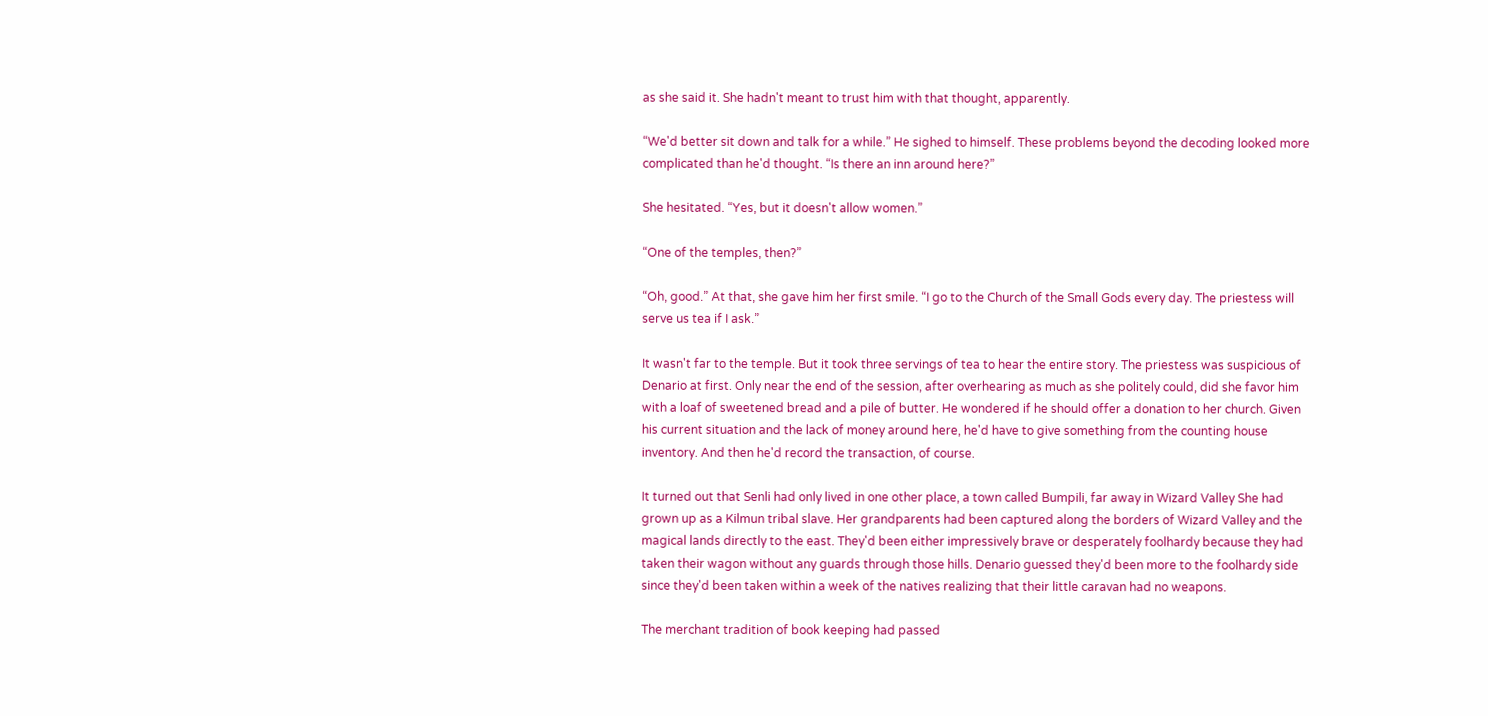as she said it. She hadn't meant to trust him with that thought, apparently.

“We'd better sit down and talk for a while.” He sighed to himself. These problems beyond the decoding looked more complicated than he'd thought. “Is there an inn around here?”

She hesitated. “Yes, but it doesn't allow women.”

“One of the temples, then?”

“Oh, good.” At that, she gave him her first smile. “I go to the Church of the Small Gods every day. The priestess will serve us tea if I ask.”

It wasn't far to the temple. But it took three servings of tea to hear the entire story. The priestess was suspicious of Denario at first. Only near the end of the session, after overhearing as much as she politely could, did she favor him with a loaf of sweetened bread and a pile of butter. He wondered if he should offer a donation to her church. Given his current situation and the lack of money around here, he'd have to give something from the counting house inventory. And then he'd record the transaction, of course.

It turned out that Senli had only lived in one other place, a town called Bumpili, far away in Wizard Valley She had grown up as a Kilmun tribal slave. Her grandparents had been captured along the borders of Wizard Valley and the magical lands directly to the east. They'd been either impressively brave or desperately foolhardy because they had taken their wagon without any guards through those hills. Denario guessed they'd been more to the foolhardy side since they'd been taken within a week of the natives realizing that their little caravan had no weapons.

The merchant tradition of book keeping had passed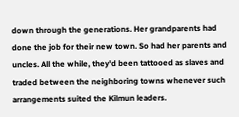down through the generations. Her grandparents had done the job for their new town. So had her parents and uncles. All the while, they'd been tattooed as slaves and traded between the neighboring towns whenever such arrangements suited the Kilmun leaders.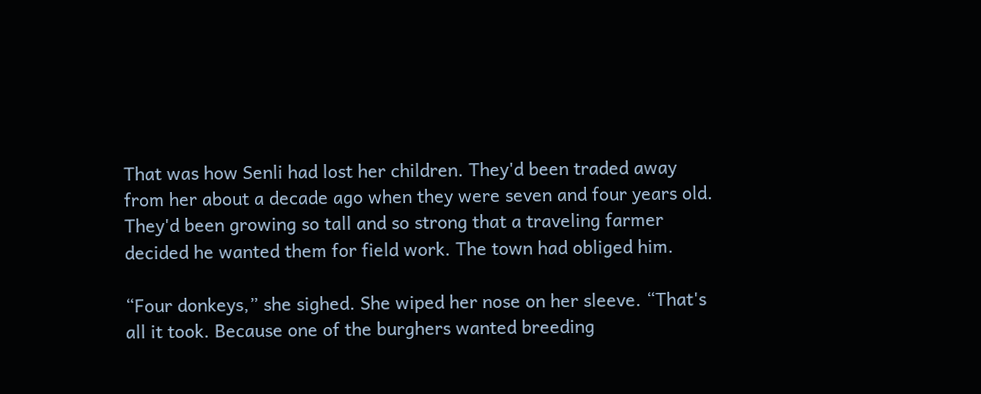That was how Senli had lost her children. They'd been traded away from her about a decade ago when they were seven and four years old. They'd been growing so tall and so strong that a traveling farmer decided he wanted them for field work. The town had obliged him.

“Four donkeys,” she sighed. She wiped her nose on her sleeve. “That's all it took. Because one of the burghers wanted breeding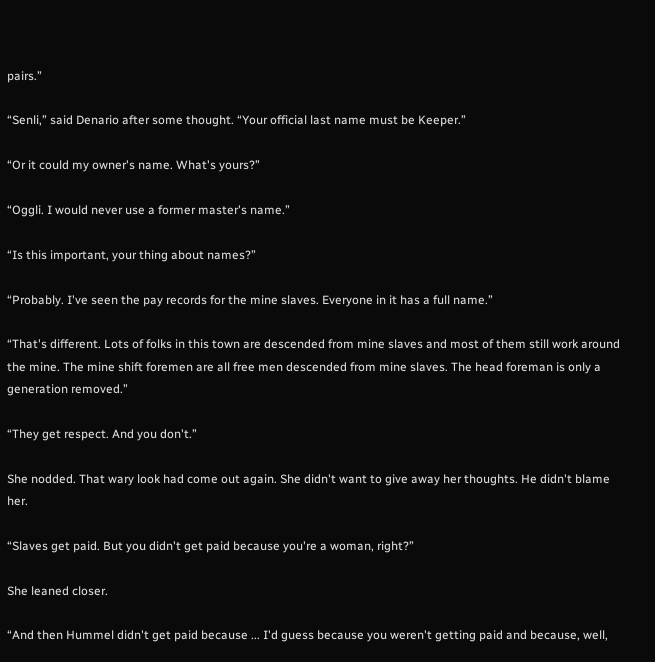pairs.”

“Senli,” said Denario after some thought. “Your official last name must be Keeper.”

“Or it could my owner's name. What's yours?”

“Oggli. I would never use a former master's name.”

“Is this important, your thing about names?”

“Probably. I've seen the pay records for the mine slaves. Everyone in it has a full name.”

“That's different. Lots of folks in this town are descended from mine slaves and most of them still work around the mine. The mine shift foremen are all free men descended from mine slaves. The head foreman is only a generation removed.”

“They get respect. And you don't.”

She nodded. That wary look had come out again. She didn't want to give away her thoughts. He didn't blame her.

“Slaves get paid. But you didn't get paid because you're a woman, right?”

She leaned closer.

“And then Hummel didn't get paid because ... I'd guess because you weren't getting paid and because, well,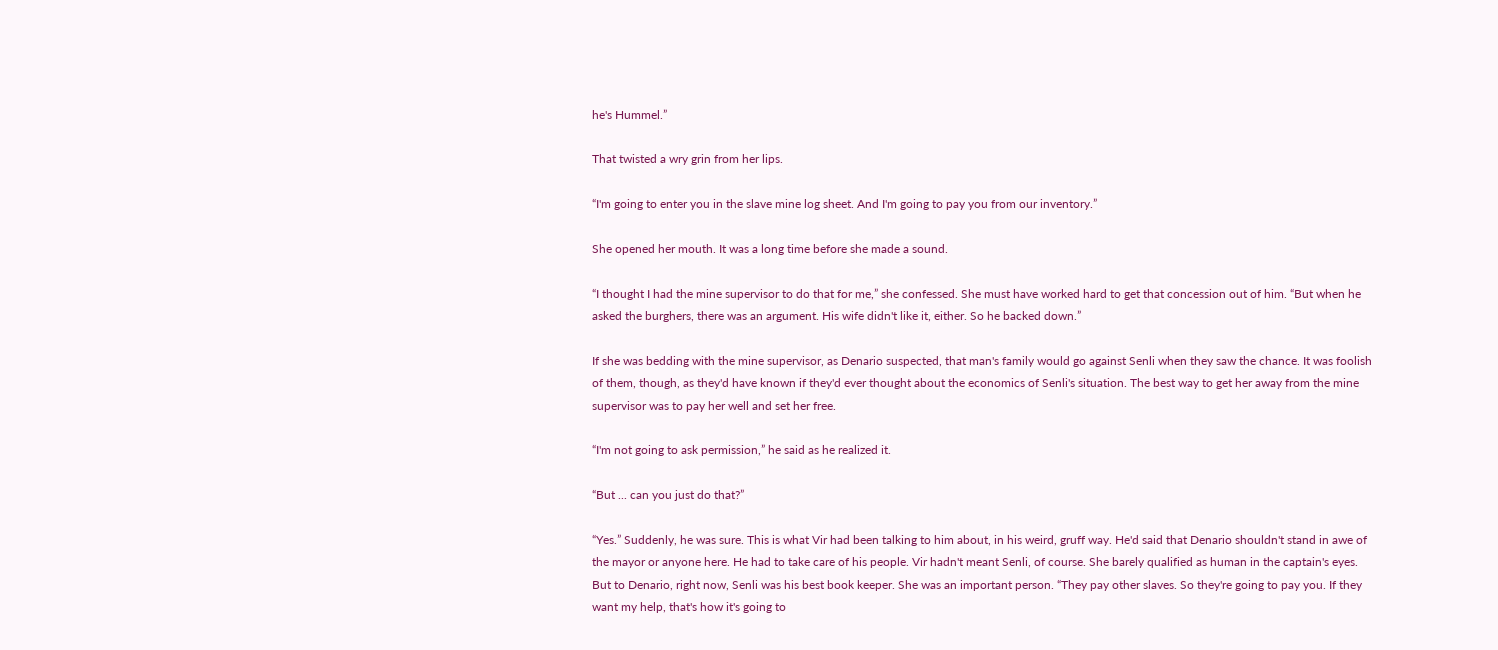he's Hummel.”

That twisted a wry grin from her lips.

“I'm going to enter you in the slave mine log sheet. And I'm going to pay you from our inventory.”

She opened her mouth. It was a long time before she made a sound.

“I thought I had the mine supervisor to do that for me,” she confessed. She must have worked hard to get that concession out of him. “But when he asked the burghers, there was an argument. His wife didn't like it, either. So he backed down.”

If she was bedding with the mine supervisor, as Denario suspected, that man's family would go against Senli when they saw the chance. It was foolish of them, though, as they'd have known if they'd ever thought about the economics of Senli's situation. The best way to get her away from the mine supervisor was to pay her well and set her free.

“I'm not going to ask permission,” he said as he realized it.

“But ... can you just do that?”

“Yes.” Suddenly, he was sure. This is what Vir had been talking to him about, in his weird, gruff way. He'd said that Denario shouldn't stand in awe of the mayor or anyone here. He had to take care of his people. Vir hadn't meant Senli, of course. She barely qualified as human in the captain's eyes. But to Denario, right now, Senli was his best book keeper. She was an important person. “They pay other slaves. So they're going to pay you. If they want my help, that's how it's going to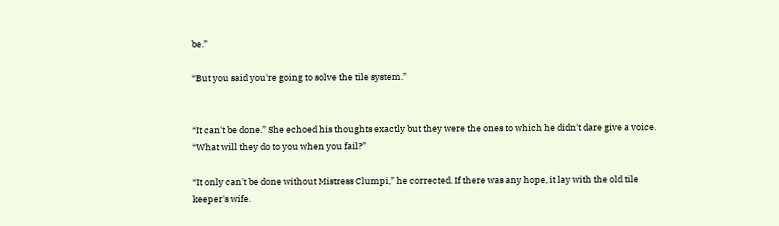be.”

“But you said you're going to solve the tile system.”


“It can't be done.” She echoed his thoughts exactly but they were the ones to which he didn't dare give a voice. “What will they do to you when you fail?”

“It only can't be done without Mistress Clumpi,” he corrected. If there was any hope, it lay with the old tile keeper's wife.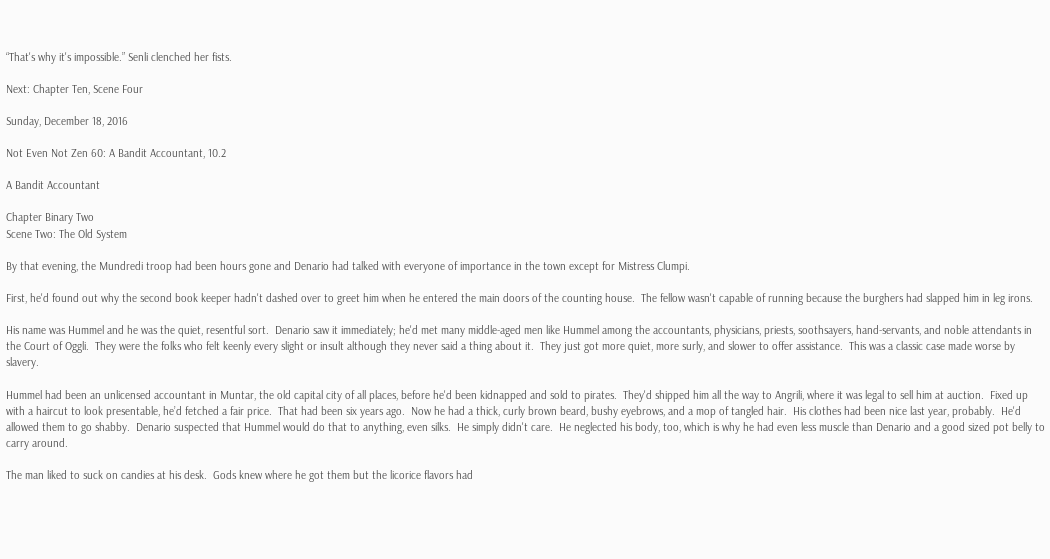“That's why it's impossible.” Senli clenched her fists.

Next: Chapter Ten, Scene Four

Sunday, December 18, 2016

Not Even Not Zen 60: A Bandit Accountant, 10.2

A Bandit Accountant

Chapter Binary Two
Scene Two: The Old System

By that evening, the Mundredi troop had been hours gone and Denario had talked with everyone of importance in the town except for Mistress Clumpi.

First, he'd found out why the second book keeper hadn't dashed over to greet him when he entered the main doors of the counting house.  The fellow wasn't capable of running because the burghers had slapped him in leg irons.

His name was Hummel and he was the quiet, resentful sort.  Denario saw it immediately; he'd met many middle-aged men like Hummel among the accountants, physicians, priests, soothsayers, hand-servants, and noble attendants in the Court of Oggli.  They were the folks who felt keenly every slight or insult although they never said a thing about it.  They just got more quiet, more surly, and slower to offer assistance.  This was a classic case made worse by slavery.

Hummel had been an unlicensed accountant in Muntar, the old capital city of all places, before he'd been kidnapped and sold to pirates.  They'd shipped him all the way to Angrili, where it was legal to sell him at auction.  Fixed up with a haircut to look presentable, he’d fetched a fair price.  That had been six years ago.  Now he had a thick, curly brown beard, bushy eyebrows, and a mop of tangled hair.  His clothes had been nice last year, probably.  He'd allowed them to go shabby.  Denario suspected that Hummel would do that to anything, even silks.  He simply didn't care.  He neglected his body, too, which is why he had even less muscle than Denario and a good sized pot belly to carry around.

The man liked to suck on candies at his desk.  Gods knew where he got them but the licorice flavors had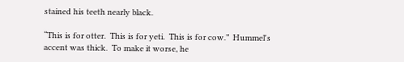stained his teeth nearly black.

“This is for otter.  This is for yeti.  This is for cow.”  Hummel's accent was thick.  To make it worse, he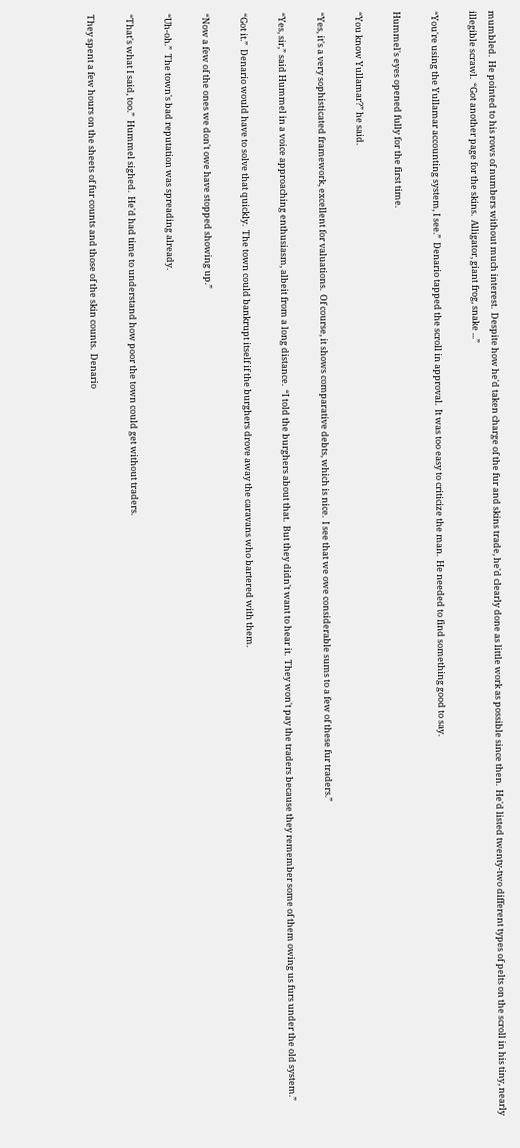mumbled.  He pointed to his rows of numbers without much interest.  Despite how he'd taken charge of the fur and skins trade, he'd clearly done as little work as possible since then.  He'd listed twenty-two different types of pelts on the scroll in his tiny, nearly illegible scrawl.  “Got another page for the skins.  Alligator, giant frog, snake ...”

“You're using the Yullamar accounting system, I see.”  Denario tapped the scroll in approval.  It was too easy to criticize the man.  He needed to find something good to say.

Hummel's eyes opened fully for the first time.

“You know Yullamar?” he said.

“Yes, it's a very sophisticated framework, excellent for valuations.  Of course, it shows comparative debts, which is nice.  I see that we owe considerable sums to a few of these fur traders.”

“Yes, sir,” said Hummel in a voice approaching enthusiasm, albeit from a long distance.  “I told the burghers about that.  But they didn't want to hear it.  They won't pay the traders because they remember some of them owing us furs under the old system.”

“Got it.”  Denario would have to solve that quickly.  The town could bankrupt itself if the burghers drove away the caravans who bartered with them.

“Now a few of the ones we don't owe have stopped showing up.”

“Uh-oh.”  The town's bad reputation was spreading already.

“That's what I said, too.”  Hummel sighed.  He'd had time to understand how poor the town could get without traders.

They spent a few hours on the sheets of fur counts and those of the skin counts.  Denario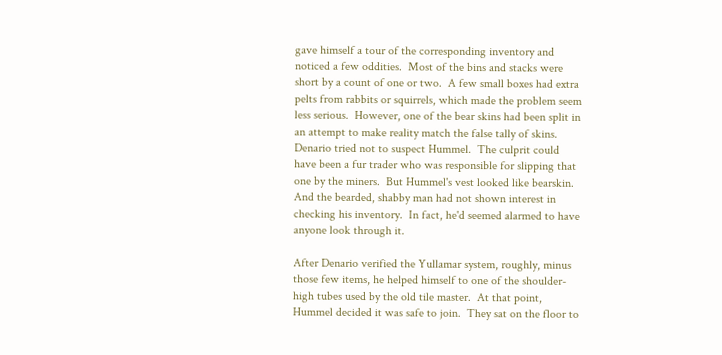gave himself a tour of the corresponding inventory and noticed a few oddities.  Most of the bins and stacks were short by a count of one or two.  A few small boxes had extra pelts from rabbits or squirrels, which made the problem seem less serious.  However, one of the bear skins had been split in an attempt to make reality match the false tally of skins.  Denario tried not to suspect Hummel.  The culprit could have been a fur trader who was responsible for slipping that one by the miners.  But Hummel's vest looked like bearskin.  And the bearded, shabby man had not shown interest in checking his inventory.  In fact, he'd seemed alarmed to have anyone look through it.

After Denario verified the Yullamar system, roughly, minus those few items, he helped himself to one of the shoulder-high tubes used by the old tile master.  At that point, Hummel decided it was safe to join.  They sat on the floor to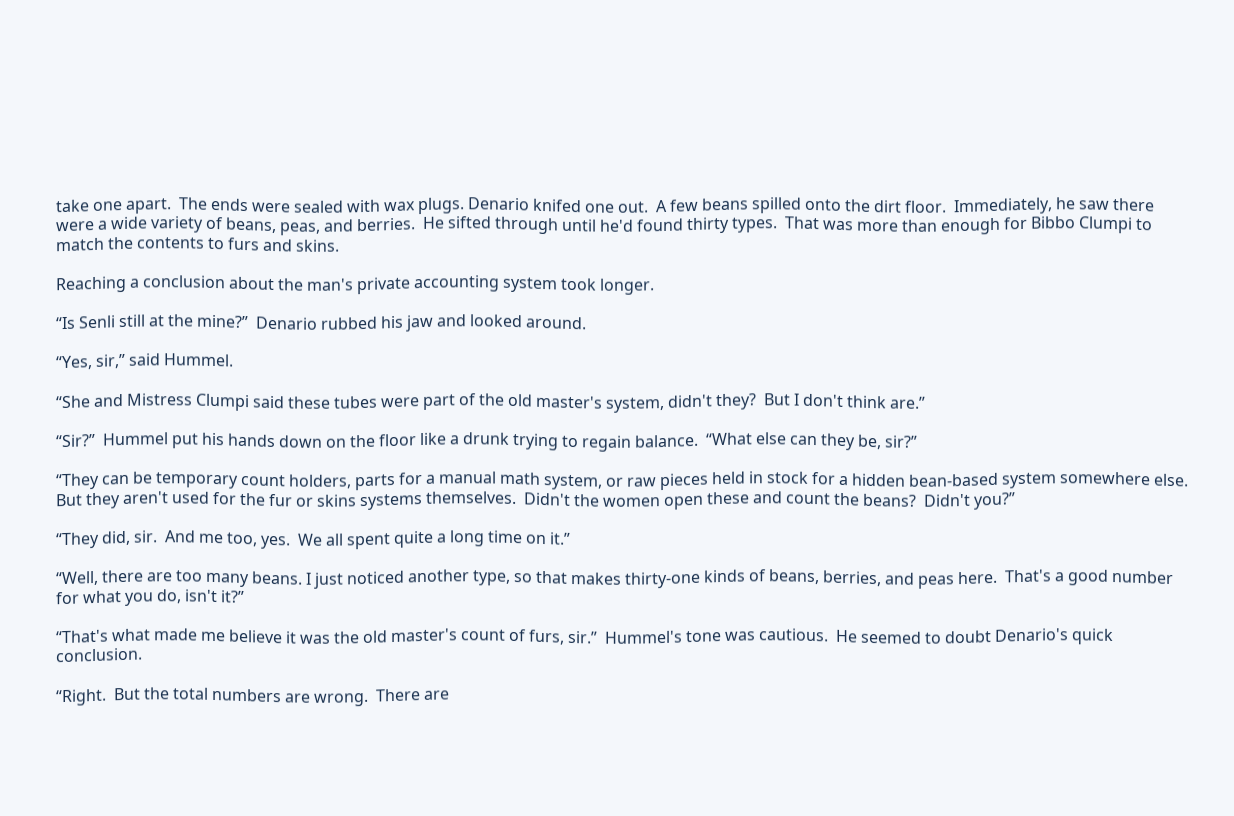take one apart.  The ends were sealed with wax plugs. Denario knifed one out.  A few beans spilled onto the dirt floor.  Immediately, he saw there were a wide variety of beans, peas, and berries.  He sifted through until he'd found thirty types.  That was more than enough for Bibbo Clumpi to match the contents to furs and skins.

Reaching a conclusion about the man's private accounting system took longer.

“Is Senli still at the mine?”  Denario rubbed his jaw and looked around.

“Yes, sir,” said Hummel.

“She and Mistress Clumpi said these tubes were part of the old master's system, didn't they?  But I don't think are.”

“Sir?”  Hummel put his hands down on the floor like a drunk trying to regain balance.  “What else can they be, sir?”

“They can be temporary count holders, parts for a manual math system, or raw pieces held in stock for a hidden bean-based system somewhere else.  But they aren't used for the fur or skins systems themselves.  Didn't the women open these and count the beans?  Didn't you?”

“They did, sir.  And me too, yes.  We all spent quite a long time on it.”

“Well, there are too many beans. I just noticed another type, so that makes thirty-one kinds of beans, berries, and peas here.  That's a good number for what you do, isn't it?”

“That's what made me believe it was the old master's count of furs, sir.”  Hummel's tone was cautious.  He seemed to doubt Denario's quick conclusion.

“Right.  But the total numbers are wrong.  There are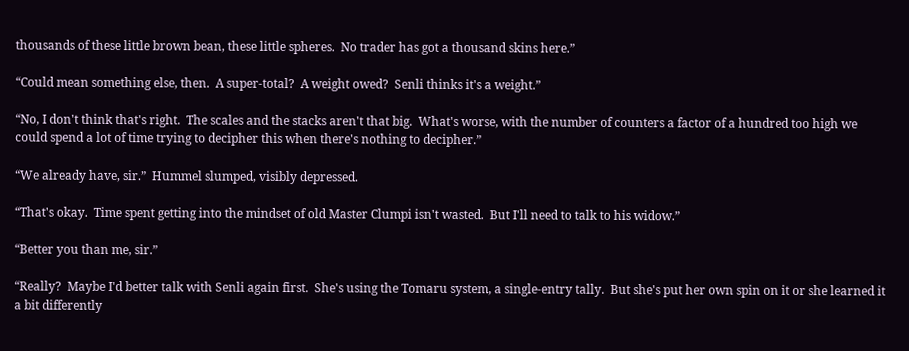thousands of these little brown bean, these little spheres.  No trader has got a thousand skins here.”

“Could mean something else, then.  A super-total?  A weight owed?  Senli thinks it's a weight.”

“No, I don't think that's right.  The scales and the stacks aren't that big.  What's worse, with the number of counters a factor of a hundred too high we could spend a lot of time trying to decipher this when there's nothing to decipher.”

“We already have, sir.”  Hummel slumped, visibly depressed.

“That's okay.  Time spent getting into the mindset of old Master Clumpi isn't wasted.  But I'll need to talk to his widow.”

“Better you than me, sir.”

“Really?  Maybe I'd better talk with Senli again first.  She's using the Tomaru system, a single-entry tally.  But she's put her own spin on it or she learned it a bit differently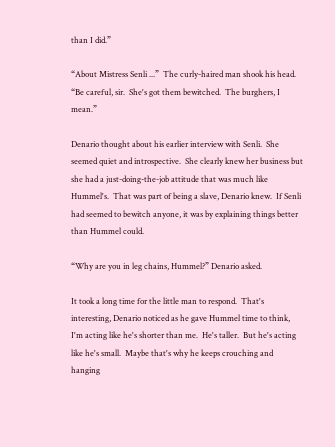than I did.”

“About Mistress Senli ...”  The curly-haired man shook his head.  “Be careful, sir.  She's got them bewitched.  The burghers, I mean.”

Denario thought about his earlier interview with Senli.  She seemed quiet and introspective.  She clearly knew her business but she had a just-doing-the-job attitude that was much like Hummel's.  That was part of being a slave, Denario knew.  If Senli had seemed to bewitch anyone, it was by explaining things better than Hummel could.

“Why are you in leg chains, Hummel?” Denario asked.

It took a long time for the little man to respond.  That's interesting, Denario noticed as he gave Hummel time to think, I'm acting like he's shorter than me.  He's taller.  But he's acting like he's small.  Maybe that's why he keeps crouching and hanging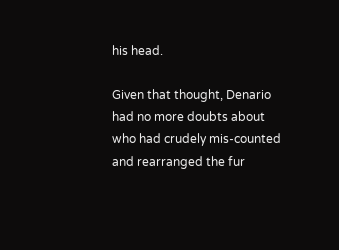his head.

Given that thought, Denario had no more doubts about who had crudely mis-counted and rearranged the fur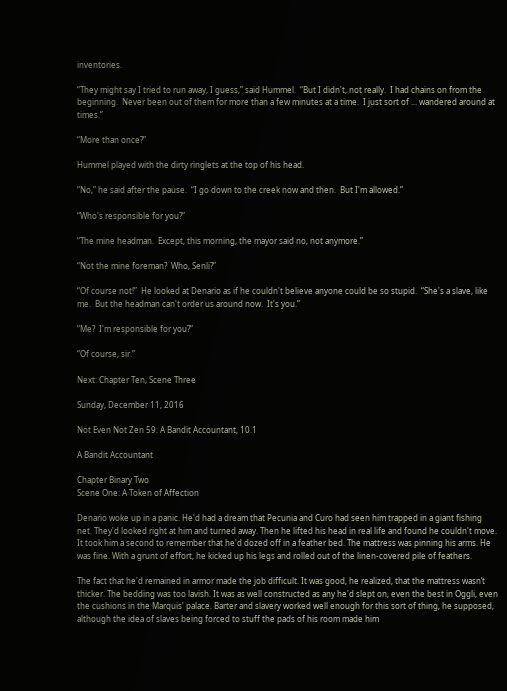inventories.

“They might say I tried to run away, I guess,” said Hummel.  “But I didn't, not really.  I had chains on from the beginning.  Never been out of them for more than a few minutes at a time.  I just sort of ... wandered around at times.”

“More than once?”

Hummel played with the dirty ringlets at the top of his head.

“No,” he said after the pause.  “I go down to the creek now and then.  But I'm allowed.”

“Who's responsible for you?”

“The mine headman.  Except, this morning, the mayor said no, not anymore.”

“Not the mine foreman?  Who, Senli?”

“Of course not!”  He looked at Denario as if he couldn't believe anyone could be so stupid.  “She's a slave, like me.  But the headman can't order us around now.  It's you.”

“Me?  I'm responsible for you?”

“Of course, sir.”

Next: Chapter Ten, Scene Three

Sunday, December 11, 2016

Not Even Not Zen 59: A Bandit Accountant, 10.1

A Bandit Accountant

Chapter Binary Two
Scene One: A Token of Affection

Denario woke up in a panic. He'd had a dream that Pecunia and Curo had seen him trapped in a giant fishing net. They'd looked right at him and turned away. Then he lifted his head in real life and found he couldn't move. It took him a second to remember that he'd dozed off in a feather bed. The mattress was pinning his arms. He was fine. With a grunt of effort, he kicked up his legs and rolled out of the linen-covered pile of feathers.

The fact that he'd remained in armor made the job difficult. It was good, he realized, that the mattress wasn’t thicker. The bedding was too lavish. It was as well constructed as any he'd slept on, even the best in Oggli, even the cushions in the Marquis' palace. Barter and slavery worked well enough for this sort of thing, he supposed, although the idea of slaves being forced to stuff the pads of his room made him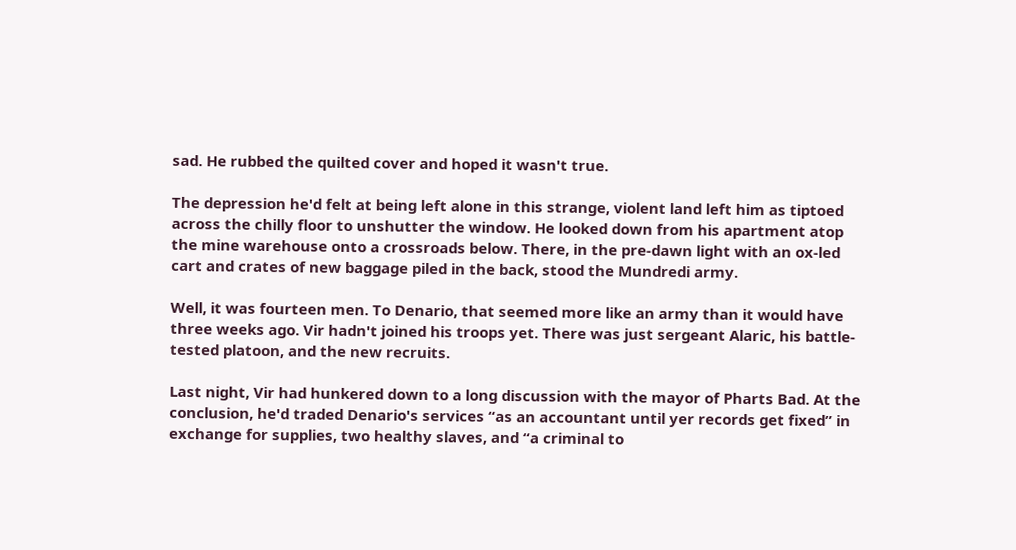sad. He rubbed the quilted cover and hoped it wasn't true.

The depression he'd felt at being left alone in this strange, violent land left him as tiptoed across the chilly floor to unshutter the window. He looked down from his apartment atop the mine warehouse onto a crossroads below. There, in the pre-dawn light with an ox-led cart and crates of new baggage piled in the back, stood the Mundredi army.

Well, it was fourteen men. To Denario, that seemed more like an army than it would have three weeks ago. Vir hadn't joined his troops yet. There was just sergeant Alaric, his battle-tested platoon, and the new recruits.

Last night, Vir had hunkered down to a long discussion with the mayor of Pharts Bad. At the conclusion, he'd traded Denario's services “as an accountant until yer records get fixed” in exchange for supplies, two healthy slaves, and “a criminal to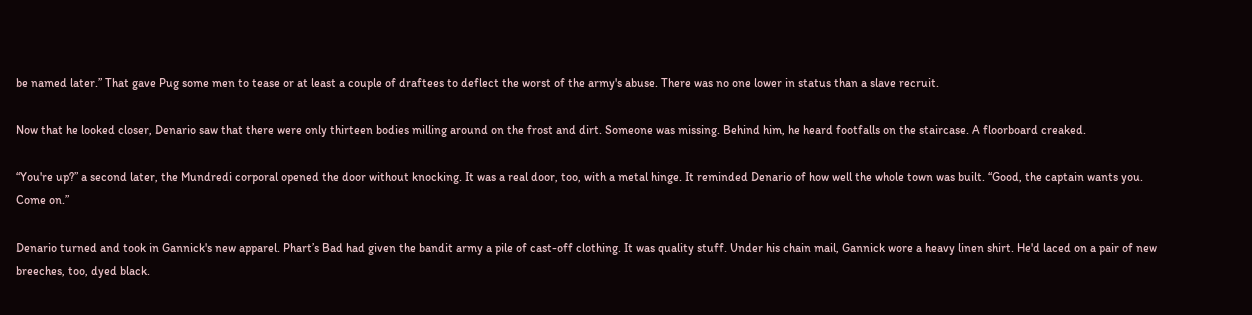be named later.” That gave Pug some men to tease or at least a couple of draftees to deflect the worst of the army's abuse. There was no one lower in status than a slave recruit.

Now that he looked closer, Denario saw that there were only thirteen bodies milling around on the frost and dirt. Someone was missing. Behind him, he heard footfalls on the staircase. A floorboard creaked.

“You're up?” a second later, the Mundredi corporal opened the door without knocking. It was a real door, too, with a metal hinge. It reminded Denario of how well the whole town was built. “Good, the captain wants you. Come on.”

Denario turned and took in Gannick's new apparel. Phart’s Bad had given the bandit army a pile of cast-off clothing. It was quality stuff. Under his chain mail, Gannick wore a heavy linen shirt. He'd laced on a pair of new breeches, too, dyed black.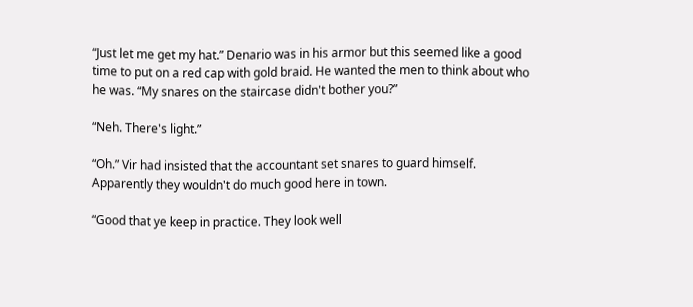“Just let me get my hat.” Denario was in his armor but this seemed like a good time to put on a red cap with gold braid. He wanted the men to think about who he was. “My snares on the staircase didn't bother you?”

“Neh. There's light.”

“Oh.” Vir had insisted that the accountant set snares to guard himself. Apparently they wouldn't do much good here in town.

“Good that ye keep in practice. They look well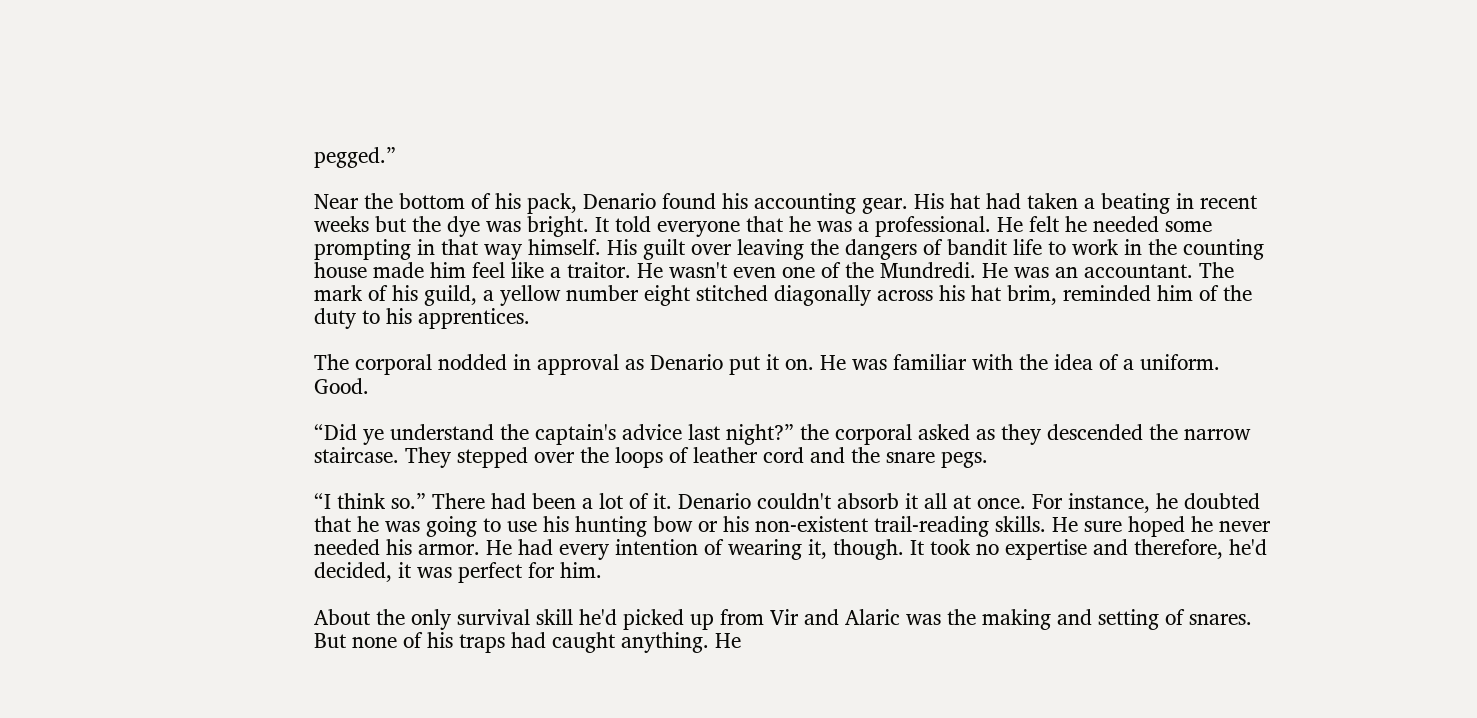pegged.”

Near the bottom of his pack, Denario found his accounting gear. His hat had taken a beating in recent weeks but the dye was bright. It told everyone that he was a professional. He felt he needed some prompting in that way himself. His guilt over leaving the dangers of bandit life to work in the counting house made him feel like a traitor. He wasn't even one of the Mundredi. He was an accountant. The mark of his guild, a yellow number eight stitched diagonally across his hat brim, reminded him of the duty to his apprentices.

The corporal nodded in approval as Denario put it on. He was familiar with the idea of a uniform. Good.

“Did ye understand the captain's advice last night?” the corporal asked as they descended the narrow staircase. They stepped over the loops of leather cord and the snare pegs.

“I think so.” There had been a lot of it. Denario couldn't absorb it all at once. For instance, he doubted that he was going to use his hunting bow or his non-existent trail-reading skills. He sure hoped he never needed his armor. He had every intention of wearing it, though. It took no expertise and therefore, he'd decided, it was perfect for him.

About the only survival skill he'd picked up from Vir and Alaric was the making and setting of snares. But none of his traps had caught anything. He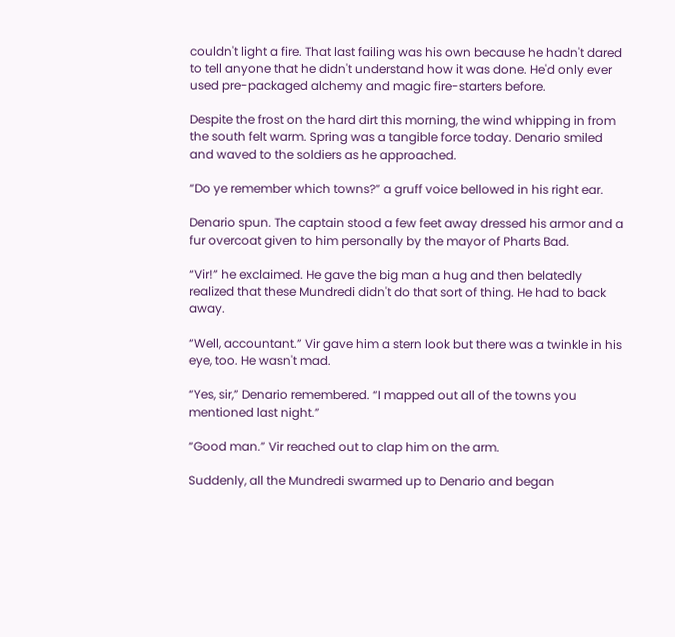couldn't light a fire. That last failing was his own because he hadn't dared to tell anyone that he didn't understand how it was done. He'd only ever used pre-packaged alchemy and magic fire-starters before.

Despite the frost on the hard dirt this morning, the wind whipping in from the south felt warm. Spring was a tangible force today. Denario smiled and waved to the soldiers as he approached.

“Do ye remember which towns?” a gruff voice bellowed in his right ear.

Denario spun. The captain stood a few feet away dressed his armor and a fur overcoat given to him personally by the mayor of Pharts Bad.

“Vir!” he exclaimed. He gave the big man a hug and then belatedly realized that these Mundredi didn't do that sort of thing. He had to back away.

“Well, accountant.” Vir gave him a stern look but there was a twinkle in his eye, too. He wasn't mad.

“Yes, sir,” Denario remembered. “I mapped out all of the towns you mentioned last night.”

“Good man.” Vir reached out to clap him on the arm.

Suddenly, all the Mundredi swarmed up to Denario and began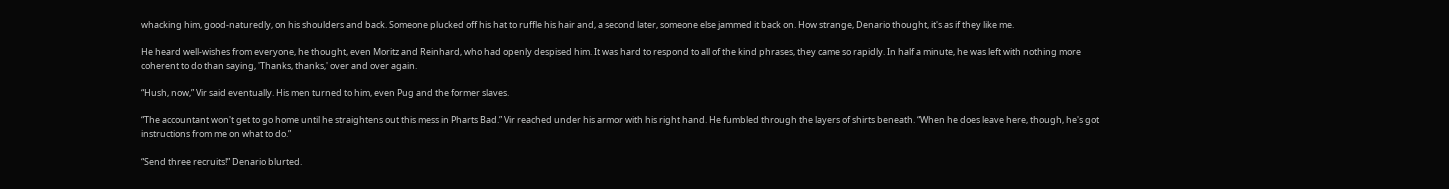whacking him, good-naturedly, on his shoulders and back. Someone plucked off his hat to ruffle his hair and, a second later, someone else jammed it back on. How strange, Denario thought, it's as if they like me.

He heard well-wishes from everyone, he thought, even Moritz and Reinhard, who had openly despised him. It was hard to respond to all of the kind phrases, they came so rapidly. In half a minute, he was left with nothing more coherent to do than saying, 'Thanks, thanks,' over and over again.

“Hush, now,” Vir said eventually. His men turned to him, even Pug and the former slaves.

“The accountant won't get to go home until he straightens out this mess in Pharts Bad.” Vir reached under his armor with his right hand. He fumbled through the layers of shirts beneath. “When he does leave here, though, he's got instructions from me on what to do.”

“Send three recruits!” Denario blurted.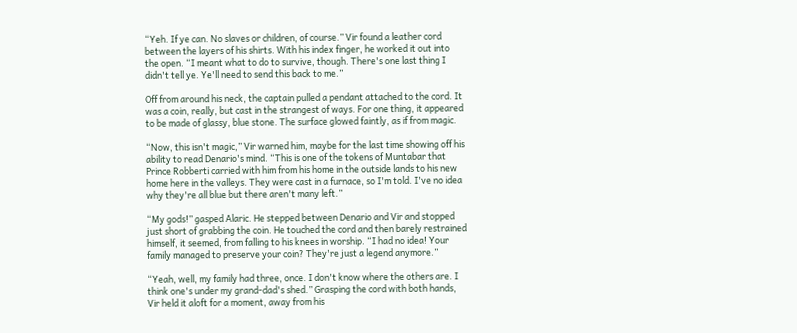“Yeh. If ye can. No slaves or children, of course.” Vir found a leather cord between the layers of his shirts. With his index finger, he worked it out into the open. “I meant what to do to survive, though. There's one last thing I didn't tell ye. Ye'll need to send this back to me.”

Off from around his neck, the captain pulled a pendant attached to the cord. It was a coin, really, but cast in the strangest of ways. For one thing, it appeared to be made of glassy, blue stone. The surface glowed faintly, as if from magic.

“Now, this isn't magic,” Vir warned him, maybe for the last time showing off his ability to read Denario's mind. “This is one of the tokens of Muntabar that Prince Robberti carried with him from his home in the outside lands to his new home here in the valleys. They were cast in a furnace, so I'm told. I've no idea why they're all blue but there aren't many left.”

“My gods!” gasped Alaric. He stepped between Denario and Vir and stopped just short of grabbing the coin. He touched the cord and then barely restrained himself, it seemed, from falling to his knees in worship. “I had no idea! Your family managed to preserve your coin? They're just a legend anymore.”

“Yeah, well, my family had three, once. I don't know where the others are. I think one's under my grand-dad's shed.” Grasping the cord with both hands, Vir held it aloft for a moment, away from his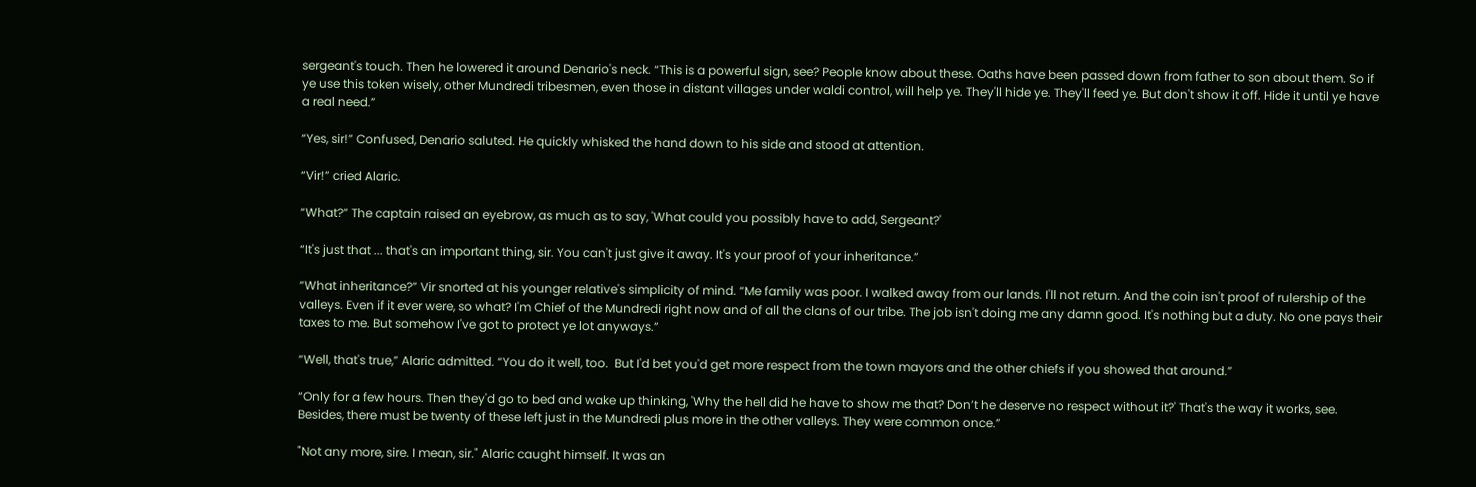sergeant's touch. Then he lowered it around Denario's neck. “This is a powerful sign, see? People know about these. Oaths have been passed down from father to son about them. So if ye use this token wisely, other Mundredi tribesmen, even those in distant villages under waldi control, will help ye. They'll hide ye. They'll feed ye. But don't show it off. Hide it until ye have a real need.”

“Yes, sir!” Confused, Denario saluted. He quickly whisked the hand down to his side and stood at attention.

“Vir!” cried Alaric.

“What?” The captain raised an eyebrow, as much as to say, 'What could you possibly have to add, Sergeant?'

“It's just that ... that's an important thing, sir. You can't just give it away. It's your proof of your inheritance.”

“What inheritance?” Vir snorted at his younger relative's simplicity of mind. “Me family was poor. I walked away from our lands. I'll not return. And the coin isn't proof of rulership of the valleys. Even if it ever were, so what? I'm Chief of the Mundredi right now and of all the clans of our tribe. The job isn't doing me any damn good. It's nothing but a duty. No one pays their taxes to me. But somehow I've got to protect ye lot anyways.”

“Well, that's true,” Alaric admitted. “You do it well, too.  But I'd bet you'd get more respect from the town mayors and the other chiefs if you showed that around.”

“Only for a few hours. Then they'd go to bed and wake up thinking, 'Why the hell did he have to show me that? Don’t he deserve no respect without it?' That's the way it works, see. Besides, there must be twenty of these left just in the Mundredi plus more in the other valleys. They were common once.”

"Not any more, sire. I mean, sir." Alaric caught himself. It was an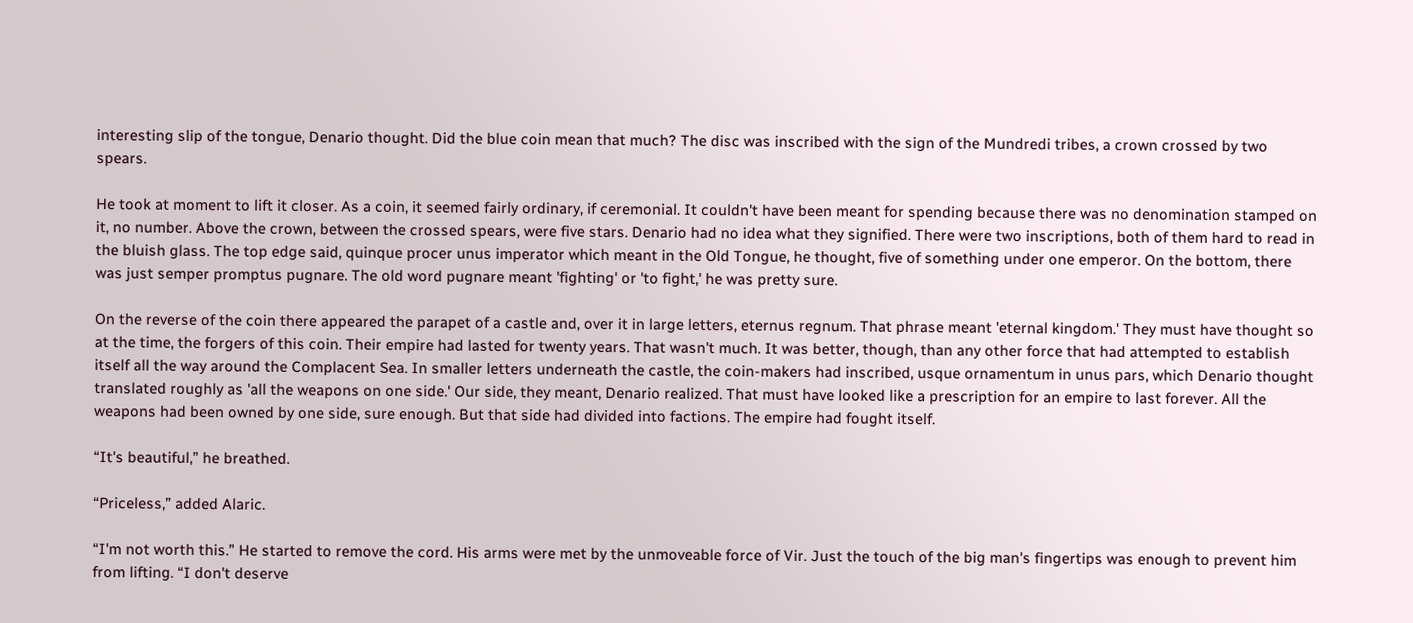interesting slip of the tongue, Denario thought. Did the blue coin mean that much? The disc was inscribed with the sign of the Mundredi tribes, a crown crossed by two spears.

He took at moment to lift it closer. As a coin, it seemed fairly ordinary, if ceremonial. It couldn't have been meant for spending because there was no denomination stamped on it, no number. Above the crown, between the crossed spears, were five stars. Denario had no idea what they signified. There were two inscriptions, both of them hard to read in the bluish glass. The top edge said, quinque procer unus imperator which meant in the Old Tongue, he thought, five of something under one emperor. On the bottom, there was just semper promptus pugnare. The old word pugnare meant 'fighting' or 'to fight,' he was pretty sure.

On the reverse of the coin there appeared the parapet of a castle and, over it in large letters, eternus regnum. That phrase meant 'eternal kingdom.' They must have thought so at the time, the forgers of this coin. Their empire had lasted for twenty years. That wasn't much. It was better, though, than any other force that had attempted to establish itself all the way around the Complacent Sea. In smaller letters underneath the castle, the coin-makers had inscribed, usque ornamentum in unus pars, which Denario thought translated roughly as 'all the weapons on one side.' Our side, they meant, Denario realized. That must have looked like a prescription for an empire to last forever. All the weapons had been owned by one side, sure enough. But that side had divided into factions. The empire had fought itself.

“It's beautiful,” he breathed.

“Priceless,” added Alaric.

“I'm not worth this.” He started to remove the cord. His arms were met by the unmoveable force of Vir. Just the touch of the big man's fingertips was enough to prevent him from lifting. “I don't deserve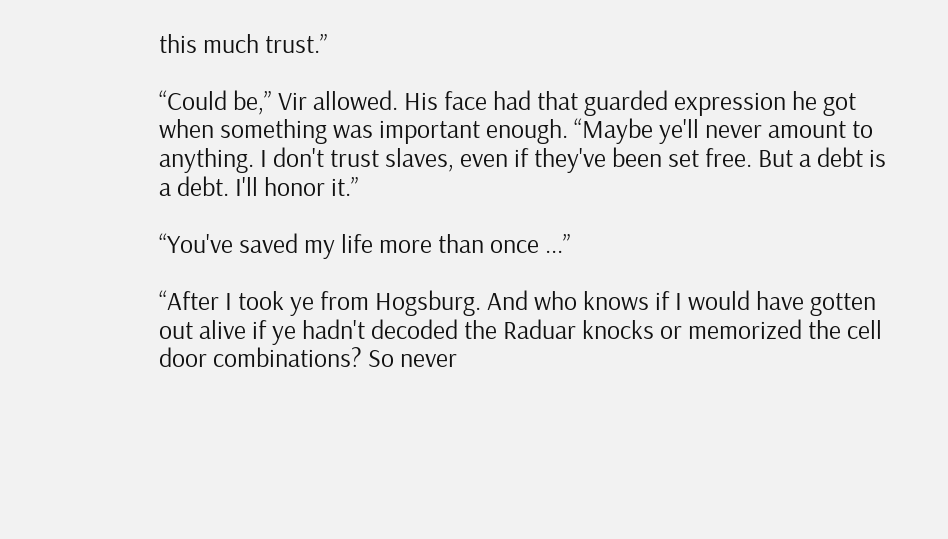this much trust.”

“Could be,” Vir allowed. His face had that guarded expression he got when something was important enough. “Maybe ye'll never amount to anything. I don't trust slaves, even if they've been set free. But a debt is a debt. I'll honor it.”

“You've saved my life more than once ...”

“After I took ye from Hogsburg. And who knows if I would have gotten out alive if ye hadn't decoded the Raduar knocks or memorized the cell door combinations? So never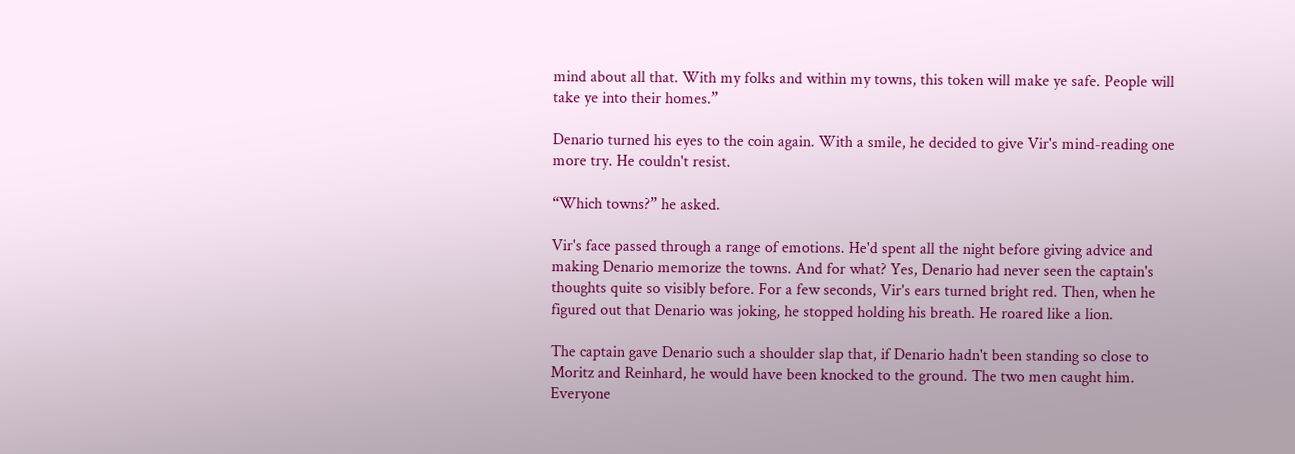mind about all that. With my folks and within my towns, this token will make ye safe. People will take ye into their homes.”

Denario turned his eyes to the coin again. With a smile, he decided to give Vir's mind-reading one more try. He couldn't resist.

“Which towns?” he asked.

Vir's face passed through a range of emotions. He'd spent all the night before giving advice and making Denario memorize the towns. And for what? Yes, Denario had never seen the captain's thoughts quite so visibly before. For a few seconds, Vir's ears turned bright red. Then, when he figured out that Denario was joking, he stopped holding his breath. He roared like a lion.

The captain gave Denario such a shoulder slap that, if Denario hadn't been standing so close to Moritz and Reinhard, he would have been knocked to the ground. The two men caught him. Everyone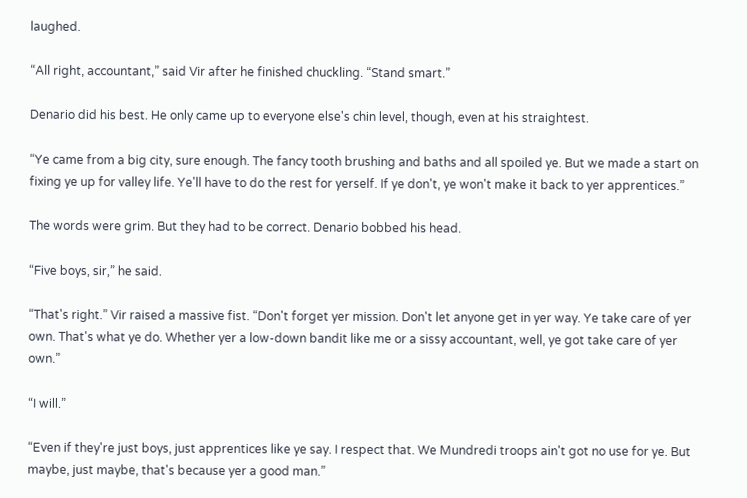laughed.

“All right, accountant,” said Vir after he finished chuckling. “Stand smart.”

Denario did his best. He only came up to everyone else's chin level, though, even at his straightest.

“Ye came from a big city, sure enough. The fancy tooth brushing and baths and all spoiled ye. But we made a start on fixing ye up for valley life. Ye'll have to do the rest for yerself. If ye don't, ye won't make it back to yer apprentices.”

The words were grim. But they had to be correct. Denario bobbed his head.

“Five boys, sir,” he said.

“That's right.” Vir raised a massive fist. “Don't forget yer mission. Don't let anyone get in yer way. Ye take care of yer own. That's what ye do. Whether yer a low-down bandit like me or a sissy accountant, well, ye got take care of yer own.”

“I will.”

“Even if they're just boys, just apprentices like ye say. I respect that. We Mundredi troops ain't got no use for ye. But maybe, just maybe, that's because yer a good man.”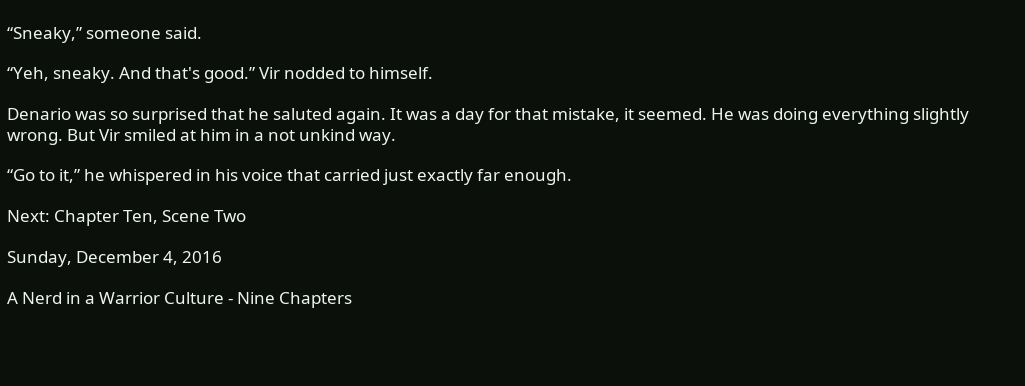“Sneaky,” someone said.

“Yeh, sneaky. And that's good.” Vir nodded to himself.

Denario was so surprised that he saluted again. It was a day for that mistake, it seemed. He was doing everything slightly wrong. But Vir smiled at him in a not unkind way.

“Go to it,” he whispered in his voice that carried just exactly far enough.

Next: Chapter Ten, Scene Two

Sunday, December 4, 2016

A Nerd in a Warrior Culture - Nine Chapters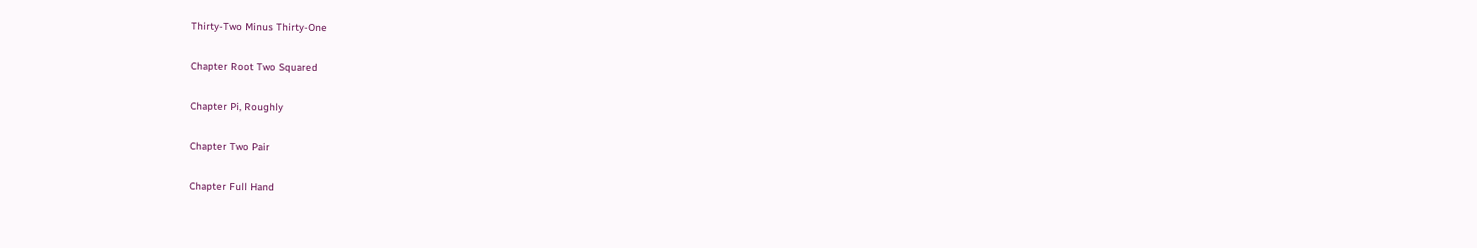Thirty-Two Minus Thirty-One

Chapter Root Two Squared

Chapter Pi, Roughly

Chapter Two Pair

Chapter Full Hand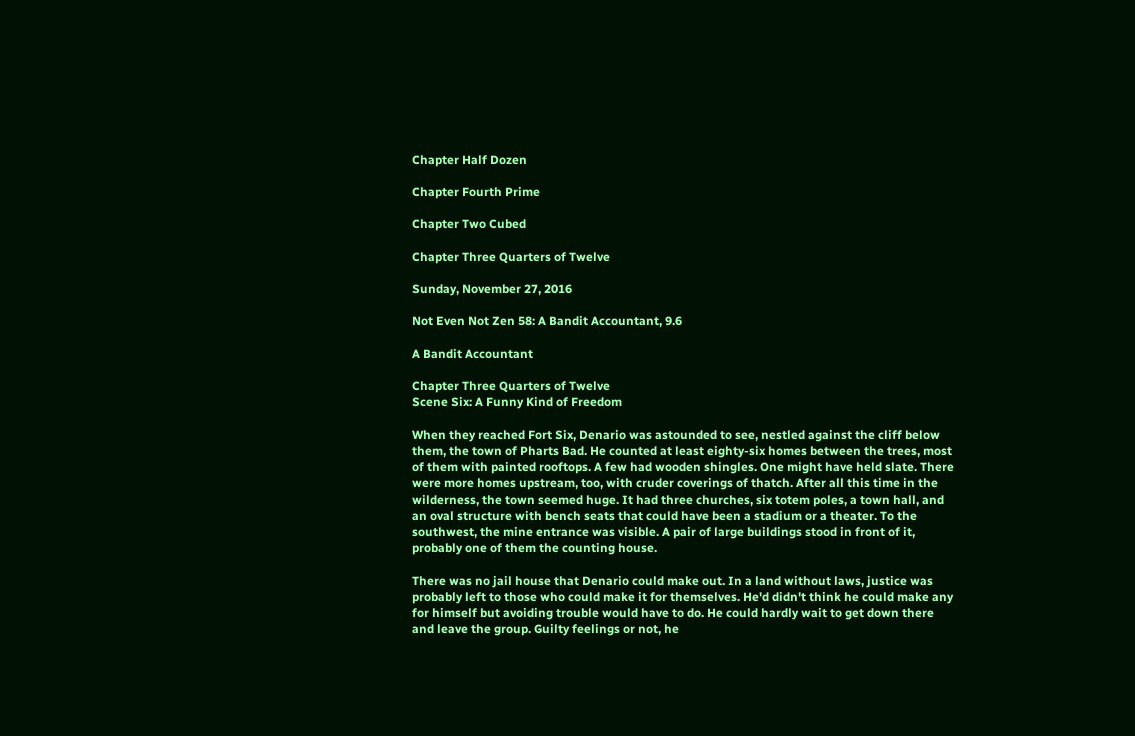Chapter Half Dozen

Chapter Fourth Prime

Chapter Two Cubed

Chapter Three Quarters of Twelve

Sunday, November 27, 2016

Not Even Not Zen 58: A Bandit Accountant, 9.6

A Bandit Accountant

Chapter Three Quarters of Twelve
Scene Six: A Funny Kind of Freedom

When they reached Fort Six, Denario was astounded to see, nestled against the cliff below them, the town of Pharts Bad. He counted at least eighty-six homes between the trees, most of them with painted rooftops. A few had wooden shingles. One might have held slate. There were more homes upstream, too, with cruder coverings of thatch. After all this time in the wilderness, the town seemed huge. It had three churches, six totem poles, a town hall, and an oval structure with bench seats that could have been a stadium or a theater. To the southwest, the mine entrance was visible. A pair of large buildings stood in front of it, probably one of them the counting house.

There was no jail house that Denario could make out. In a land without laws, justice was probably left to those who could make it for themselves. He'd didn't think he could make any for himself but avoiding trouble would have to do. He could hardly wait to get down there and leave the group. Guilty feelings or not, he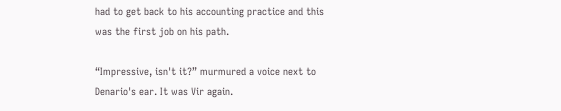had to get back to his accounting practice and this was the first job on his path.

“Impressive, isn't it?” murmured a voice next to Denario's ear. It was Vir again.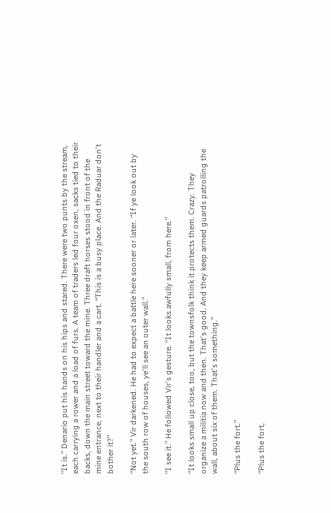“It is.” Denario put his hands on his hips and stared. There were two punts by the stream, each carrying a rower and a load of furs. A team of traders led four oxen, sacks tied to their backs, down the main street toward the mine. Three draft horses stood in front of the mine entrance, next to their handler and a cart. “This is a busy place. And the Raduar don't bother it?”

“Not yet.” Vir darkened. He had to expect a battle here sooner or later. “If ye look out by the south row of houses, ye'll see an outer wall.”

“I see it.” He followed Vir's gesture. “It looks awfully small, from here.”

“It looks small up close, too, but the townsfolk think it protects them. Crazy. They organize a militia now and then. That's good. And they keep armed guards patrolling the wall, about six of them. That's something.”

“Plus the fort.”

“Plus the fort,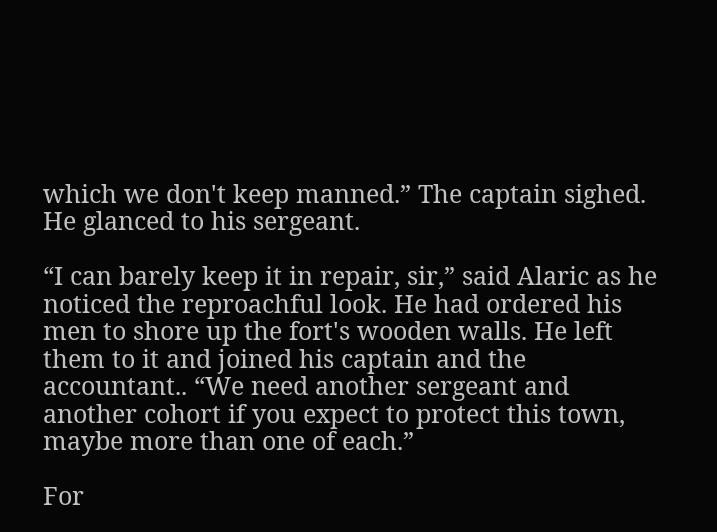which we don't keep manned.” The captain sighed. He glanced to his sergeant.

“I can barely keep it in repair, sir,” said Alaric as he noticed the reproachful look. He had ordered his men to shore up the fort's wooden walls. He left them to it and joined his captain and the accountant.. “We need another sergeant and another cohort if you expect to protect this town, maybe more than one of each.”

For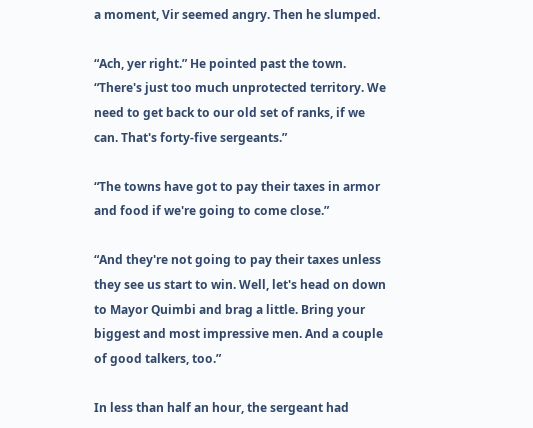a moment, Vir seemed angry. Then he slumped.

“Ach, yer right.” He pointed past the town. “There's just too much unprotected territory. We need to get back to our old set of ranks, if we can. That's forty-five sergeants.”

“The towns have got to pay their taxes in armor and food if we're going to come close.”

“And they're not going to pay their taxes unless they see us start to win. Well, let's head on down to Mayor Quimbi and brag a little. Bring your biggest and most impressive men. And a couple of good talkers, too.”

In less than half an hour, the sergeant had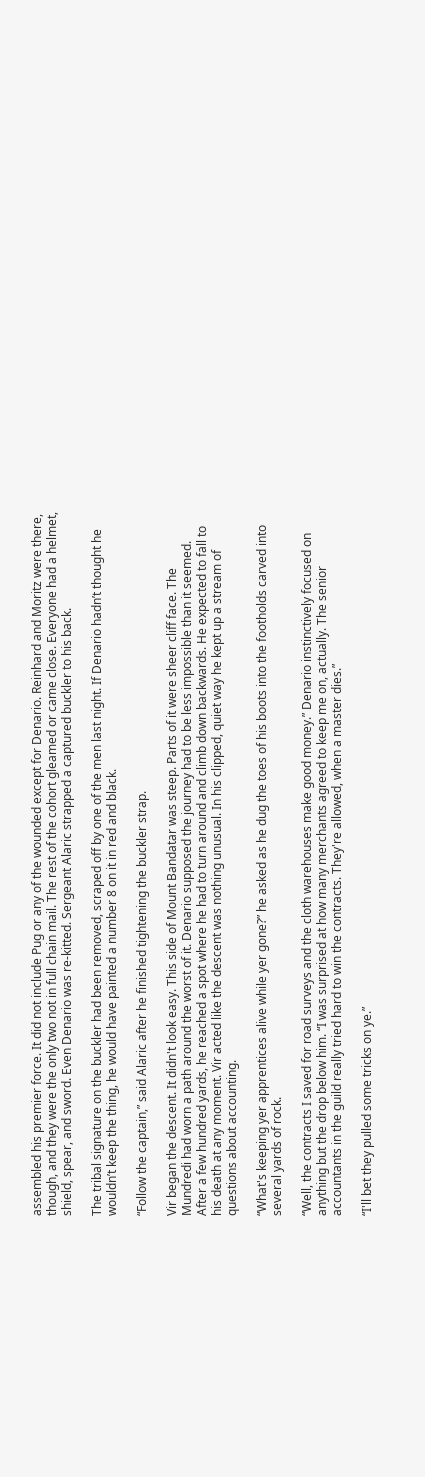assembled his premier force. It did not include Pug or any of the wounded except for Denario. Reinhard and Moritz were there, though, and they were the only two not in full chain mail. The rest of the cohort gleamed or came close. Everyone had a helmet, shield, spear, and sword. Even Denario was re-kitted. Sergeant Alaric strapped a captured buckler to his back.

The tribal signature on the buckler had been removed, scraped off by one of the men last night. If Denario hadn’t thought he wouldn’t keep the thing, he would have painted a number 8 on it in red and black.

“Follow the captain,” said Alaric after he finished tightening the buckler strap.

Vir began the descent. It didn't look easy. This side of Mount Bandatar was steep. Parts of it were sheer cliff face. The Mundredi had worn a path around the worst of it. Denario supposed the journey had to be less impossible than it seemed. After a few hundred yards, he reached a spot where he had to turn around and climb down backwards. He expected to fall to his death at any moment. Vir acted like the descent was nothing unusual. In his clipped, quiet way he kept up a stream of questions about accounting.

“What's keeping yer apprentices alive while yer gone?” he asked as he dug the toes of his boots into the footholds carved into several yards of rock.

“Well, the contracts I saved for road surveys and the cloth warehouses make good money.” Denario instinctively focused on anything but the drop below him. “I was surprised at how many merchants agreed to keep me on, actually. The senior accountants in the guild really tried hard to win the contracts. They're allowed, when a master dies.”

“I'll bet they pulled some tricks on ye.”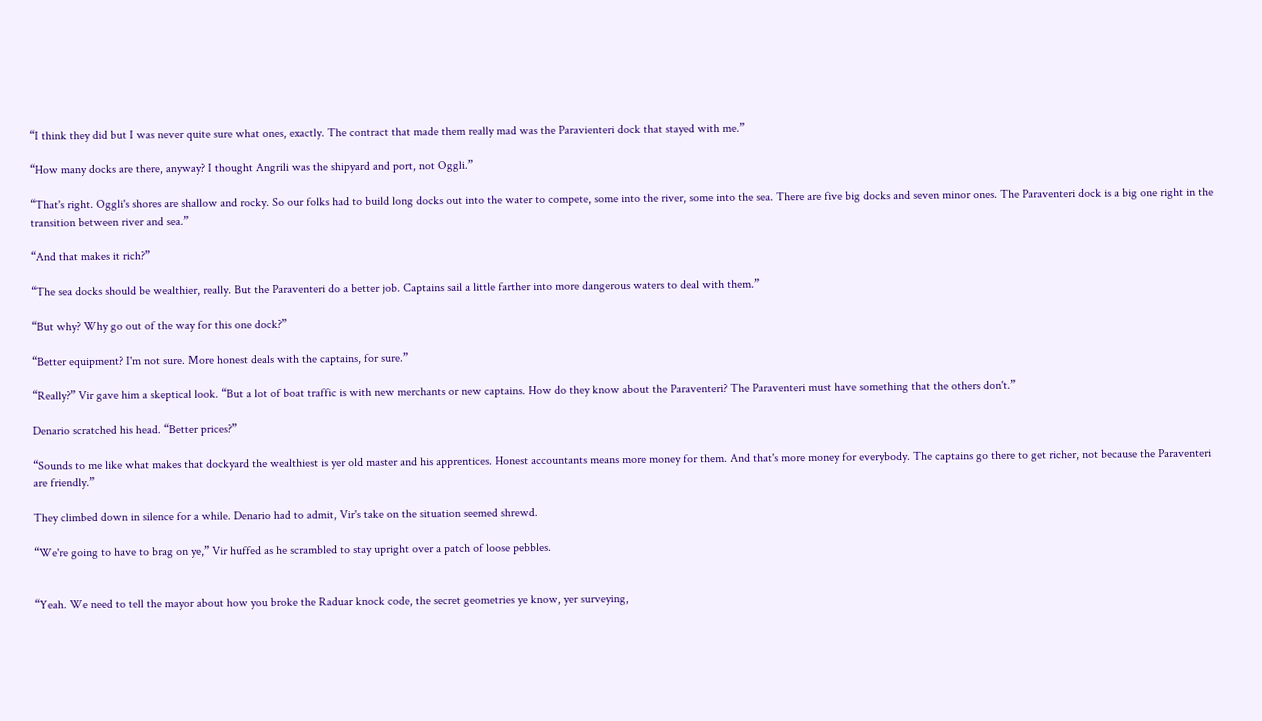“I think they did but I was never quite sure what ones, exactly. The contract that made them really mad was the Paravienteri dock that stayed with me.”

“How many docks are there, anyway? I thought Angrili was the shipyard and port, not Oggli.”

“That's right. Oggli's shores are shallow and rocky. So our folks had to build long docks out into the water to compete, some into the river, some into the sea. There are five big docks and seven minor ones. The Paraventeri dock is a big one right in the transition between river and sea.”

“And that makes it rich?”

“The sea docks should be wealthier, really. But the Paraventeri do a better job. Captains sail a little farther into more dangerous waters to deal with them.”

“But why? Why go out of the way for this one dock?”

“Better equipment? I'm not sure. More honest deals with the captains, for sure.”

“Really?” Vir gave him a skeptical look. “But a lot of boat traffic is with new merchants or new captains. How do they know about the Paraventeri? The Paraventeri must have something that the others don't.”

Denario scratched his head. “Better prices?”

“Sounds to me like what makes that dockyard the wealthiest is yer old master and his apprentices. Honest accountants means more money for them. And that's more money for everybody. The captains go there to get richer, not because the Paraventeri are friendly.”

They climbed down in silence for a while. Denario had to admit, Vir's take on the situation seemed shrewd.

“We're going to have to brag on ye,” Vir huffed as he scrambled to stay upright over a patch of loose pebbles.


“Yeah. We need to tell the mayor about how you broke the Raduar knock code, the secret geometries ye know, yer surveying,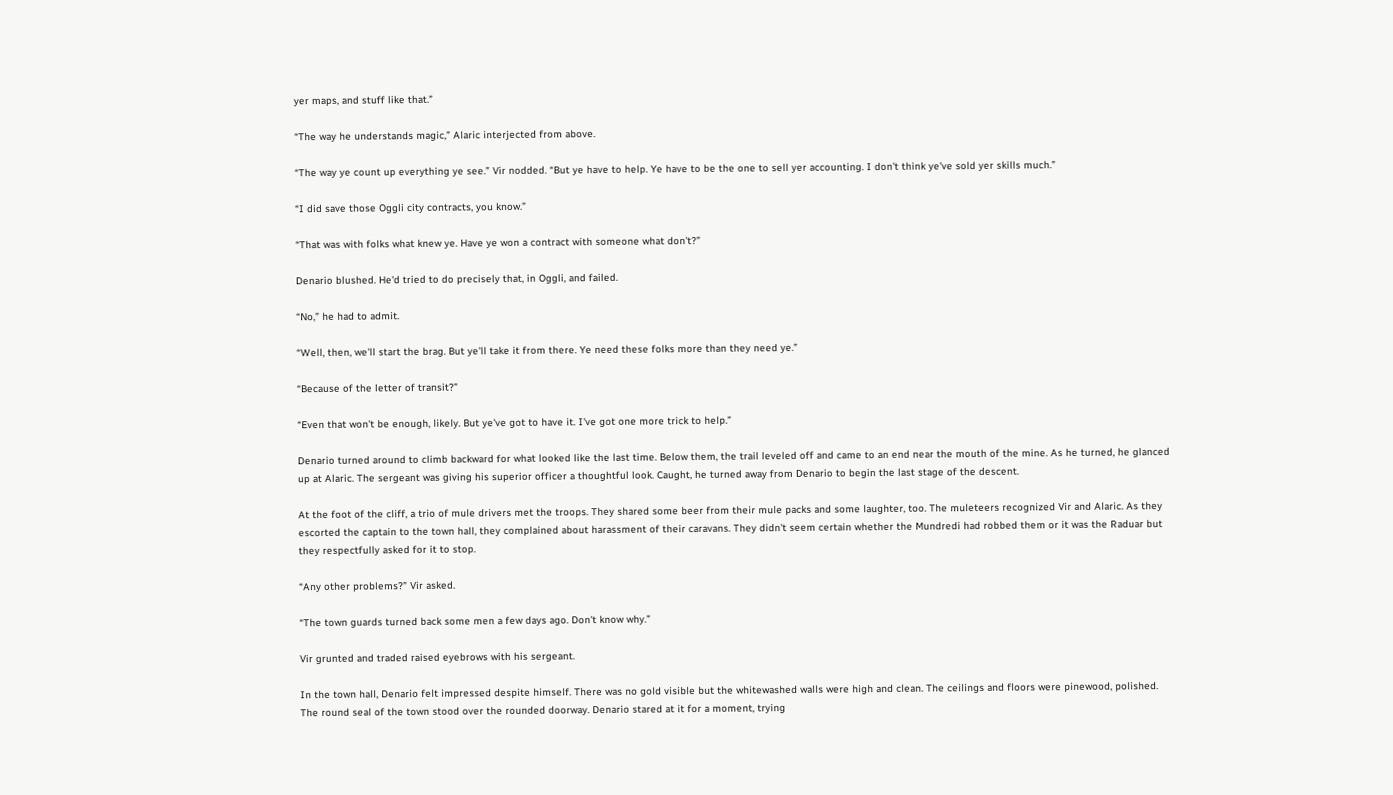yer maps, and stuff like that.”

“The way he understands magic,” Alaric interjected from above.

“The way ye count up everything ye see.” Vir nodded. “But ye have to help. Ye have to be the one to sell yer accounting. I don't think ye've sold yer skills much.”

“I did save those Oggli city contracts, you know.”

“That was with folks what knew ye. Have ye won a contract with someone what don't?”

Denario blushed. He'd tried to do precisely that, in Oggli, and failed.

“No,” he had to admit.

“Well, then, we'll start the brag. But ye'll take it from there. Ye need these folks more than they need ye.”

“Because of the letter of transit?”

“Even that won't be enough, likely. But ye've got to have it. I've got one more trick to help.”

Denario turned around to climb backward for what looked like the last time. Below them, the trail leveled off and came to an end near the mouth of the mine. As he turned, he glanced up at Alaric. The sergeant was giving his superior officer a thoughtful look. Caught, he turned away from Denario to begin the last stage of the descent.

At the foot of the cliff, a trio of mule drivers met the troops. They shared some beer from their mule packs and some laughter, too. The muleteers recognized Vir and Alaric. As they escorted the captain to the town hall, they complained about harassment of their caravans. They didn't seem certain whether the Mundredi had robbed them or it was the Raduar but they respectfully asked for it to stop.

“Any other problems?” Vir asked.

“The town guards turned back some men a few days ago. Don't know why.”

Vir grunted and traded raised eyebrows with his sergeant.

In the town hall, Denario felt impressed despite himself. There was no gold visible but the whitewashed walls were high and clean. The ceilings and floors were pinewood, polished. The round seal of the town stood over the rounded doorway. Denario stared at it for a moment, trying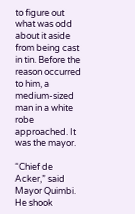to figure out what was odd about it aside from being cast in tin. Before the reason occurred to him, a medium-sized man in a white robe approached. It was the mayor.

“Chief de Acker,” said Mayor Quimbi. He shook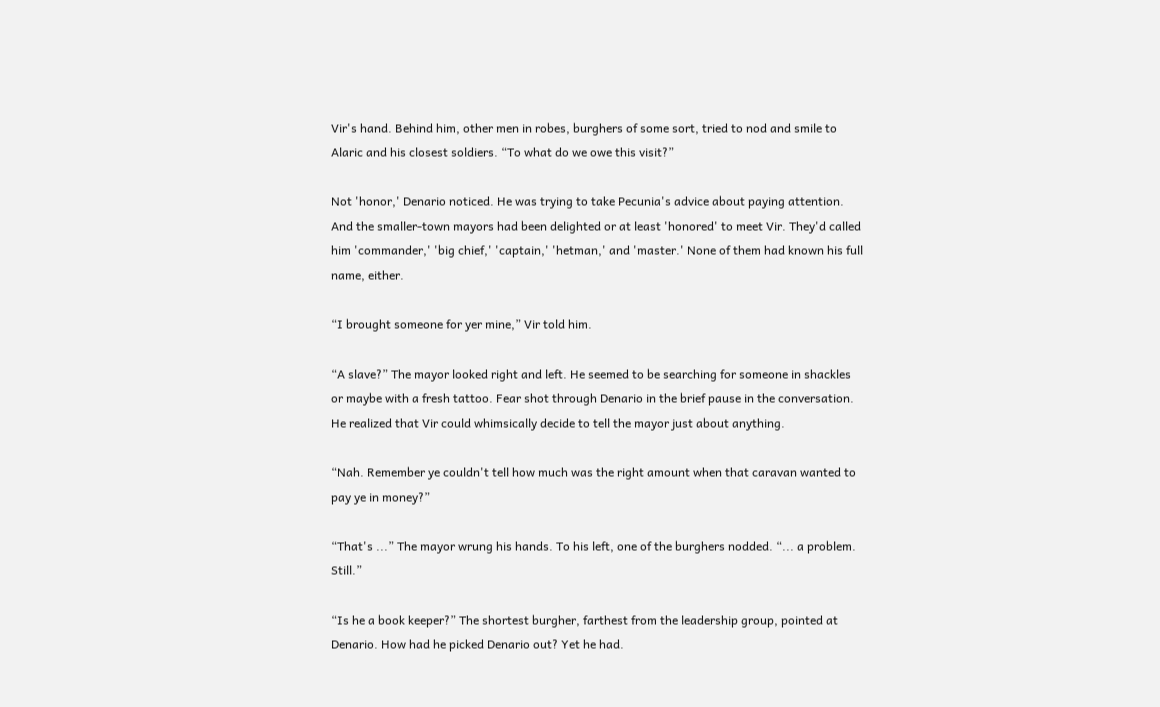Vir's hand. Behind him, other men in robes, burghers of some sort, tried to nod and smile to Alaric and his closest soldiers. “To what do we owe this visit?”

Not 'honor,' Denario noticed. He was trying to take Pecunia's advice about paying attention. And the smaller-town mayors had been delighted or at least 'honored' to meet Vir. They'd called him 'commander,' 'big chief,' 'captain,' 'hetman,' and 'master.' None of them had known his full name, either.

“I brought someone for yer mine,” Vir told him.

“A slave?” The mayor looked right and left. He seemed to be searching for someone in shackles or maybe with a fresh tattoo. Fear shot through Denario in the brief pause in the conversation. He realized that Vir could whimsically decide to tell the mayor just about anything.

“Nah. Remember ye couldn't tell how much was the right amount when that caravan wanted to pay ye in money?”

“That's ...” The mayor wrung his hands. To his left, one of the burghers nodded. “... a problem. Still.”

“Is he a book keeper?” The shortest burgher, farthest from the leadership group, pointed at Denario. How had he picked Denario out? Yet he had.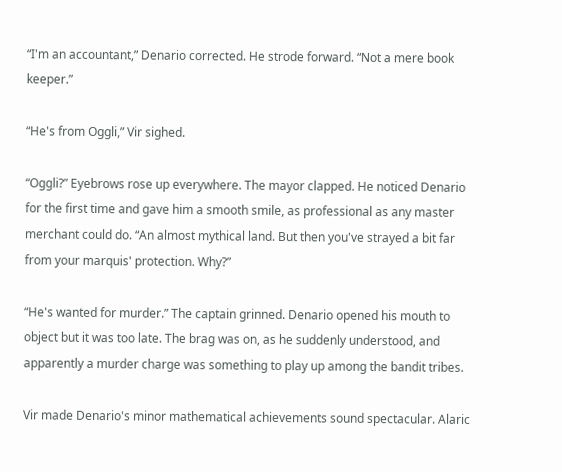“I'm an accountant,” Denario corrected. He strode forward. “Not a mere book keeper.”

“He's from Oggli,” Vir sighed.

“Oggli?” Eyebrows rose up everywhere. The mayor clapped. He noticed Denario for the first time and gave him a smooth smile, as professional as any master merchant could do. “An almost mythical land. But then you've strayed a bit far from your marquis' protection. Why?”

“He's wanted for murder.” The captain grinned. Denario opened his mouth to object but it was too late. The brag was on, as he suddenly understood, and apparently a murder charge was something to play up among the bandit tribes.

Vir made Denario's minor mathematical achievements sound spectacular. Alaric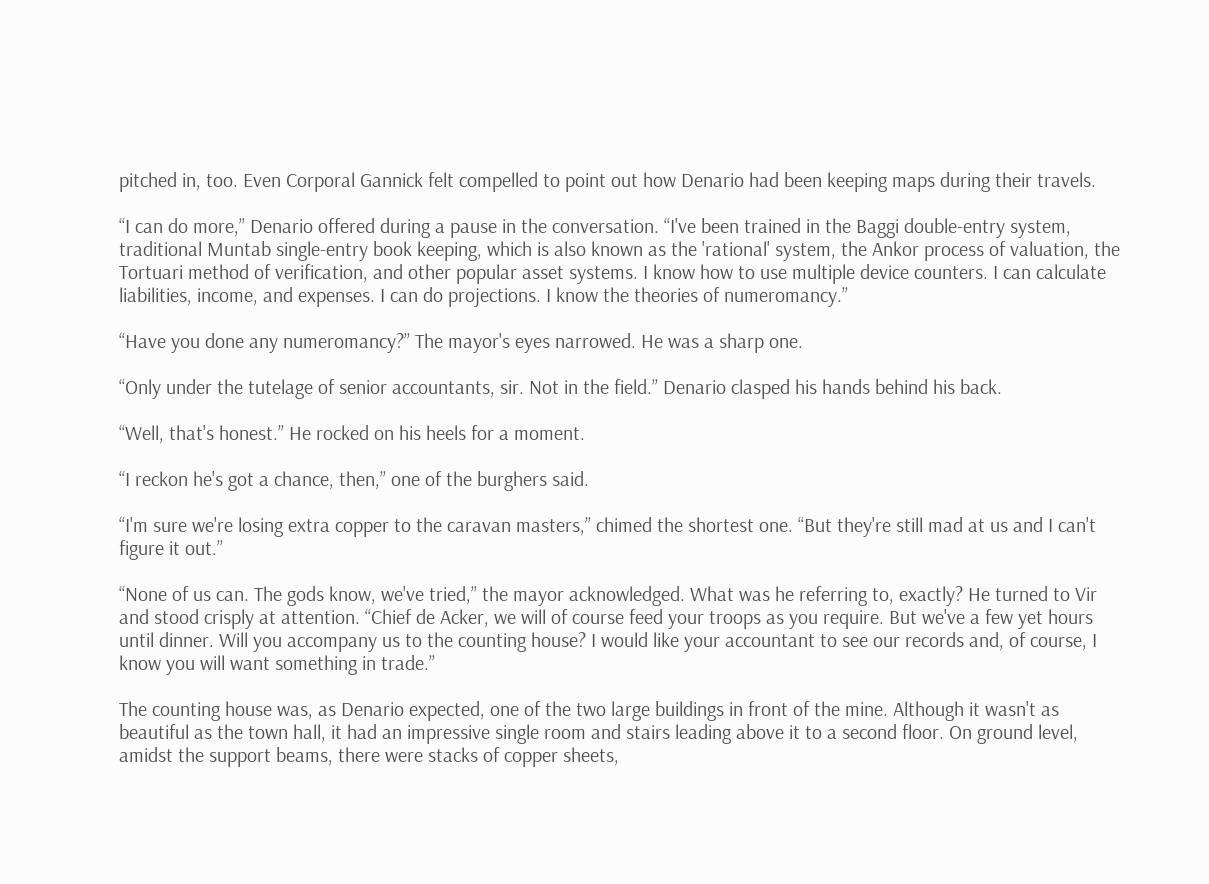pitched in, too. Even Corporal Gannick felt compelled to point out how Denario had been keeping maps during their travels.

“I can do more,” Denario offered during a pause in the conversation. “I've been trained in the Baggi double-entry system, traditional Muntab single-entry book keeping, which is also known as the 'rational' system, the Ankor process of valuation, the Tortuari method of verification, and other popular asset systems. I know how to use multiple device counters. I can calculate liabilities, income, and expenses. I can do projections. I know the theories of numeromancy.”

“Have you done any numeromancy?” The mayor's eyes narrowed. He was a sharp one.

“Only under the tutelage of senior accountants, sir. Not in the field.” Denario clasped his hands behind his back.

“Well, that's honest.” He rocked on his heels for a moment.

“I reckon he's got a chance, then,” one of the burghers said.

“I'm sure we're losing extra copper to the caravan masters,” chimed the shortest one. “But they're still mad at us and I can't figure it out.”

“None of us can. The gods know, we've tried,” the mayor acknowledged. What was he referring to, exactly? He turned to Vir and stood crisply at attention. “Chief de Acker, we will of course feed your troops as you require. But we've a few yet hours until dinner. Will you accompany us to the counting house? I would like your accountant to see our records and, of course, I know you will want something in trade.”

The counting house was, as Denario expected, one of the two large buildings in front of the mine. Although it wasn't as beautiful as the town hall, it had an impressive single room and stairs leading above it to a second floor. On ground level, amidst the support beams, there were stacks of copper sheets,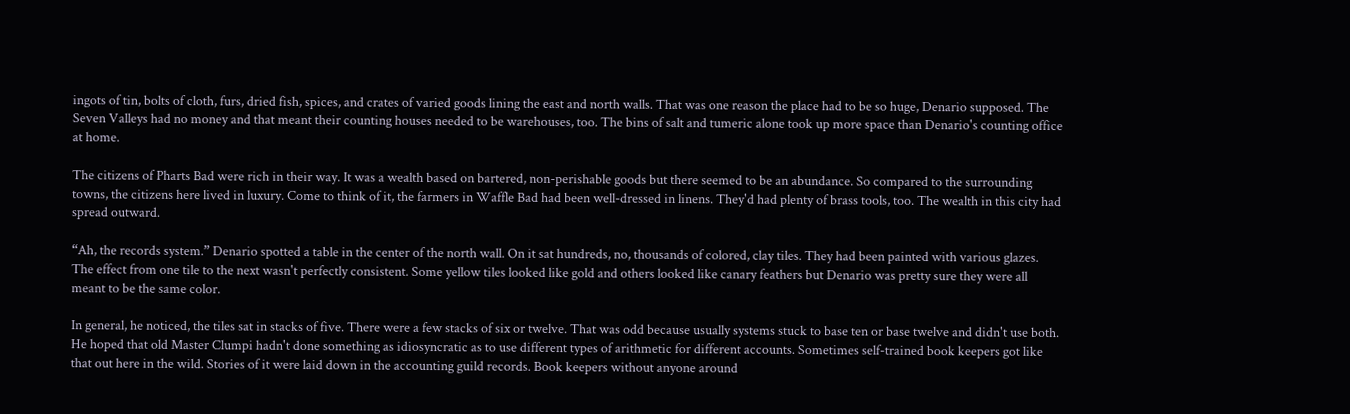ingots of tin, bolts of cloth, furs, dried fish, spices, and crates of varied goods lining the east and north walls. That was one reason the place had to be so huge, Denario supposed. The Seven Valleys had no money and that meant their counting houses needed to be warehouses, too. The bins of salt and tumeric alone took up more space than Denario's counting office at home.

The citizens of Pharts Bad were rich in their way. It was a wealth based on bartered, non-perishable goods but there seemed to be an abundance. So compared to the surrounding towns, the citizens here lived in luxury. Come to think of it, the farmers in Waffle Bad had been well-dressed in linens. They'd had plenty of brass tools, too. The wealth in this city had spread outward.

“Ah, the records system.” Denario spotted a table in the center of the north wall. On it sat hundreds, no, thousands of colored, clay tiles. They had been painted with various glazes. The effect from one tile to the next wasn't perfectly consistent. Some yellow tiles looked like gold and others looked like canary feathers but Denario was pretty sure they were all meant to be the same color.

In general, he noticed, the tiles sat in stacks of five. There were a few stacks of six or twelve. That was odd because usually systems stuck to base ten or base twelve and didn't use both. He hoped that old Master Clumpi hadn't done something as idiosyncratic as to use different types of arithmetic for different accounts. Sometimes self-trained book keepers got like that out here in the wild. Stories of it were laid down in the accounting guild records. Book keepers without anyone around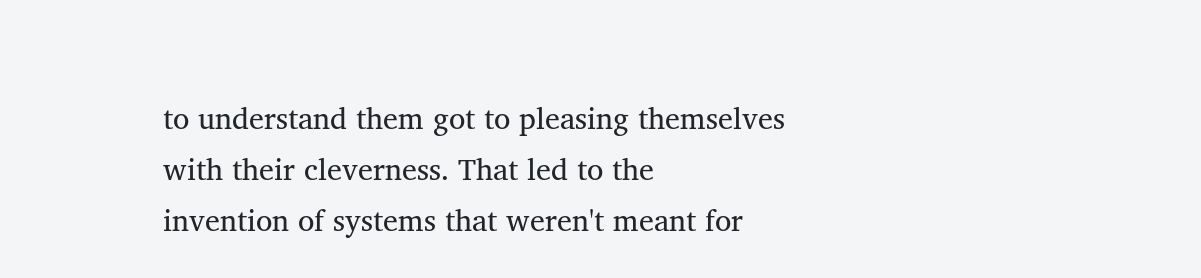to understand them got to pleasing themselves with their cleverness. That led to the invention of systems that weren't meant for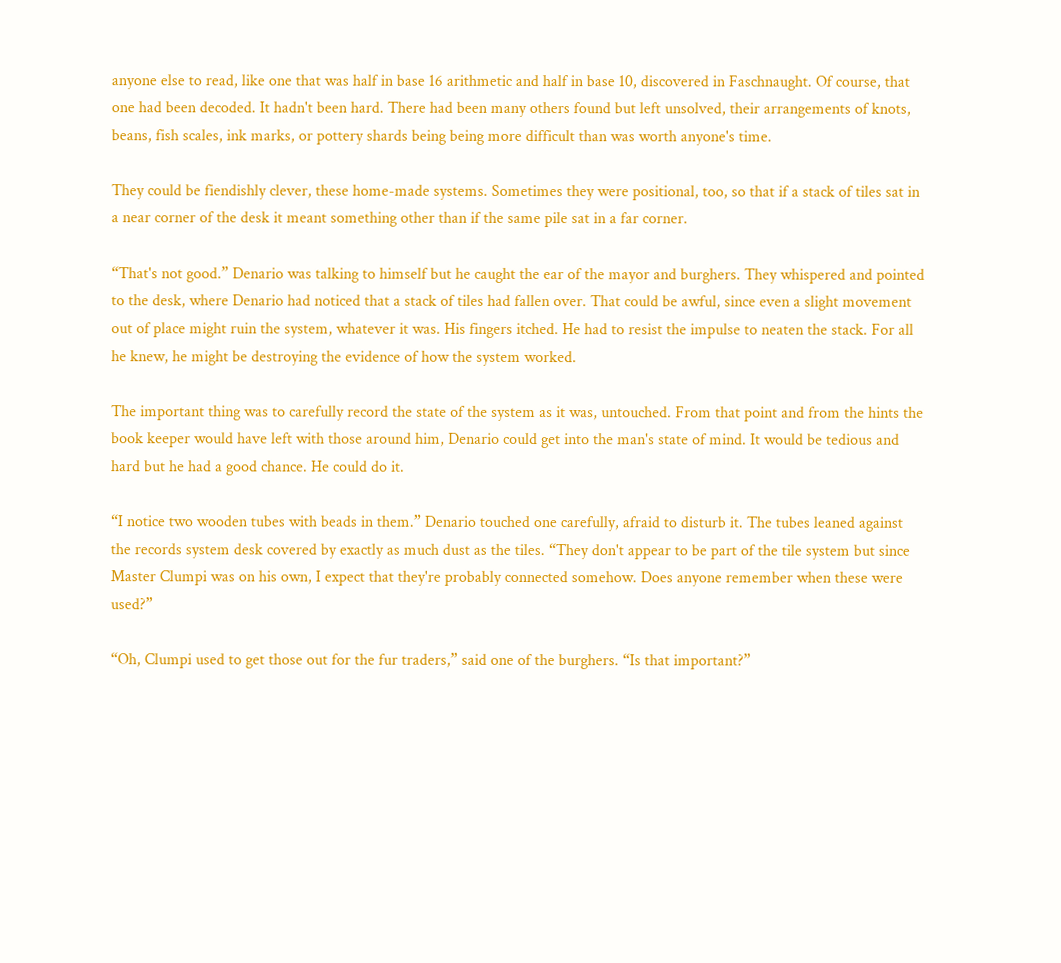anyone else to read, like one that was half in base 16 arithmetic and half in base 10, discovered in Faschnaught. Of course, that one had been decoded. It hadn't been hard. There had been many others found but left unsolved, their arrangements of knots, beans, fish scales, ink marks, or pottery shards being being more difficult than was worth anyone's time.

They could be fiendishly clever, these home-made systems. Sometimes they were positional, too, so that if a stack of tiles sat in a near corner of the desk it meant something other than if the same pile sat in a far corner.

“That's not good.” Denario was talking to himself but he caught the ear of the mayor and burghers. They whispered and pointed to the desk, where Denario had noticed that a stack of tiles had fallen over. That could be awful, since even a slight movement out of place might ruin the system, whatever it was. His fingers itched. He had to resist the impulse to neaten the stack. For all he knew, he might be destroying the evidence of how the system worked.

The important thing was to carefully record the state of the system as it was, untouched. From that point and from the hints the book keeper would have left with those around him, Denario could get into the man's state of mind. It would be tedious and hard but he had a good chance. He could do it.

“I notice two wooden tubes with beads in them.” Denario touched one carefully, afraid to disturb it. The tubes leaned against the records system desk covered by exactly as much dust as the tiles. “They don't appear to be part of the tile system but since Master Clumpi was on his own, I expect that they're probably connected somehow. Does anyone remember when these were used?”

“Oh, Clumpi used to get those out for the fur traders,” said one of the burghers. “Is that important?”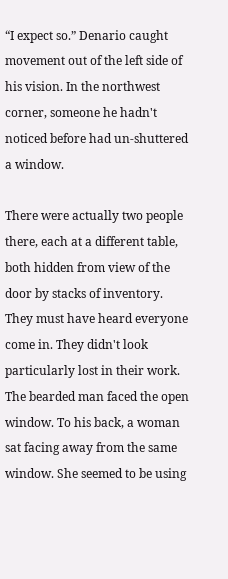“I expect so.” Denario caught movement out of the left side of his vision. In the northwest corner, someone he hadn't noticed before had un-shuttered a window.

There were actually two people there, each at a different table, both hidden from view of the door by stacks of inventory. They must have heard everyone come in. They didn't look particularly lost in their work. The bearded man faced the open window. To his back, a woman sat facing away from the same window. She seemed to be using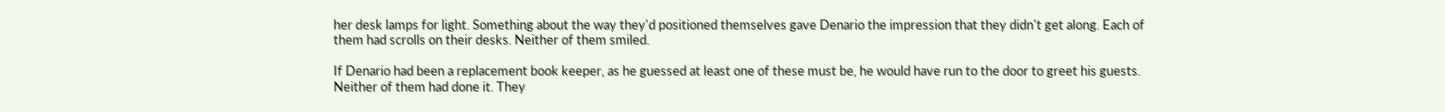her desk lamps for light. Something about the way they'd positioned themselves gave Denario the impression that they didn't get along. Each of them had scrolls on their desks. Neither of them smiled.

If Denario had been a replacement book keeper, as he guessed at least one of these must be, he would have run to the door to greet his guests. Neither of them had done it. They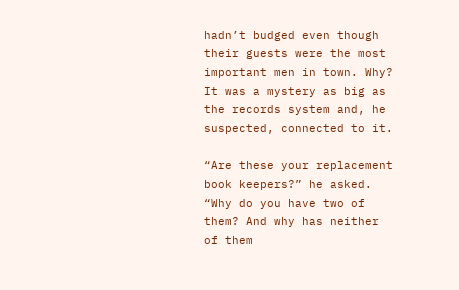hadn’t budged even though their guests were the most important men in town. Why? It was a mystery as big as the records system and, he suspected, connected to it.

“Are these your replacement book keepers?” he asked. “Why do you have two of them? And why has neither of them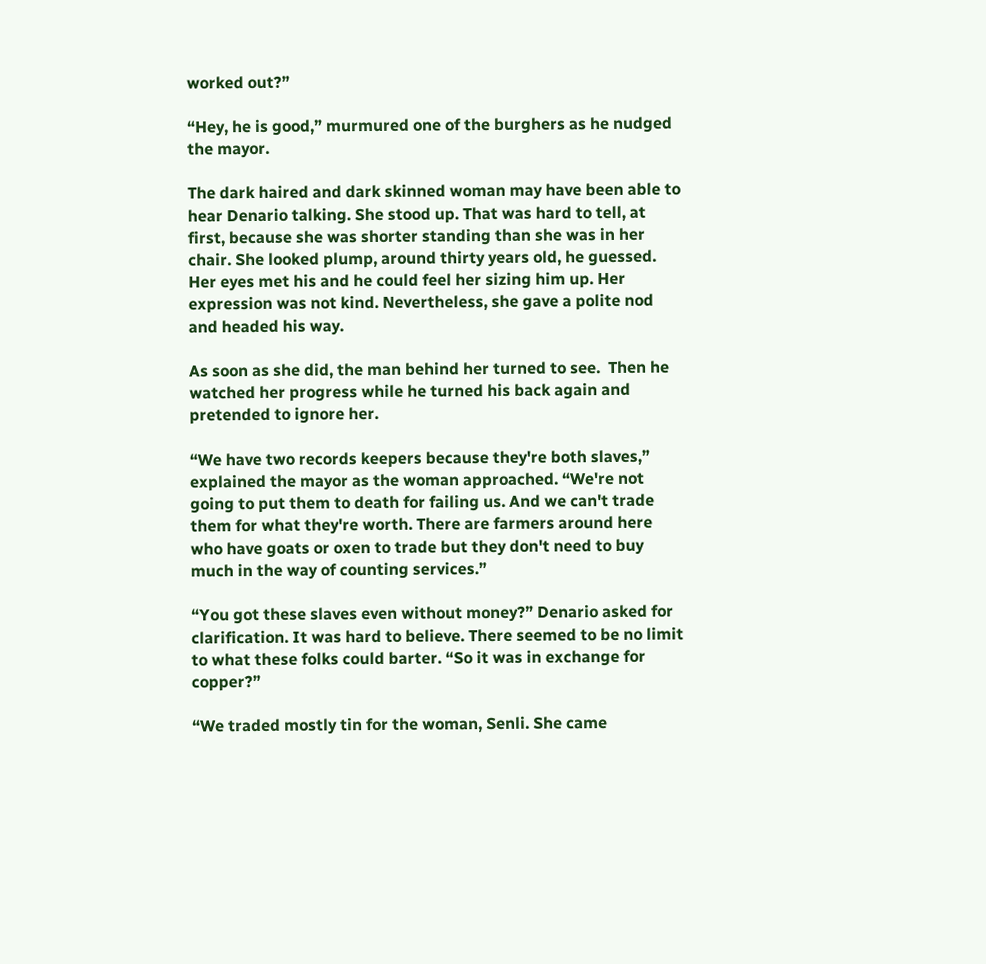worked out?”

“Hey, he is good,” murmured one of the burghers as he nudged the mayor.

The dark haired and dark skinned woman may have been able to hear Denario talking. She stood up. That was hard to tell, at first, because she was shorter standing than she was in her chair. She looked plump, around thirty years old, he guessed. Her eyes met his and he could feel her sizing him up. Her expression was not kind. Nevertheless, she gave a polite nod and headed his way.

As soon as she did, the man behind her turned to see.  Then he watched her progress while he turned his back again and pretended to ignore her.

“We have two records keepers because they're both slaves,” explained the mayor as the woman approached. “We're not going to put them to death for failing us. And we can't trade them for what they're worth. There are farmers around here who have goats or oxen to trade but they don't need to buy much in the way of counting services.”

“You got these slaves even without money?” Denario asked for clarification. It was hard to believe. There seemed to be no limit to what these folks could barter. “So it was in exchange for copper?”

“We traded mostly tin for the woman, Senli. She came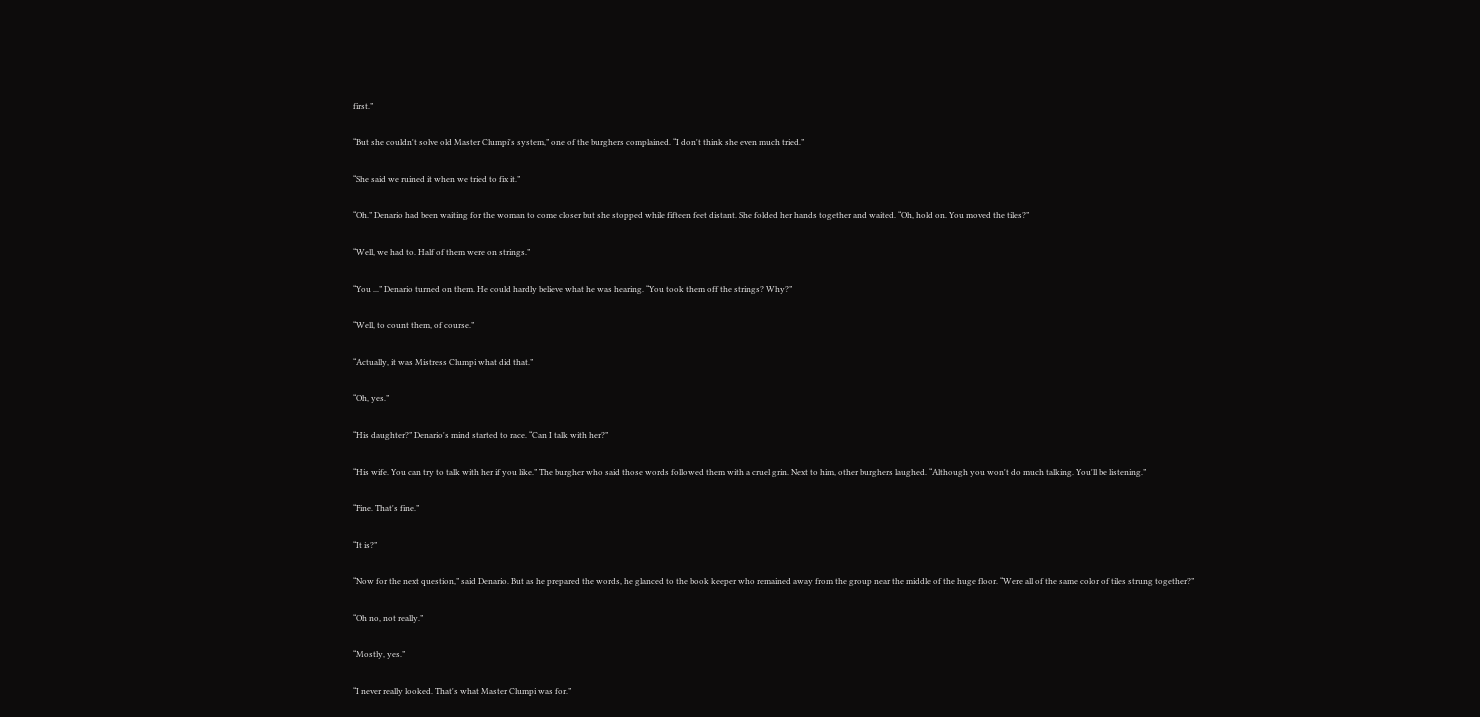first.”

“But she couldn't solve old Master Clumpi's system,” one of the burghers complained. “I don't think she even much tried.”

“She said we ruined it when we tried to fix it.”

“Oh.” Denario had been waiting for the woman to come closer but she stopped while fifteen feet distant. She folded her hands together and waited. “Oh, hold on. You moved the tiles?”

“Well, we had to. Half of them were on strings.”

“You ...” Denario turned on them. He could hardly believe what he was hearing. “You took them off the strings? Why?”

“Well, to count them, of course.”

“Actually, it was Mistress Clumpi what did that.”

“Oh, yes.”

“His daughter?” Denario's mind started to race. “Can I talk with her?”

“His wife. You can try to talk with her if you like.” The burgher who said those words followed them with a cruel grin. Next to him, other burghers laughed. “Although you won't do much talking. You'll be listening.”

“Fine. That's fine.”

“It is?”

“Now for the next question,” said Denario. But as he prepared the words, he glanced to the book keeper who remained away from the group near the middle of the huge floor. “Were all of the same color of tiles strung together?”

“Oh no, not really.”

“Mostly, yes.”

“I never really looked. That's what Master Clumpi was for.”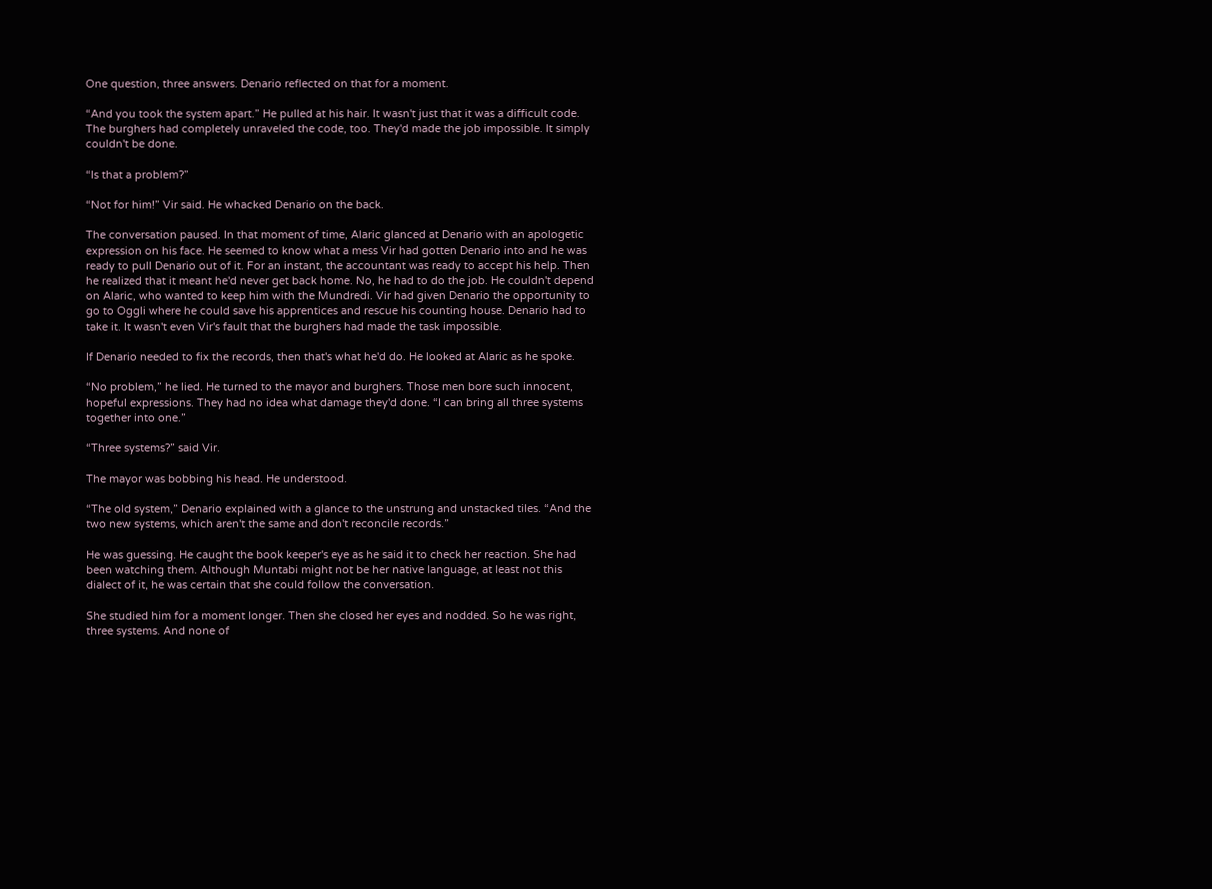One question, three answers. Denario reflected on that for a moment.

“And you took the system apart.” He pulled at his hair. It wasn't just that it was a difficult code. The burghers had completely unraveled the code, too. They'd made the job impossible. It simply couldn't be done.

“Is that a problem?”

“Not for him!” Vir said. He whacked Denario on the back.

The conversation paused. In that moment of time, Alaric glanced at Denario with an apologetic expression on his face. He seemed to know what a mess Vir had gotten Denario into and he was ready to pull Denario out of it. For an instant, the accountant was ready to accept his help. Then he realized that it meant he'd never get back home. No, he had to do the job. He couldn't depend on Alaric, who wanted to keep him with the Mundredi. Vir had given Denario the opportunity to go to Oggli where he could save his apprentices and rescue his counting house. Denario had to take it. It wasn't even Vir's fault that the burghers had made the task impossible.

If Denario needed to fix the records, then that's what he'd do. He looked at Alaric as he spoke.

“No problem,” he lied. He turned to the mayor and burghers. Those men bore such innocent, hopeful expressions. They had no idea what damage they'd done. “I can bring all three systems together into one.”

“Three systems?” said Vir.

The mayor was bobbing his head. He understood.

“The old system,” Denario explained with a glance to the unstrung and unstacked tiles. “And the two new systems, which aren't the same and don't reconcile records.”

He was guessing. He caught the book keeper's eye as he said it to check her reaction. She had been watching them. Although Muntabi might not be her native language, at least not this dialect of it, he was certain that she could follow the conversation.

She studied him for a moment longer. Then she closed her eyes and nodded. So he was right, three systems. And none of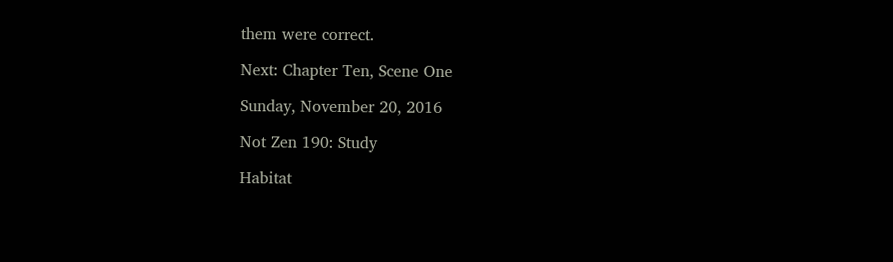them were correct.

Next: Chapter Ten, Scene One

Sunday, November 20, 2016

Not Zen 190: Study

Habitat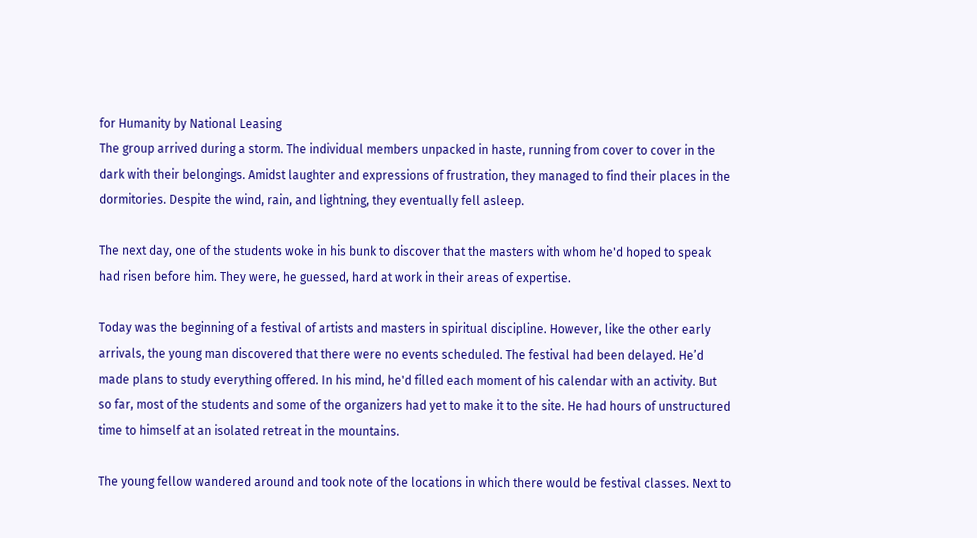for Humanity by National Leasing
The group arrived during a storm. The individual members unpacked in haste, running from cover to cover in the dark with their belongings. Amidst laughter and expressions of frustration, they managed to find their places in the dormitories. Despite the wind, rain, and lightning, they eventually fell asleep.

The next day, one of the students woke in his bunk to discover that the masters with whom he'd hoped to speak had risen before him. They were, he guessed, hard at work in their areas of expertise.

Today was the beginning of a festival of artists and masters in spiritual discipline. However, like the other early arrivals, the young man discovered that there were no events scheduled. The festival had been delayed. He’d made plans to study everything offered. In his mind, he'd filled each moment of his calendar with an activity. But so far, most of the students and some of the organizers had yet to make it to the site. He had hours of unstructured time to himself at an isolated retreat in the mountains.

The young fellow wandered around and took note of the locations in which there would be festival classes. Next to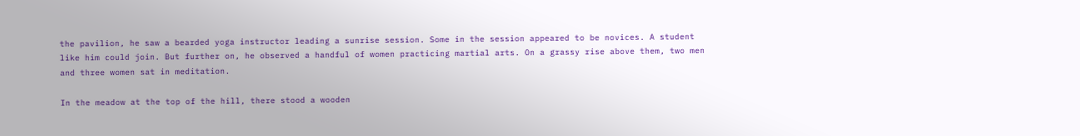the pavilion, he saw a bearded yoga instructor leading a sunrise session. Some in the session appeared to be novices. A student like him could join. But further on, he observed a handful of women practicing martial arts. On a grassy rise above them, two men and three women sat in meditation.

In the meadow at the top of the hill, there stood a wooden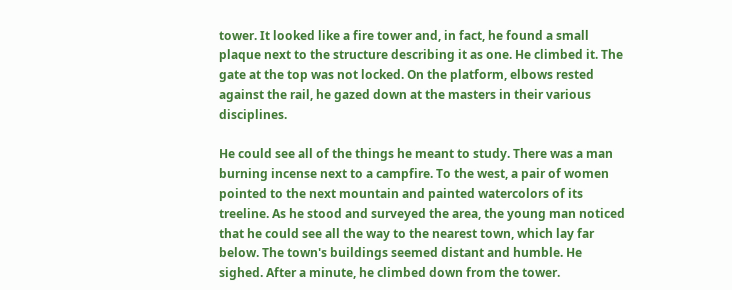tower. It looked like a fire tower and, in fact, he found a small plaque next to the structure describing it as one. He climbed it. The gate at the top was not locked. On the platform, elbows rested against the rail, he gazed down at the masters in their various disciplines.

He could see all of the things he meant to study. There was a man burning incense next to a campfire. To the west, a pair of women pointed to the next mountain and painted watercolors of its treeline. As he stood and surveyed the area, the young man noticed that he could see all the way to the nearest town, which lay far below. The town's buildings seemed distant and humble. He sighed. After a minute, he climbed down from the tower.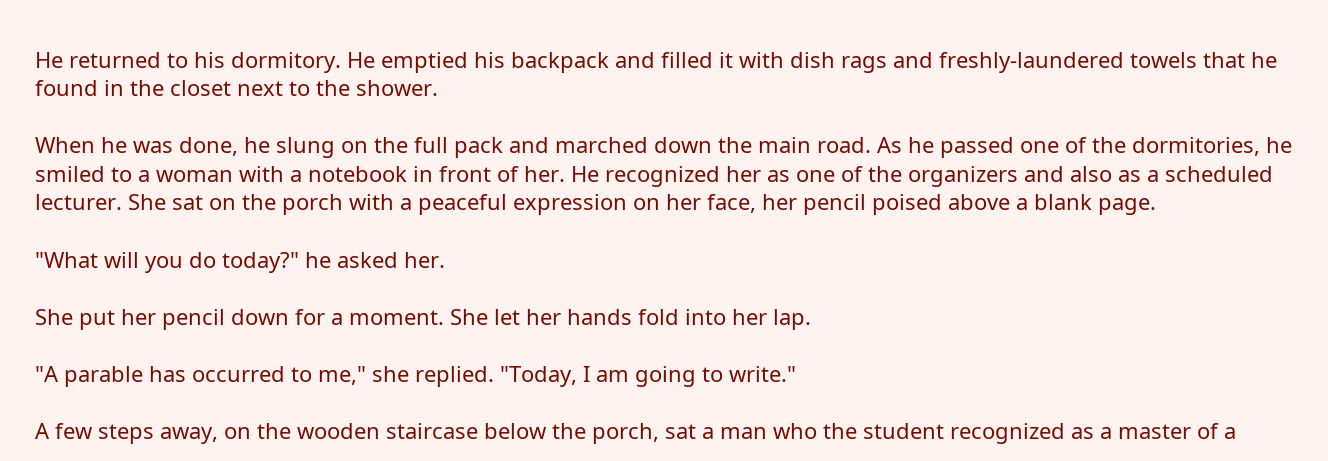He returned to his dormitory. He emptied his backpack and filled it with dish rags and freshly-laundered towels that he found in the closet next to the shower.

When he was done, he slung on the full pack and marched down the main road. As he passed one of the dormitories, he smiled to a woman with a notebook in front of her. He recognized her as one of the organizers and also as a scheduled lecturer. She sat on the porch with a peaceful expression on her face, her pencil poised above a blank page.

"What will you do today?" he asked her.

She put her pencil down for a moment. She let her hands fold into her lap.

"A parable has occurred to me," she replied. "Today, I am going to write."

A few steps away, on the wooden staircase below the porch, sat a man who the student recognized as a master of a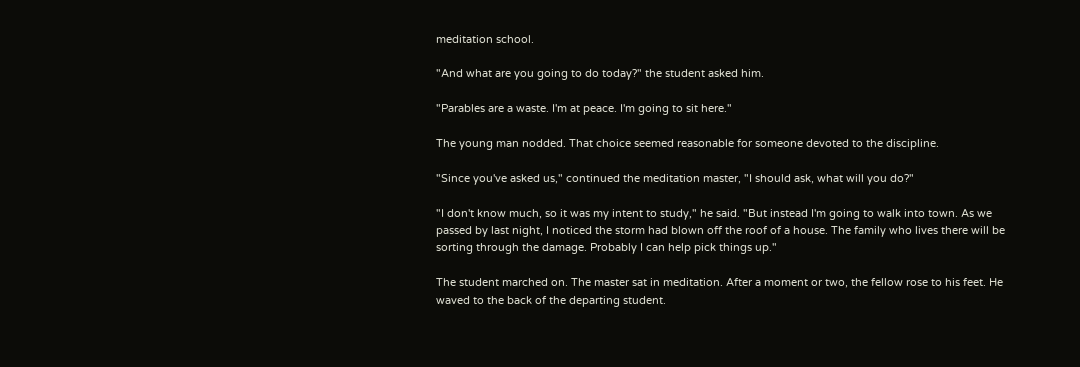meditation school.

"And what are you going to do today?" the student asked him.

"Parables are a waste. I'm at peace. I'm going to sit here."

The young man nodded. That choice seemed reasonable for someone devoted to the discipline.

"Since you've asked us," continued the meditation master, "I should ask, what will you do?"

"I don't know much, so it was my intent to study," he said. "But instead I'm going to walk into town. As we passed by last night, I noticed the storm had blown off the roof of a house. The family who lives there will be sorting through the damage. Probably I can help pick things up."

The student marched on. The master sat in meditation. After a moment or two, the fellow rose to his feet. He waved to the back of the departing student.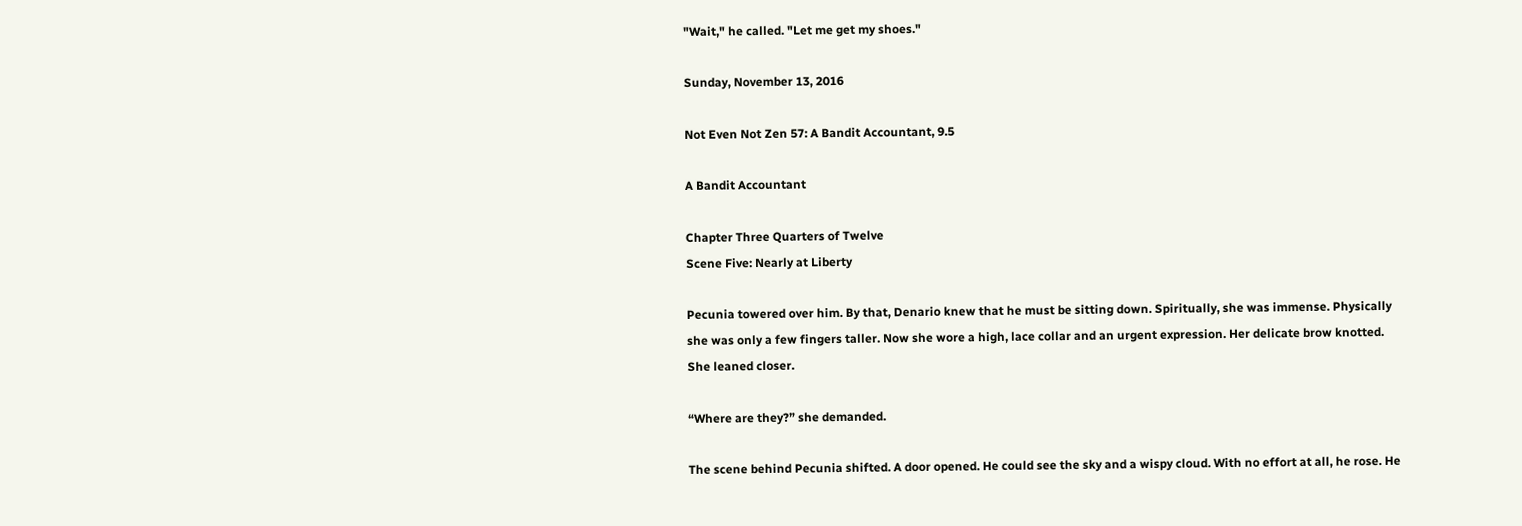"Wait," he called. "Let me get my shoes."

Sunday, November 13, 2016

Not Even Not Zen 57: A Bandit Accountant, 9.5

A Bandit Accountant

Chapter Three Quarters of Twelve
Scene Five: Nearly at Liberty

Pecunia towered over him. By that, Denario knew that he must be sitting down. Spiritually, she was immense. Physically she was only a few fingers taller. Now she wore a high, lace collar and an urgent expression. Her delicate brow knotted. She leaned closer.

“Where are they?” she demanded.

The scene behind Pecunia shifted. A door opened. He could see the sky and a wispy cloud. With no effort at all, he rose. He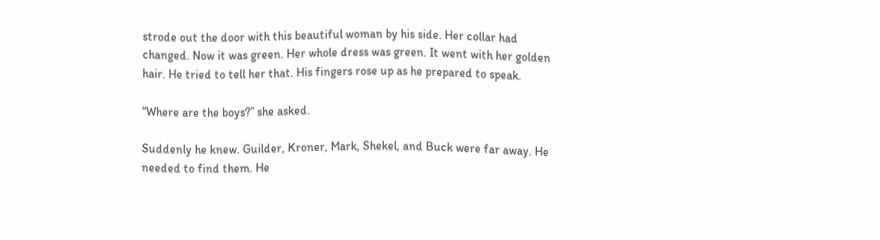strode out the door with this beautiful woman by his side. Her collar had changed. Now it was green. Her whole dress was green. It went with her golden hair. He tried to tell her that. His fingers rose up as he prepared to speak.

“Where are the boys?” she asked.

Suddenly he knew. Guilder, Kroner, Mark, Shekel, and Buck were far away. He needed to find them. He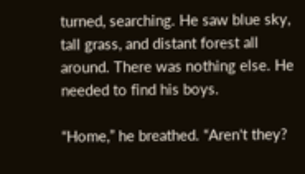turned, searching. He saw blue sky, tall grass, and distant forest all around. There was nothing else. He needed to find his boys.

“Home,” he breathed. “Aren't they?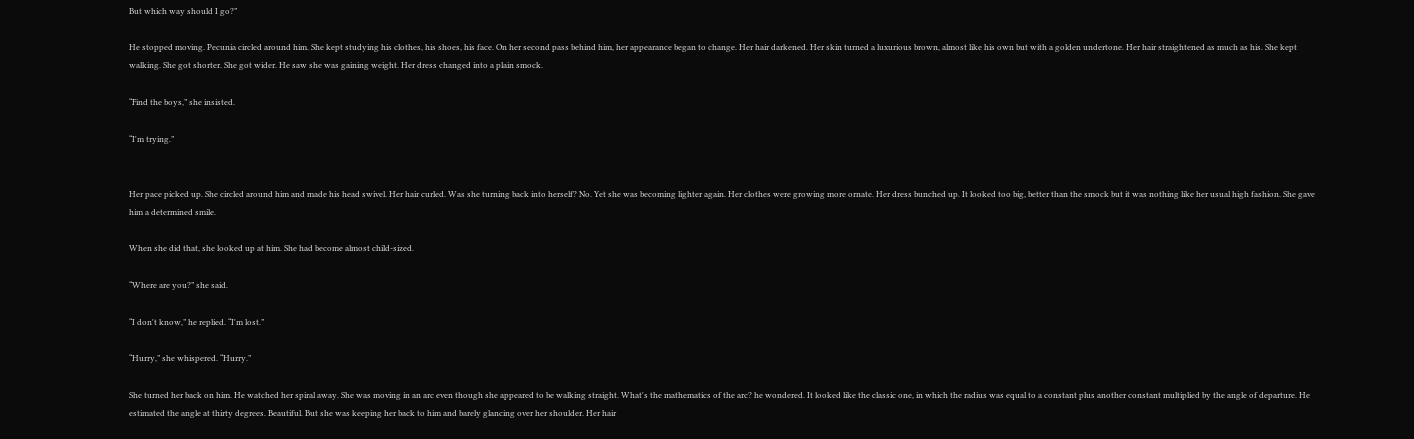But which way should I go?”

He stopped moving. Pecunia circled around him. She kept studying his clothes, his shoes, his face. On her second pass behind him, her appearance began to change. Her hair darkened. Her skin turned a luxurious brown, almost like his own but with a golden undertone. Her hair straightened as much as his. She kept walking. She got shorter. She got wider. He saw she was gaining weight. Her dress changed into a plain smock.

“Find the boys,” she insisted.

“I'm trying.”


Her pace picked up. She circled around him and made his head swivel. Her hair curled. Was she turning back into herself? No. Yet she was becoming lighter again. Her clothes were growing more ornate. Her dress bunched up. It looked too big, better than the smock but it was nothing like her usual high fashion. She gave him a determined smile.

When she did that, she looked up at him. She had become almost child-sized.

“Where are you?” she said.

“I don't know,” he replied. “I'm lost.”

“Hurry,” she whispered. “Hurry.”

She turned her back on him. He watched her spiral away. She was moving in an arc even though she appeared to be walking straight. What's the mathematics of the arc? he wondered. It looked like the classic one, in which the radius was equal to a constant plus another constant multiplied by the angle of departure. He estimated the angle at thirty degrees. Beautiful. But she was keeping her back to him and barely glancing over her shoulder. Her hair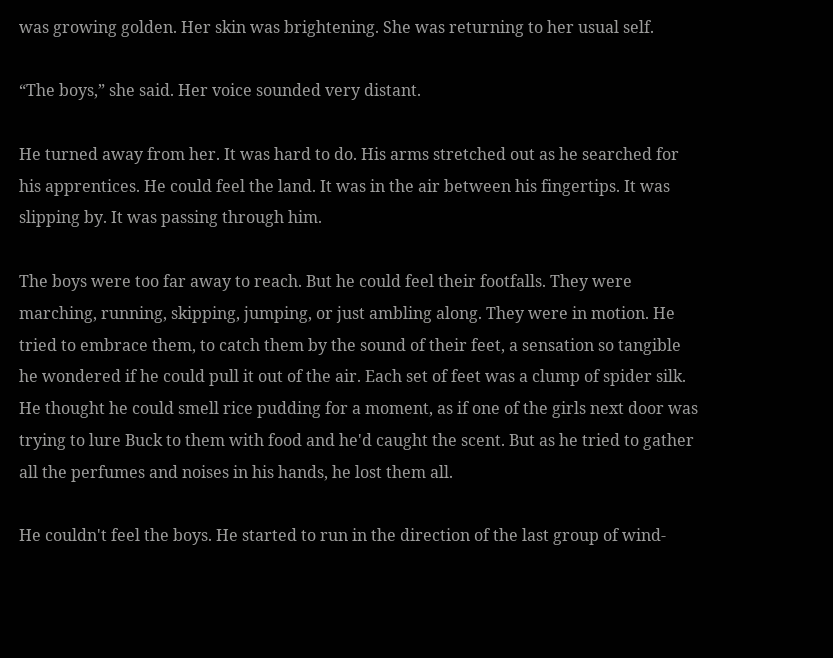was growing golden. Her skin was brightening. She was returning to her usual self.

“The boys,” she said. Her voice sounded very distant.

He turned away from her. It was hard to do. His arms stretched out as he searched for his apprentices. He could feel the land. It was in the air between his fingertips. It was slipping by. It was passing through him.

The boys were too far away to reach. But he could feel their footfalls. They were marching, running, skipping, jumping, or just ambling along. They were in motion. He tried to embrace them, to catch them by the sound of their feet, a sensation so tangible he wondered if he could pull it out of the air. Each set of feet was a clump of spider silk. He thought he could smell rice pudding for a moment, as if one of the girls next door was trying to lure Buck to them with food and he'd caught the scent. But as he tried to gather all the perfumes and noises in his hands, he lost them all.

He couldn't feel the boys. He started to run in the direction of the last group of wind-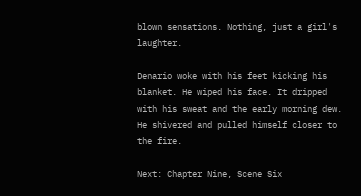blown sensations. Nothing, just a girl's laughter.

Denario woke with his feet kicking his blanket. He wiped his face. It dripped with his sweat and the early morning dew. He shivered and pulled himself closer to the fire.

Next: Chapter Nine, Scene Six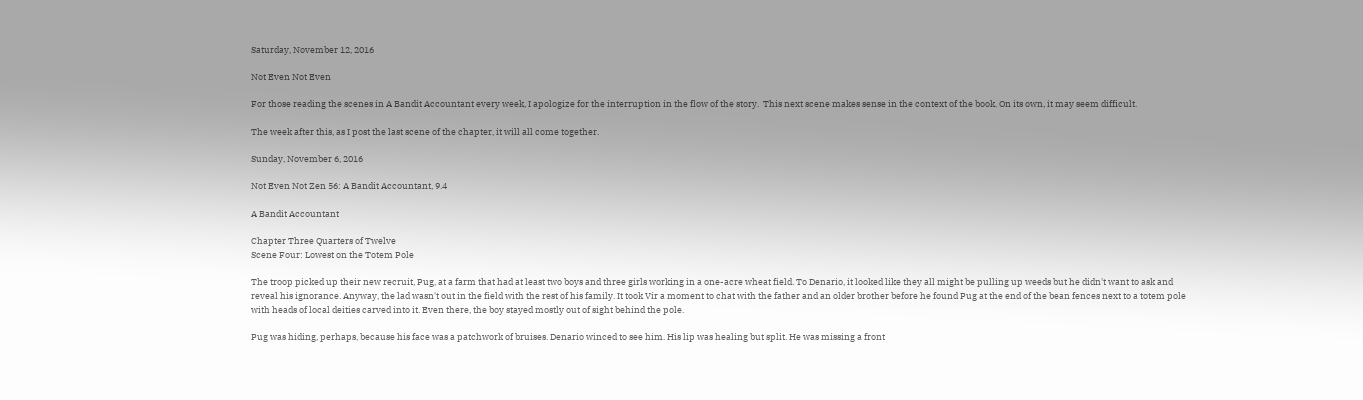Saturday, November 12, 2016

Not Even Not Even

For those reading the scenes in A Bandit Accountant every week, I apologize for the interruption in the flow of the story.  This next scene makes sense in the context of the book. On its own, it may seem difficult.

The week after this, as I post the last scene of the chapter, it will all come together.

Sunday, November 6, 2016

Not Even Not Zen 56: A Bandit Accountant, 9.4

A Bandit Accountant

Chapter Three Quarters of Twelve
Scene Four: Lowest on the Totem Pole

The troop picked up their new recruit, Pug, at a farm that had at least two boys and three girls working in a one-acre wheat field. To Denario, it looked like they all might be pulling up weeds but he didn't want to ask and reveal his ignorance. Anyway, the lad wasn't out in the field with the rest of his family. It took Vir a moment to chat with the father and an older brother before he found Pug at the end of the bean fences next to a totem pole with heads of local deities carved into it. Even there, the boy stayed mostly out of sight behind the pole.

Pug was hiding, perhaps, because his face was a patchwork of bruises. Denario winced to see him. His lip was healing but split. He was missing a front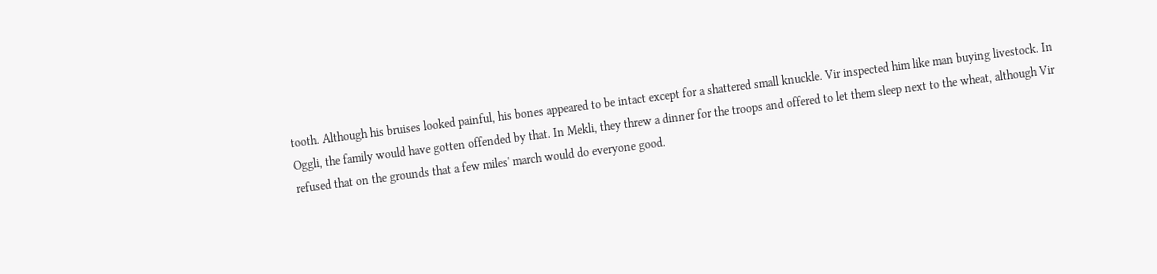tooth. Although his bruises looked painful, his bones appeared to be intact except for a shattered small knuckle. Vir inspected him like man buying livestock. In Oggli, the family would have gotten offended by that. In Mekli, they threw a dinner for the troops and offered to let them sleep next to the wheat, although Vir refused that on the grounds that a few miles' march would do everyone good.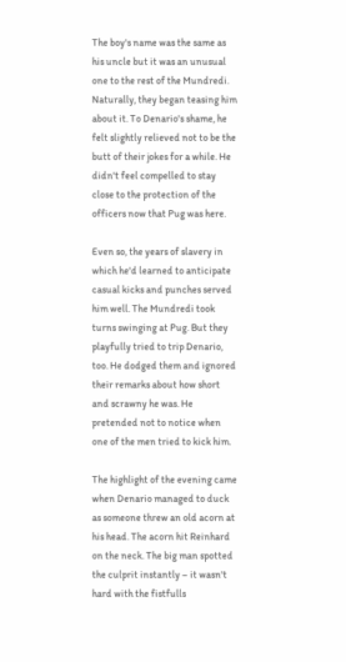The boy's name was the same as his uncle but it was an unusual one to the rest of the Mundredi. Naturally, they began teasing him about it. To Denario's shame, he felt slightly relieved not to be the butt of their jokes for a while. He didn't feel compelled to stay close to the protection of the officers now that Pug was here.

Even so, the years of slavery in which he'd learned to anticipate casual kicks and punches served him well. The Mundredi took turns swinging at Pug. But they playfully tried to trip Denario, too. He dodged them and ignored their remarks about how short and scrawny he was. He pretended not to notice when one of the men tried to kick him.

The highlight of the evening came when Denario managed to duck as someone threw an old acorn at his head. The acorn hit Reinhard on the neck. The big man spotted the culprit instantly – it wasn't hard with the fistfulls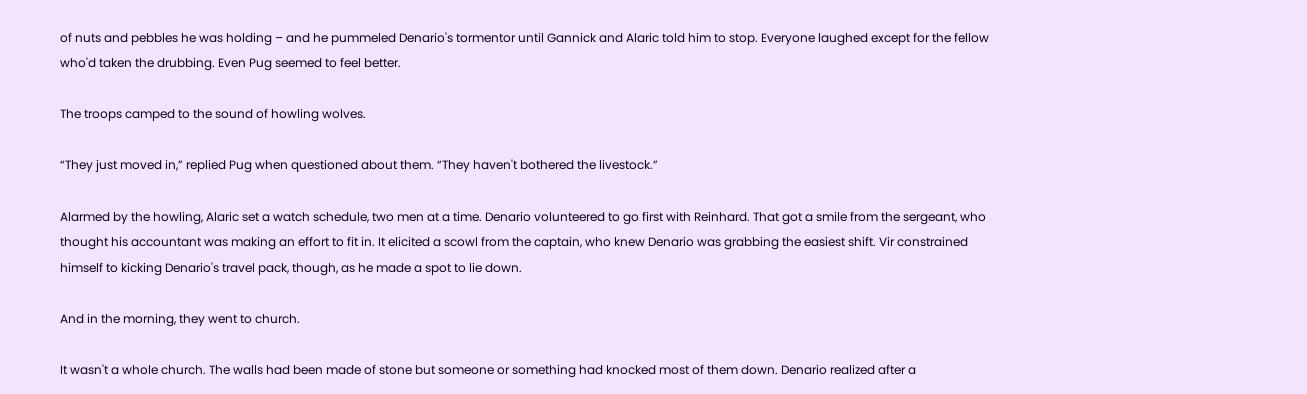of nuts and pebbles he was holding – and he pummeled Denario's tormentor until Gannick and Alaric told him to stop. Everyone laughed except for the fellow who'd taken the drubbing. Even Pug seemed to feel better.

The troops camped to the sound of howling wolves.

“They just moved in,” replied Pug when questioned about them. “They haven't bothered the livestock.”

Alarmed by the howling, Alaric set a watch schedule, two men at a time. Denario volunteered to go first with Reinhard. That got a smile from the sergeant, who thought his accountant was making an effort to fit in. It elicited a scowl from the captain, who knew Denario was grabbing the easiest shift. Vir constrained himself to kicking Denario's travel pack, though, as he made a spot to lie down.

And in the morning, they went to church.

It wasn't a whole church. The walls had been made of stone but someone or something had knocked most of them down. Denario realized after a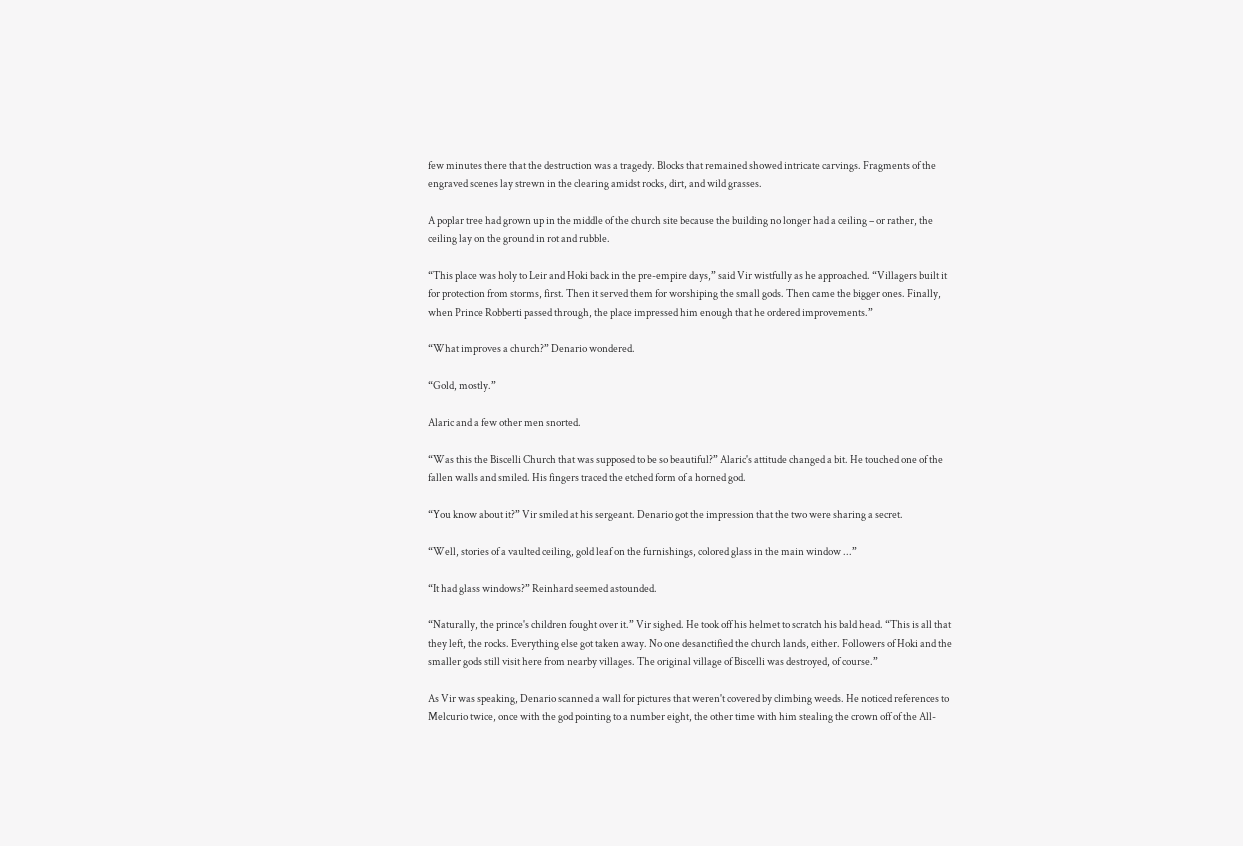few minutes there that the destruction was a tragedy. Blocks that remained showed intricate carvings. Fragments of the engraved scenes lay strewn in the clearing amidst rocks, dirt, and wild grasses.

A poplar tree had grown up in the middle of the church site because the building no longer had a ceiling – or rather, the ceiling lay on the ground in rot and rubble.

“This place was holy to Leir and Hoki back in the pre-empire days,” said Vir wistfully as he approached. “Villagers built it for protection from storms, first. Then it served them for worshiping the small gods. Then came the bigger ones. Finally, when Prince Robberti passed through, the place impressed him enough that he ordered improvements.”

“What improves a church?” Denario wondered.

“Gold, mostly.”

Alaric and a few other men snorted.

“Was this the Biscelli Church that was supposed to be so beautiful?” Alaric's attitude changed a bit. He touched one of the fallen walls and smiled. His fingers traced the etched form of a horned god.

“You know about it?” Vir smiled at his sergeant. Denario got the impression that the two were sharing a secret.

“Well, stories of a vaulted ceiling, gold leaf on the furnishings, colored glass in the main window ...”

“It had glass windows?” Reinhard seemed astounded.

“Naturally, the prince's children fought over it.” Vir sighed. He took off his helmet to scratch his bald head. “This is all that they left, the rocks. Everything else got taken away. No one desanctified the church lands, either. Followers of Hoki and the smaller gods still visit here from nearby villages. The original village of Biscelli was destroyed, of course.”

As Vir was speaking, Denario scanned a wall for pictures that weren't covered by climbing weeds. He noticed references to Melcurio twice, once with the god pointing to a number eight, the other time with him stealing the crown off of the All-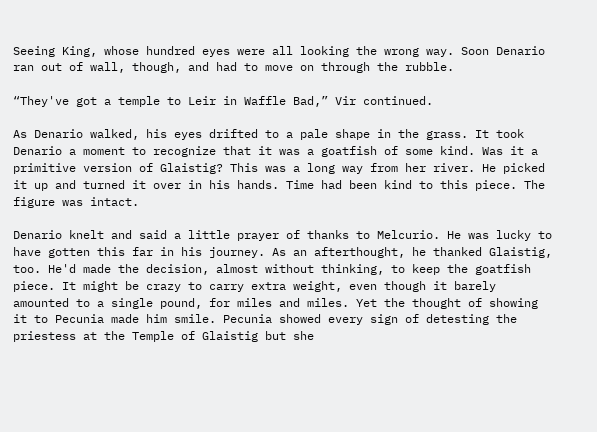Seeing King, whose hundred eyes were all looking the wrong way. Soon Denario ran out of wall, though, and had to move on through the rubble.

“They've got a temple to Leir in Waffle Bad,” Vir continued.

As Denario walked, his eyes drifted to a pale shape in the grass. It took Denario a moment to recognize that it was a goatfish of some kind. Was it a primitive version of Glaistig? This was a long way from her river. He picked it up and turned it over in his hands. Time had been kind to this piece. The figure was intact.

Denario knelt and said a little prayer of thanks to Melcurio. He was lucky to have gotten this far in his journey. As an afterthought, he thanked Glaistig, too. He'd made the decision, almost without thinking, to keep the goatfish piece. It might be crazy to carry extra weight, even though it barely amounted to a single pound, for miles and miles. Yet the thought of showing it to Pecunia made him smile. Pecunia showed every sign of detesting the priestess at the Temple of Glaistig but she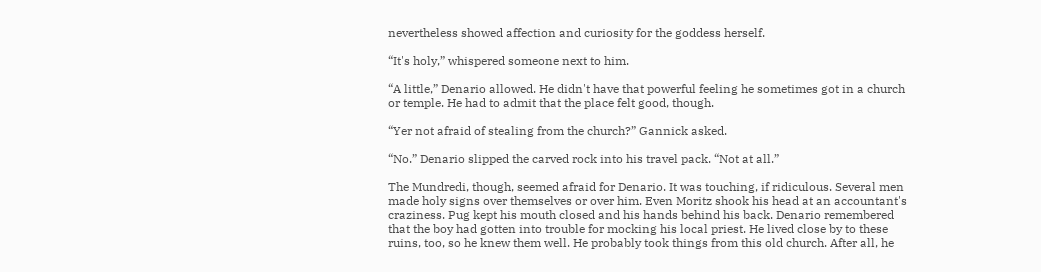nevertheless showed affection and curiosity for the goddess herself.

“It's holy,” whispered someone next to him.

“A little,” Denario allowed. He didn't have that powerful feeling he sometimes got in a church or temple. He had to admit that the place felt good, though.

“Yer not afraid of stealing from the church?” Gannick asked.

“No.” Denario slipped the carved rock into his travel pack. “Not at all.”

The Mundredi, though, seemed afraid for Denario. It was touching, if ridiculous. Several men made holy signs over themselves or over him. Even Moritz shook his head at an accountant's craziness. Pug kept his mouth closed and his hands behind his back. Denario remembered that the boy had gotten into trouble for mocking his local priest. He lived close by to these ruins, too, so he knew them well. He probably took things from this old church. After all, he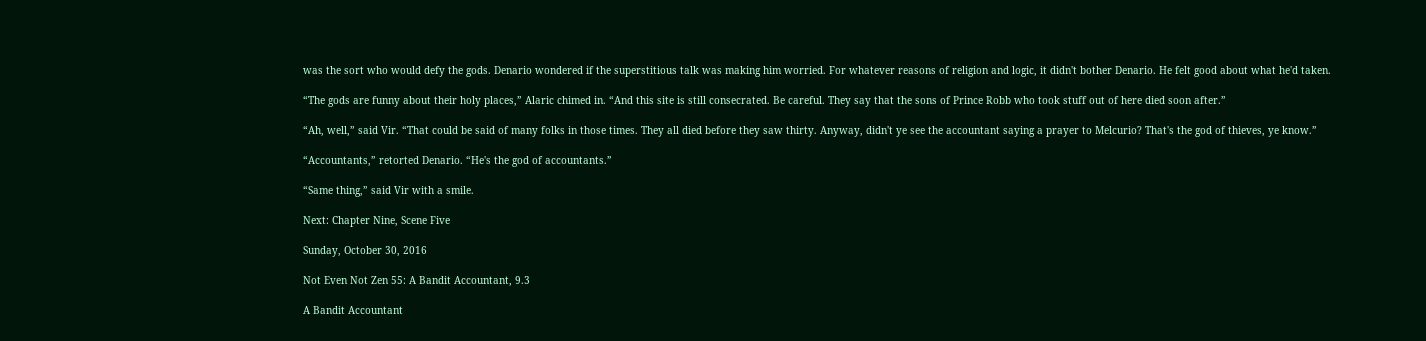was the sort who would defy the gods. Denario wondered if the superstitious talk was making him worried. For whatever reasons of religion and logic, it didn't bother Denario. He felt good about what he'd taken.

“The gods are funny about their holy places,” Alaric chimed in. “And this site is still consecrated. Be careful. They say that the sons of Prince Robb who took stuff out of here died soon after.”

“Ah, well,” said Vir. “That could be said of many folks in those times. They all died before they saw thirty. Anyway, didn't ye see the accountant saying a prayer to Melcurio? That's the god of thieves, ye know.”

“Accountants,” retorted Denario. “He's the god of accountants.”

“Same thing,” said Vir with a smile.

Next: Chapter Nine, Scene Five

Sunday, October 30, 2016

Not Even Not Zen 55: A Bandit Accountant, 9.3

A Bandit Accountant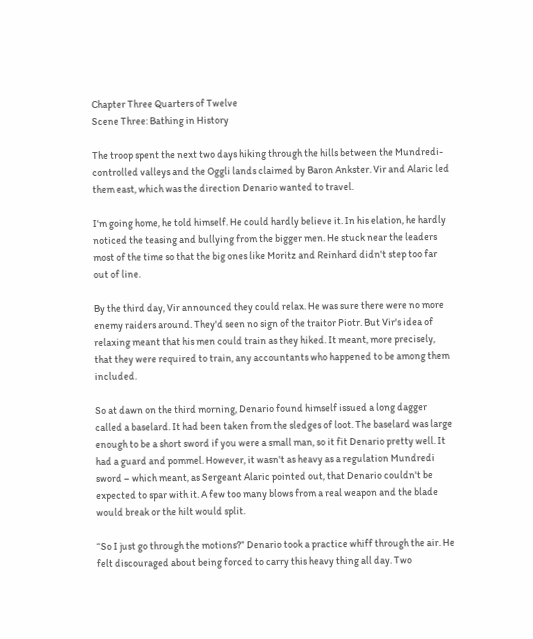Chapter Three Quarters of Twelve
Scene Three: Bathing in History

The troop spent the next two days hiking through the hills between the Mundredi-controlled valleys and the Oggli lands claimed by Baron Ankster. Vir and Alaric led them east, which was the direction Denario wanted to travel.

I'm going home, he told himself. He could hardly believe it. In his elation, he hardly noticed the teasing and bullying from the bigger men. He stuck near the leaders most of the time so that the big ones like Moritz and Reinhard didn't step too far out of line.

By the third day, Vir announced they could relax. He was sure there were no more enemy raiders around. They'd seen no sign of the traitor Piotr. But Vir's idea of relaxing meant that his men could train as they hiked. It meant, more precisely, that they were required to train, any accountants who happened to be among them included.

So at dawn on the third morning, Denario found himself issued a long dagger called a baselard. It had been taken from the sledges of loot. The baselard was large enough to be a short sword if you were a small man, so it fit Denario pretty well. It had a guard and pommel. However, it wasn't as heavy as a regulation Mundredi sword – which meant, as Sergeant Alaric pointed out, that Denario couldn't be expected to spar with it. A few too many blows from a real weapon and the blade would break or the hilt would split.

“So I just go through the motions?” Denario took a practice whiff through the air. He felt discouraged about being forced to carry this heavy thing all day. Two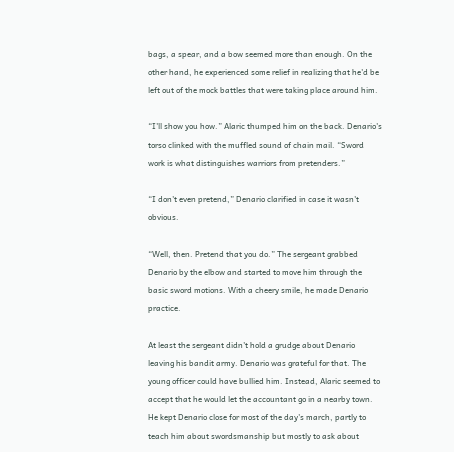bags, a spear, and a bow seemed more than enough. On the other hand, he experienced some relief in realizing that he'd be left out of the mock battles that were taking place around him.

“I'll show you how.” Alaric thumped him on the back. Denario's torso clinked with the muffled sound of chain mail. “Sword work is what distinguishes warriors from pretenders.”

“I don't even pretend,” Denario clarified in case it wasn't obvious.

“Well, then. Pretend that you do.” The sergeant grabbed Denario by the elbow and started to move him through the basic sword motions. With a cheery smile, he made Denario practice.

At least the sergeant didn't hold a grudge about Denario leaving his bandit army. Denario was grateful for that. The young officer could have bullied him. Instead, Alaric seemed to accept that he would let the accountant go in a nearby town. He kept Denario close for most of the day's march, partly to teach him about swordsmanship but mostly to ask about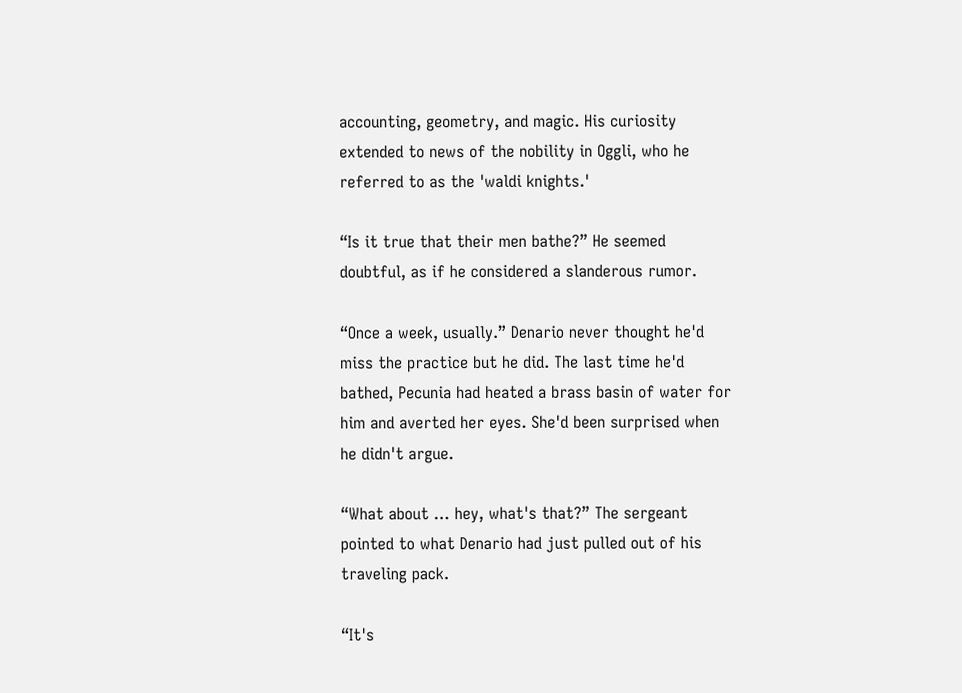accounting, geometry, and magic. His curiosity extended to news of the nobility in Oggli, who he referred to as the 'waldi knights.'

“Is it true that their men bathe?” He seemed doubtful, as if he considered a slanderous rumor.

“Once a week, usually.” Denario never thought he'd miss the practice but he did. The last time he'd bathed, Pecunia had heated a brass basin of water for him and averted her eyes. She'd been surprised when he didn't argue.

“What about … hey, what's that?” The sergeant pointed to what Denario had just pulled out of his traveling pack.

“It's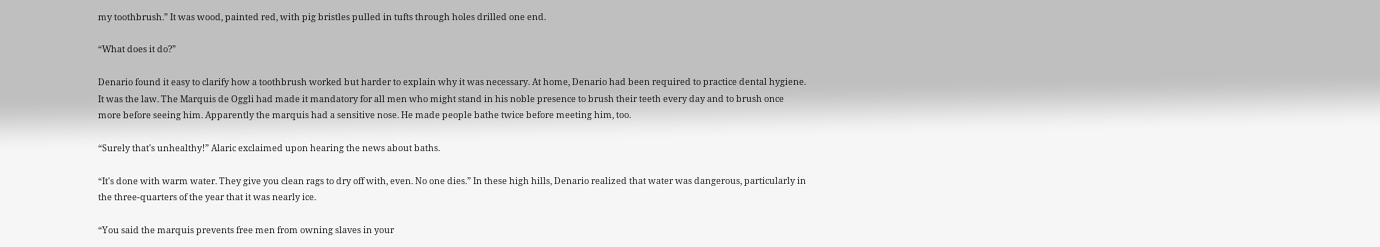my toothbrush.” It was wood, painted red, with pig bristles pulled in tufts through holes drilled one end.

“What does it do?”

Denario found it easy to clarify how a toothbrush worked but harder to explain why it was necessary. At home, Denario had been required to practice dental hygiene. It was the law. The Marquis de Oggli had made it mandatory for all men who might stand in his noble presence to brush their teeth every day and to brush once more before seeing him. Apparently the marquis had a sensitive nose. He made people bathe twice before meeting him, too.

“Surely that's unhealthy!” Alaric exclaimed upon hearing the news about baths.

“It's done with warm water. They give you clean rags to dry off with, even. No one dies.” In these high hills, Denario realized that water was dangerous, particularly in the three-quarters of the year that it was nearly ice.

“You said the marquis prevents free men from owning slaves in your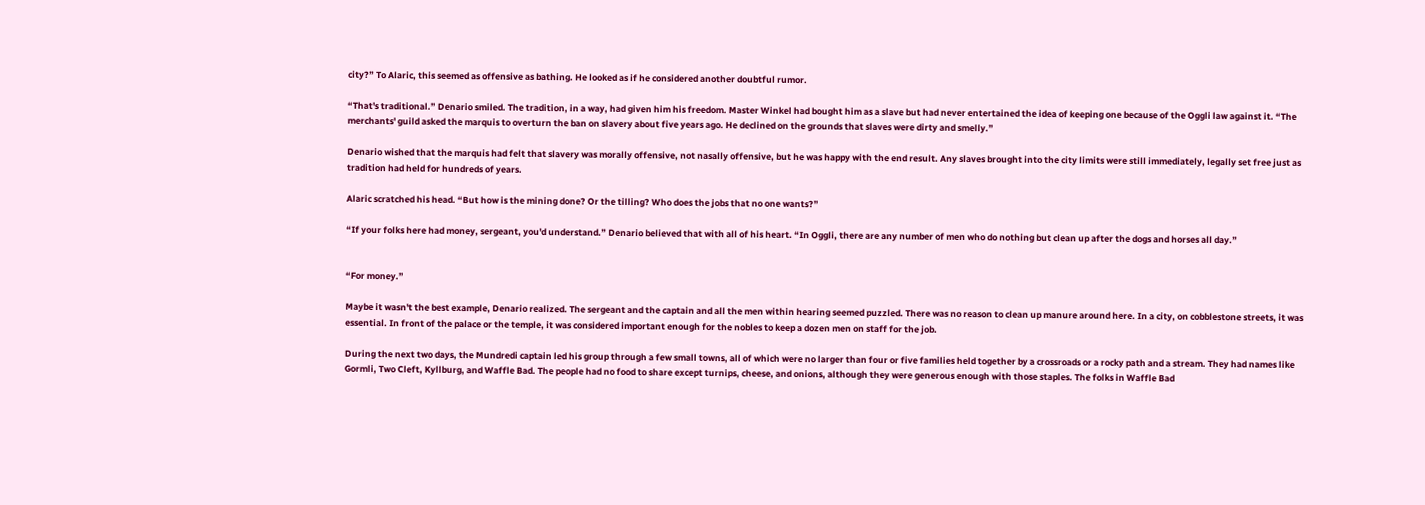city?” To Alaric, this seemed as offensive as bathing. He looked as if he considered another doubtful rumor.

“That's traditional.” Denario smiled. The tradition, in a way, had given him his freedom. Master Winkel had bought him as a slave but had never entertained the idea of keeping one because of the Oggli law against it. “The merchants' guild asked the marquis to overturn the ban on slavery about five years ago. He declined on the grounds that slaves were dirty and smelly.”

Denario wished that the marquis had felt that slavery was morally offensive, not nasally offensive, but he was happy with the end result. Any slaves brought into the city limits were still immediately, legally set free just as tradition had held for hundreds of years.

Alaric scratched his head. “But how is the mining done? Or the tilling? Who does the jobs that no one wants?”

“If your folks here had money, sergeant, you'd understand.” Denario believed that with all of his heart. “In Oggli, there are any number of men who do nothing but clean up after the dogs and horses all day.”


“For money.”

Maybe it wasn't the best example, Denario realized. The sergeant and the captain and all the men within hearing seemed puzzled. There was no reason to clean up manure around here. In a city, on cobblestone streets, it was essential. In front of the palace or the temple, it was considered important enough for the nobles to keep a dozen men on staff for the job.

During the next two days, the Mundredi captain led his group through a few small towns, all of which were no larger than four or five families held together by a crossroads or a rocky path and a stream. They had names like Gormli, Two Cleft, Kyllburg, and Waffle Bad. The people had no food to share except turnips, cheese, and onions, although they were generous enough with those staples. The folks in Waffle Bad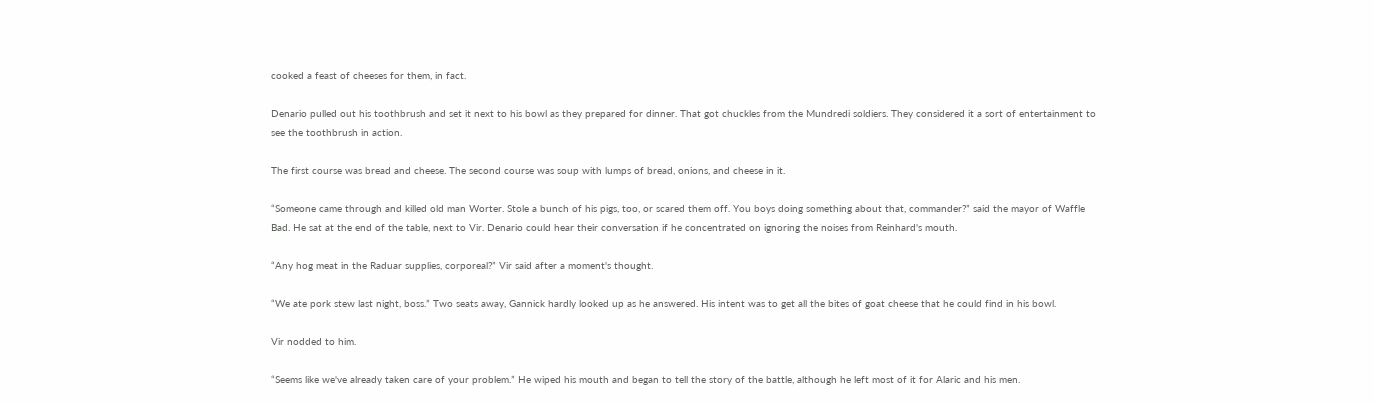cooked a feast of cheeses for them, in fact.

Denario pulled out his toothbrush and set it next to his bowl as they prepared for dinner. That got chuckles from the Mundredi soldiers. They considered it a sort of entertainment to see the toothbrush in action.

The first course was bread and cheese. The second course was soup with lumps of bread, onions, and cheese in it.

“Someone came through and killed old man Worter. Stole a bunch of his pigs, too, or scared them off. You boys doing something about that, commander?” said the mayor of Waffle Bad. He sat at the end of the table, next to Vir. Denario could hear their conversation if he concentrated on ignoring the noises from Reinhard's mouth.

“Any hog meat in the Raduar supplies, corporeal?” Vir said after a moment's thought.

“We ate pork stew last night, boss.” Two seats away, Gannick hardly looked up as he answered. His intent was to get all the bites of goat cheese that he could find in his bowl.

Vir nodded to him.

“Seems like we've already taken care of your problem.” He wiped his mouth and began to tell the story of the battle, although he left most of it for Alaric and his men.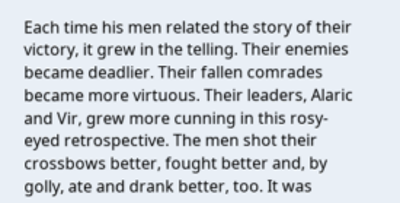Each time his men related the story of their victory, it grew in the telling. Their enemies became deadlier. Their fallen comrades became more virtuous. Their leaders, Alaric and Vir, grew more cunning in this rosy-eyed retrospective. The men shot their crossbows better, fought better and, by golly, ate and drank better, too. It was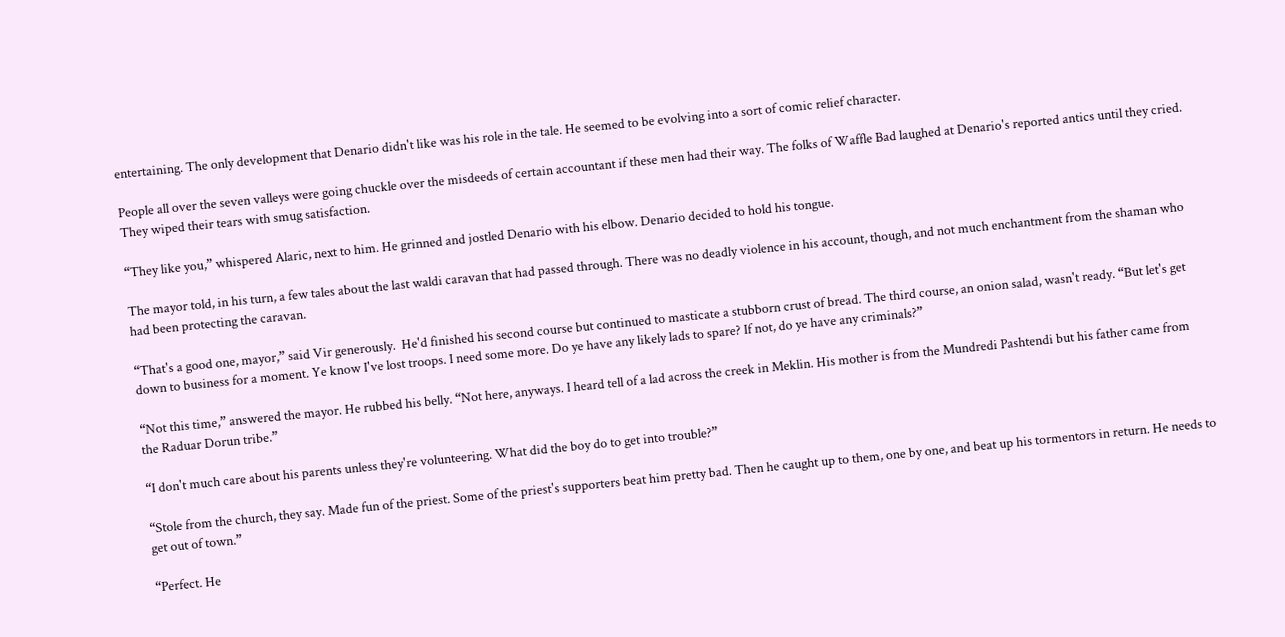entertaining. The only development that Denario didn't like was his role in the tale. He seemed to be evolving into a sort of comic relief character.

People all over the seven valleys were going chuckle over the misdeeds of certain accountant if these men had their way. The folks of Waffle Bad laughed at Denario's reported antics until they cried. They wiped their tears with smug satisfaction.

“They like you,” whispered Alaric, next to him. He grinned and jostled Denario with his elbow. Denario decided to hold his tongue.

The mayor told, in his turn, a few tales about the last waldi caravan that had passed through. There was no deadly violence in his account, though, and not much enchantment from the shaman who had been protecting the caravan.

“That's a good one, mayor,” said Vir generously.  He'd finished his second course but continued to masticate a stubborn crust of bread. The third course, an onion salad, wasn't ready. “But let's get down to business for a moment. Ye know I've lost troops. I need some more. Do ye have any likely lads to spare? If not, do ye have any criminals?”

“Not this time,” answered the mayor. He rubbed his belly. “Not here, anyways. I heard tell of a lad across the creek in Meklin. His mother is from the Mundredi Pashtendi but his father came from the Raduar Dorun tribe.”

“I don't much care about his parents unless they're volunteering. What did the boy do to get into trouble?”

“Stole from the church, they say. Made fun of the priest. Some of the priest's supporters beat him pretty bad. Then he caught up to them, one by one, and beat up his tormentors in return. He needs to get out of town.”

“Perfect. He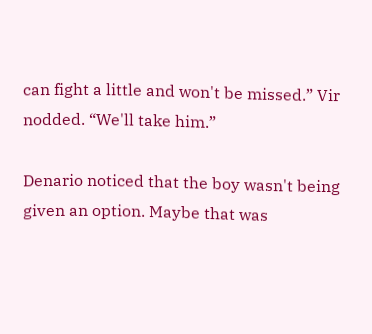can fight a little and won't be missed.” Vir nodded. “We'll take him.”

Denario noticed that the boy wasn't being given an option. Maybe that was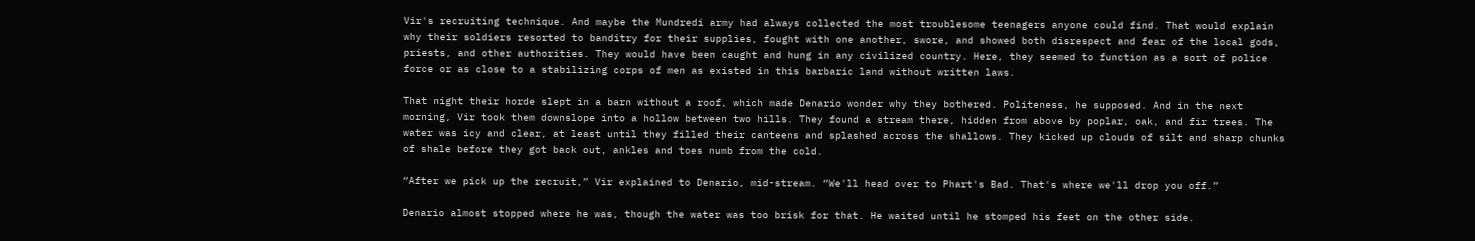Vir's recruiting technique. And maybe the Mundredi army had always collected the most troublesome teenagers anyone could find. That would explain why their soldiers resorted to banditry for their supplies, fought with one another, swore, and showed both disrespect and fear of the local gods, priests, and other authorities. They would have been caught and hung in any civilized country. Here, they seemed to function as a sort of police force or as close to a stabilizing corps of men as existed in this barbaric land without written laws.

That night their horde slept in a barn without a roof, which made Denario wonder why they bothered. Politeness, he supposed. And in the next morning, Vir took them downslope into a hollow between two hills. They found a stream there, hidden from above by poplar, oak, and fir trees. The water was icy and clear, at least until they filled their canteens and splashed across the shallows. They kicked up clouds of silt and sharp chunks of shale before they got back out, ankles and toes numb from the cold.

“After we pick up the recruit,” Vir explained to Denario, mid-stream. “We'll head over to Phart's Bad. That's where we'll drop you off.”

Denario almost stopped where he was, though the water was too brisk for that. He waited until he stomped his feet on the other side.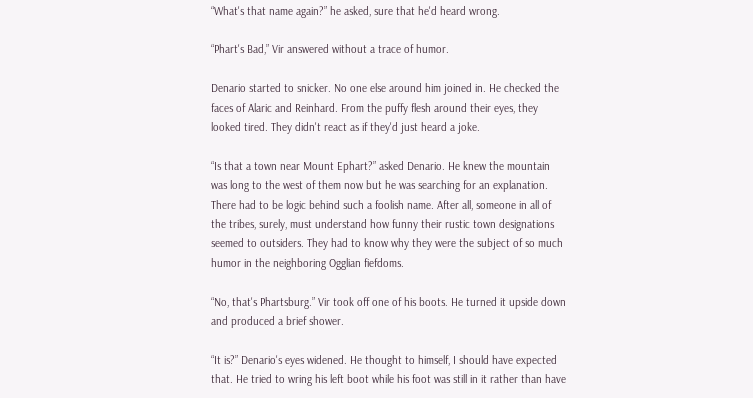“What's that name again?” he asked, sure that he'd heard wrong.

“Phart's Bad,” Vir answered without a trace of humor.

Denario started to snicker. No one else around him joined in. He checked the faces of Alaric and Reinhard. From the puffy flesh around their eyes, they looked tired. They didn't react as if they'd just heard a joke.

“Is that a town near Mount Ephart?” asked Denario. He knew the mountain was long to the west of them now but he was searching for an explanation. There had to be logic behind such a foolish name. After all, someone in all of the tribes, surely, must understand how funny their rustic town designations seemed to outsiders. They had to know why they were the subject of so much humor in the neighboring Ogglian fiefdoms.

“No, that's Phartsburg.” Vir took off one of his boots. He turned it upside down and produced a brief shower.

“It is?” Denario's eyes widened. He thought to himself, I should have expected that. He tried to wring his left boot while his foot was still in it rather than have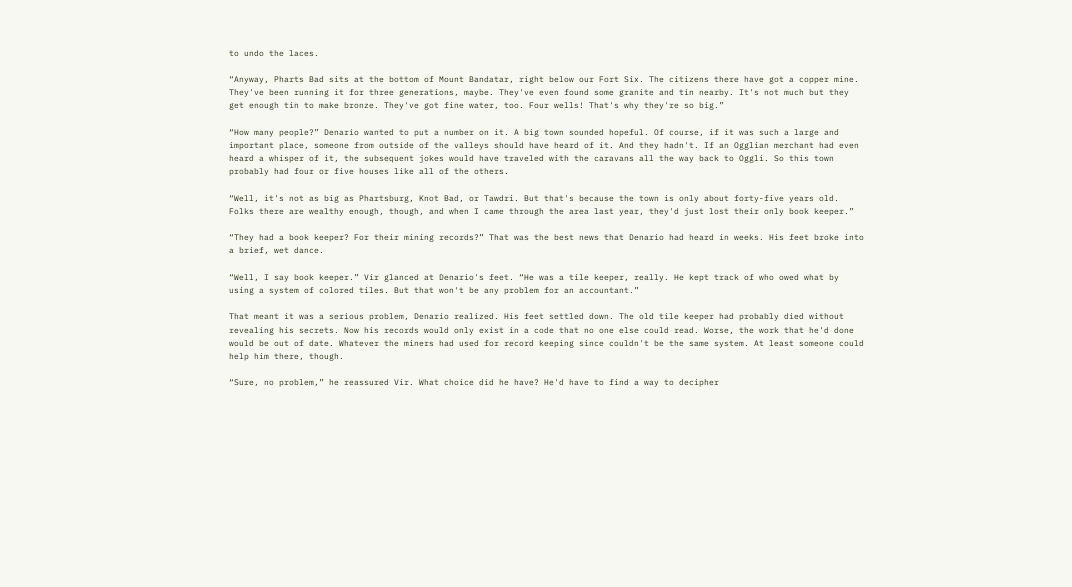to undo the laces.

“Anyway, Pharts Bad sits at the bottom of Mount Bandatar, right below our Fort Six. The citizens there have got a copper mine. They've been running it for three generations, maybe. They've even found some granite and tin nearby. It's not much but they get enough tin to make bronze. They've got fine water, too. Four wells! That's why they're so big.”

“How many people?” Denario wanted to put a number on it. A big town sounded hopeful. Of course, if it was such a large and important place, someone from outside of the valleys should have heard of it. And they hadn't. If an Ogglian merchant had even heard a whisper of it, the subsequent jokes would have traveled with the caravans all the way back to Oggli. So this town probably had four or five houses like all of the others.

“Well, it's not as big as Phartsburg, Knot Bad, or Tawdri. But that's because the town is only about forty-five years old. Folks there are wealthy enough, though, and when I came through the area last year, they'd just lost their only book keeper.”

“They had a book keeper? For their mining records?” That was the best news that Denario had heard in weeks. His feet broke into a brief, wet dance.

“Well, I say book keeper.” Vir glanced at Denario's feet. “He was a tile keeper, really. He kept track of who owed what by using a system of colored tiles. But that won't be any problem for an accountant.”

That meant it was a serious problem, Denario realized. His feet settled down. The old tile keeper had probably died without revealing his secrets. Now his records would only exist in a code that no one else could read. Worse, the work that he'd done would be out of date. Whatever the miners had used for record keeping since couldn't be the same system. At least someone could help him there, though.

“Sure, no problem,” he reassured Vir. What choice did he have? He'd have to find a way to decipher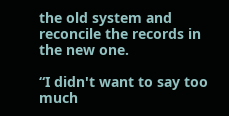the old system and reconcile the records in the new one.

“I didn't want to say too much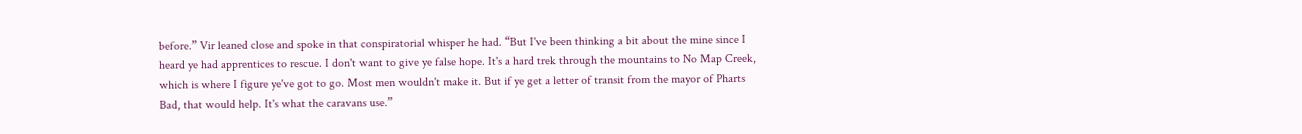before.” Vir leaned close and spoke in that conspiratorial whisper he had. “But I've been thinking a bit about the mine since I heard ye had apprentices to rescue. I don't want to give ye false hope. It's a hard trek through the mountains to No Map Creek, which is where I figure ye've got to go. Most men wouldn't make it. But if ye get a letter of transit from the mayor of Pharts Bad, that would help. It's what the caravans use.”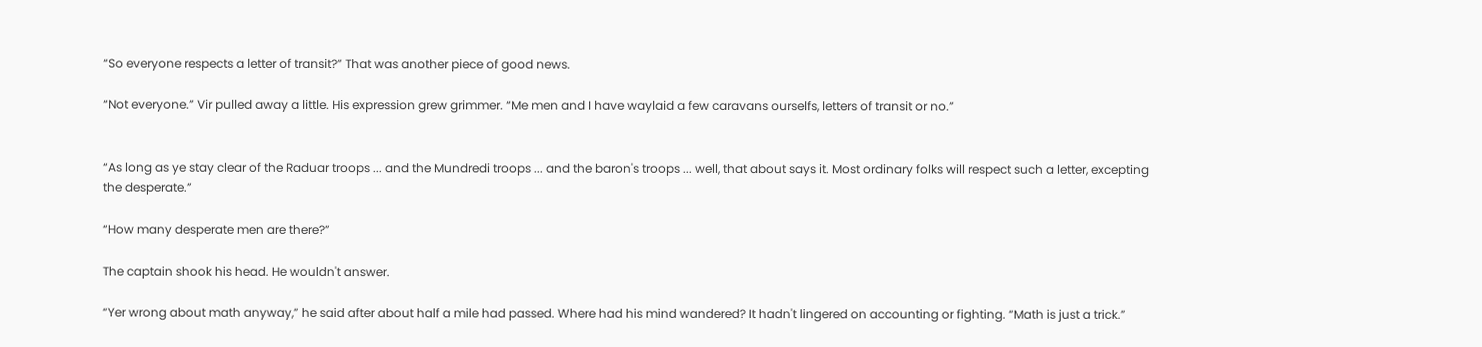“So everyone respects a letter of transit?” That was another piece of good news.

“Not everyone.” Vir pulled away a little. His expression grew grimmer. “Me men and I have waylaid a few caravans ourselfs, letters of transit or no.”


“As long as ye stay clear of the Raduar troops ... and the Mundredi troops ... and the baron's troops ... well, that about says it. Most ordinary folks will respect such a letter, excepting the desperate.”

“How many desperate men are there?”

The captain shook his head. He wouldn't answer.

“Yer wrong about math anyway,” he said after about half a mile had passed. Where had his mind wandered? It hadn't lingered on accounting or fighting. “Math is just a trick.”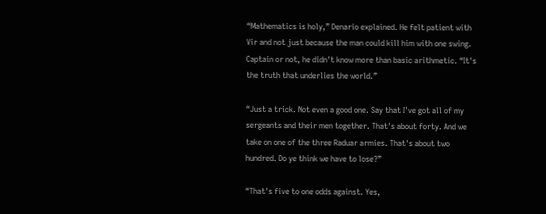“Mathematics is holy,” Denario explained. He felt patient with Vir and not just because the man could kill him with one swing. Captain or not, he didn't know more than basic arithmetic. “It's the truth that underlies the world.”

“Just a trick. Not even a good one. Say that I've got all of my sergeants and their men together. That's about forty. And we take on one of the three Raduar armies. That's about two hundred. Do ye think we have to lose?”

“That's five to one odds against. Yes,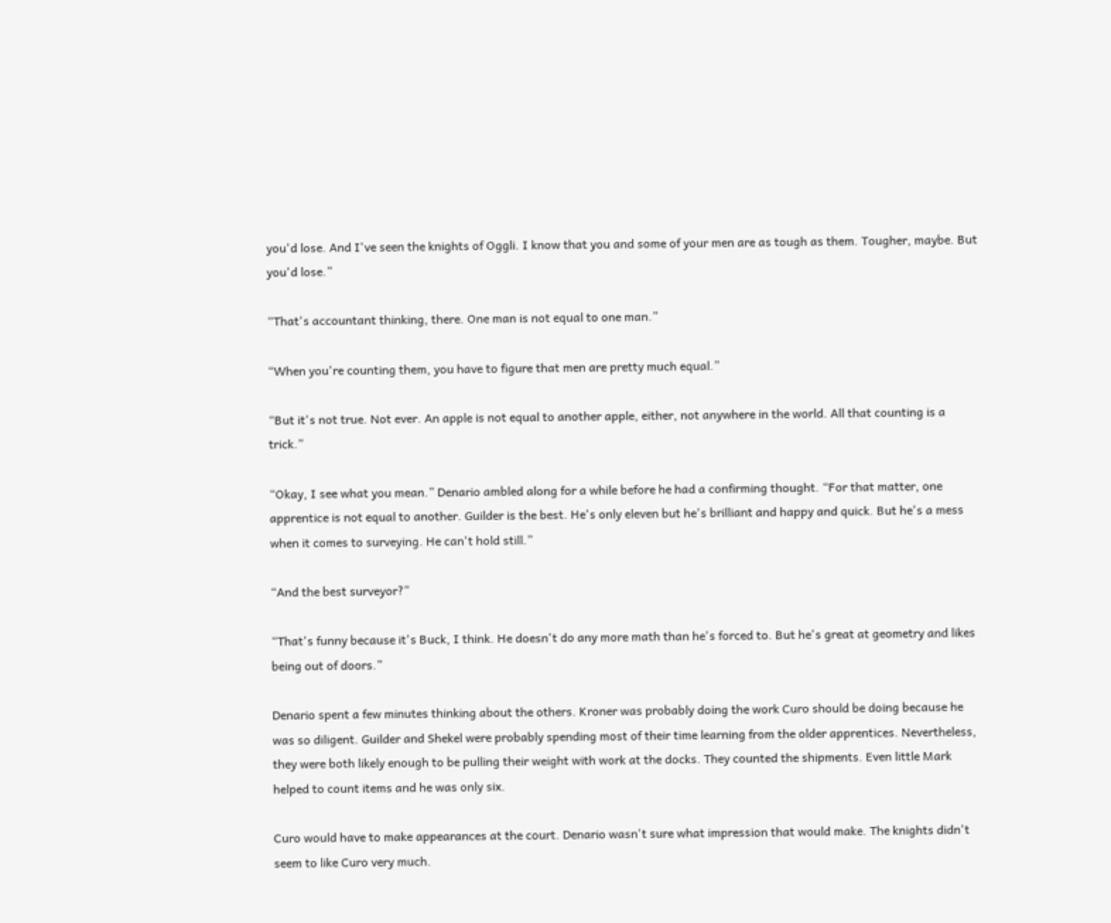you'd lose. And I've seen the knights of Oggli. I know that you and some of your men are as tough as them. Tougher, maybe. But you'd lose.”

“That's accountant thinking, there. One man is not equal to one man.”

“When you're counting them, you have to figure that men are pretty much equal.”

“But it's not true. Not ever. An apple is not equal to another apple, either, not anywhere in the world. All that counting is a trick.”

“Okay, I see what you mean.” Denario ambled along for a while before he had a confirming thought. “For that matter, one apprentice is not equal to another. Guilder is the best. He's only eleven but he's brilliant and happy and quick. But he's a mess when it comes to surveying. He can't hold still.”

“And the best surveyor?”

“That's funny because it's Buck, I think. He doesn't do any more math than he's forced to. But he's great at geometry and likes being out of doors.”

Denario spent a few minutes thinking about the others. Kroner was probably doing the work Curo should be doing because he was so diligent. Guilder and Shekel were probably spending most of their time learning from the older apprentices. Nevertheless, they were both likely enough to be pulling their weight with work at the docks. They counted the shipments. Even little Mark helped to count items and he was only six.

Curo would have to make appearances at the court. Denario wasn't sure what impression that would make. The knights didn't seem to like Curo very much.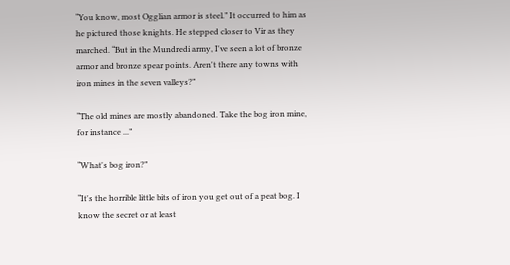“You know, most Ogglian armor is steel.” It occurred to him as he pictured those knights. He stepped closer to Vir as they marched. “But in the Mundredi army, I've seen a lot of bronze armor and bronze spear points. Aren't there any towns with iron mines in the seven valleys?”

“The old mines are mostly abandoned. Take the bog iron mine, for instance ...”

“What's bog iron?”

“It's the horrible little bits of iron you get out of a peat bog. I know the secret or at least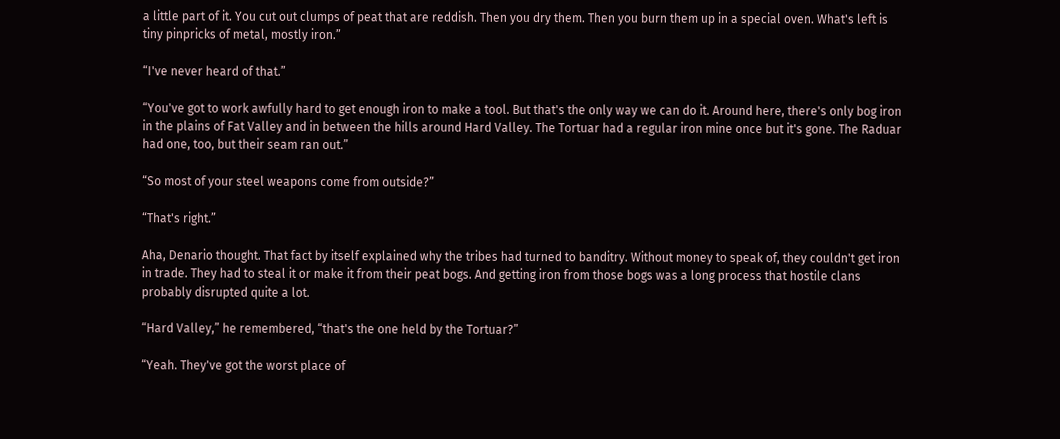a little part of it. You cut out clumps of peat that are reddish. Then you dry them. Then you burn them up in a special oven. What's left is tiny pinpricks of metal, mostly iron.”

“I've never heard of that.”

“You've got to work awfully hard to get enough iron to make a tool. But that's the only way we can do it. Around here, there's only bog iron in the plains of Fat Valley and in between the hills around Hard Valley. The Tortuar had a regular iron mine once but it's gone. The Raduar had one, too, but their seam ran out.”

“So most of your steel weapons come from outside?”

“That's right.”

Aha, Denario thought. That fact by itself explained why the tribes had turned to banditry. Without money to speak of, they couldn't get iron in trade. They had to steal it or make it from their peat bogs. And getting iron from those bogs was a long process that hostile clans probably disrupted quite a lot.

“Hard Valley,” he remembered, “that's the one held by the Tortuar?”

“Yeah. They've got the worst place of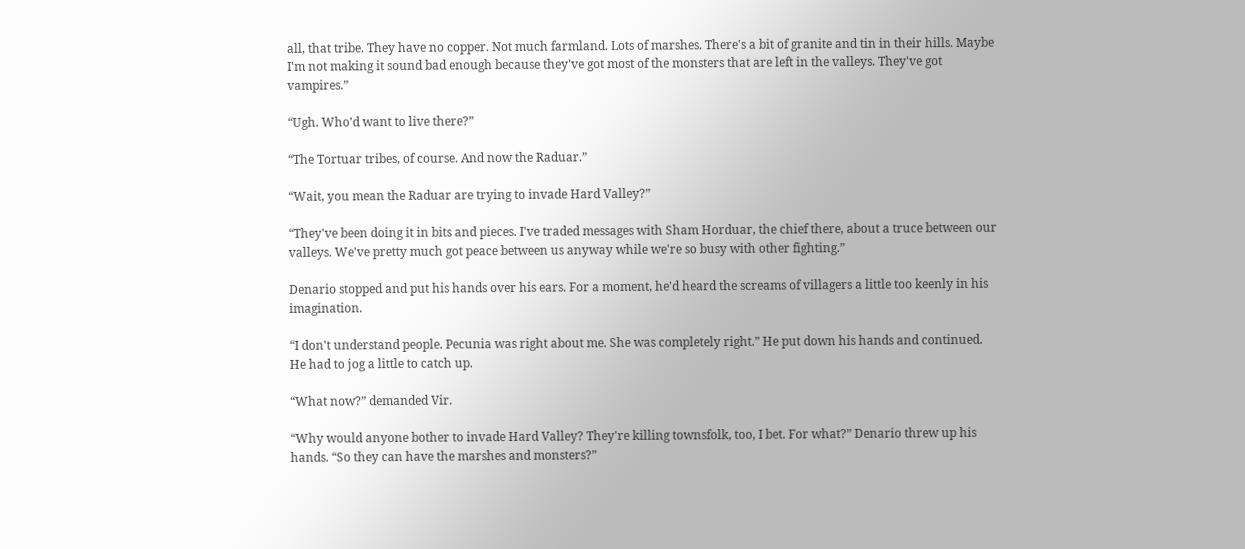all, that tribe. They have no copper. Not much farmland. Lots of marshes. There's a bit of granite and tin in their hills. Maybe I'm not making it sound bad enough because they've got most of the monsters that are left in the valleys. They've got vampires.”

“Ugh. Who'd want to live there?”

“The Tortuar tribes, of course. And now the Raduar.”

“Wait, you mean the Raduar are trying to invade Hard Valley?”

“They've been doing it in bits and pieces. I've traded messages with Sham Horduar, the chief there, about a truce between our valleys. We've pretty much got peace between us anyway while we're so busy with other fighting.”

Denario stopped and put his hands over his ears. For a moment, he'd heard the screams of villagers a little too keenly in his imagination.

“I don't understand people. Pecunia was right about me. She was completely right.” He put down his hands and continued. He had to jog a little to catch up.

“What now?” demanded Vir.

“Why would anyone bother to invade Hard Valley? They're killing townsfolk, too, I bet. For what?” Denario threw up his hands. “So they can have the marshes and monsters?”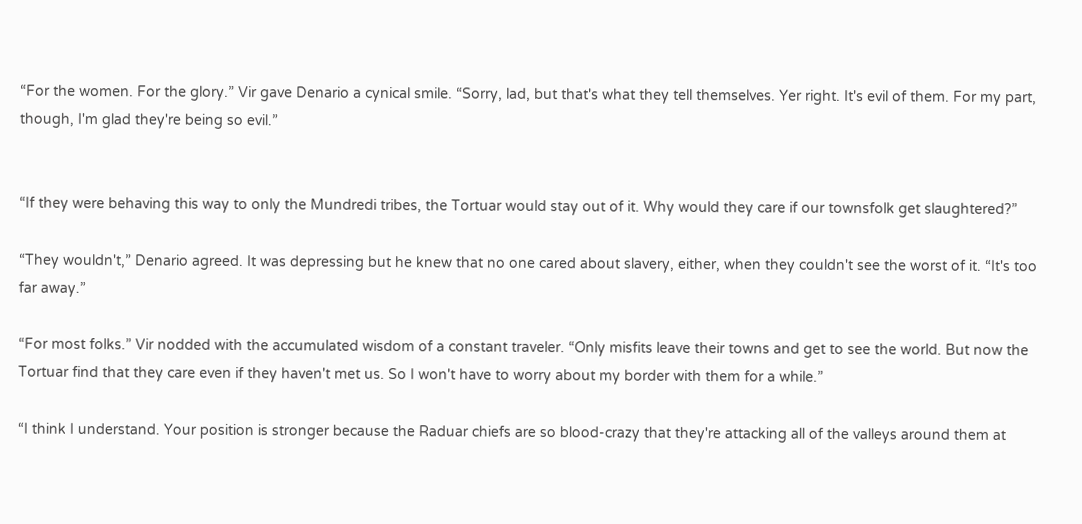“For the women. For the glory.” Vir gave Denario a cynical smile. “Sorry, lad, but that's what they tell themselves. Yer right. It's evil of them. For my part, though, I'm glad they're being so evil.”


“If they were behaving this way to only the Mundredi tribes, the Tortuar would stay out of it. Why would they care if our townsfolk get slaughtered?”

“They wouldn't,” Denario agreed. It was depressing but he knew that no one cared about slavery, either, when they couldn't see the worst of it. “It's too far away.”

“For most folks.” Vir nodded with the accumulated wisdom of a constant traveler. “Only misfits leave their towns and get to see the world. But now the Tortuar find that they care even if they haven't met us. So I won't have to worry about my border with them for a while.”

“I think I understand. Your position is stronger because the Raduar chiefs are so blood-crazy that they're attacking all of the valleys around them at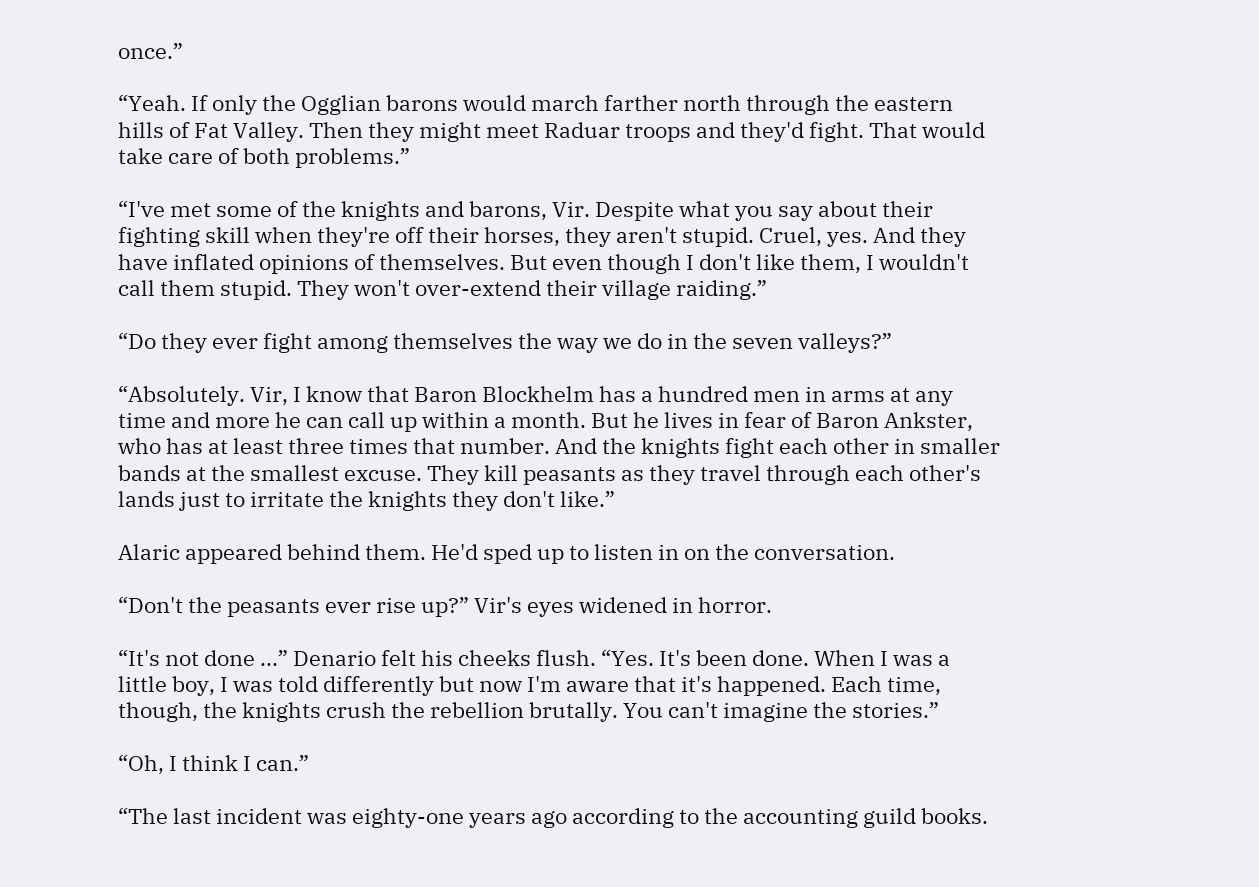once.”

“Yeah. If only the Ogglian barons would march farther north through the eastern hills of Fat Valley. Then they might meet Raduar troops and they'd fight. That would take care of both problems.”

“I've met some of the knights and barons, Vir. Despite what you say about their fighting skill when they're off their horses, they aren't stupid. Cruel, yes. And they have inflated opinions of themselves. But even though I don't like them, I wouldn't call them stupid. They won't over-extend their village raiding.”

“Do they ever fight among themselves the way we do in the seven valleys?”

“Absolutely. Vir, I know that Baron Blockhelm has a hundred men in arms at any time and more he can call up within a month. But he lives in fear of Baron Ankster, who has at least three times that number. And the knights fight each other in smaller bands at the smallest excuse. They kill peasants as they travel through each other's lands just to irritate the knights they don't like.”

Alaric appeared behind them. He'd sped up to listen in on the conversation.

“Don't the peasants ever rise up?” Vir's eyes widened in horror.

“It's not done ...” Denario felt his cheeks flush. “Yes. It's been done. When I was a little boy, I was told differently but now I'm aware that it's happened. Each time, though, the knights crush the rebellion brutally. You can't imagine the stories.”

“Oh, I think I can.”

“The last incident was eighty-one years ago according to the accounting guild books.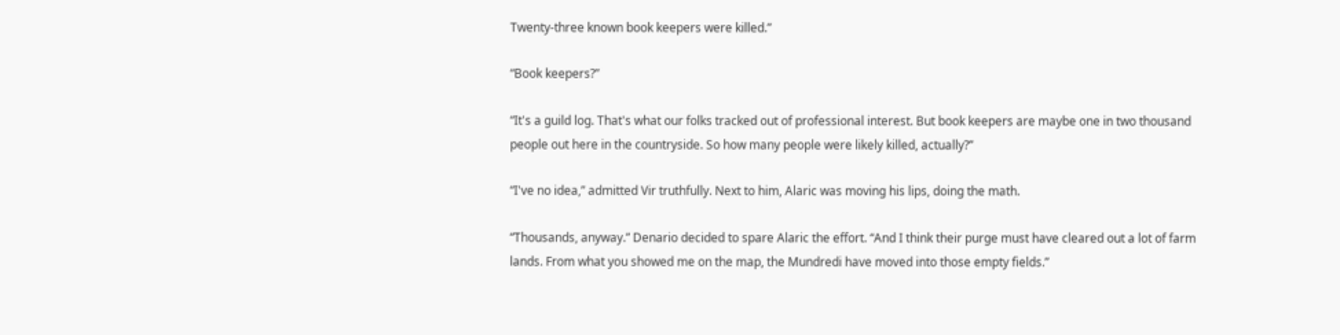Twenty-three known book keepers were killed.”

“Book keepers?”

“It's a guild log. That's what our folks tracked out of professional interest. But book keepers are maybe one in two thousand people out here in the countryside. So how many people were likely killed, actually?”

“I've no idea,” admitted Vir truthfully. Next to him, Alaric was moving his lips, doing the math.

“Thousands, anyway.” Denario decided to spare Alaric the effort. “And I think their purge must have cleared out a lot of farm lands. From what you showed me on the map, the Mundredi have moved into those empty fields.”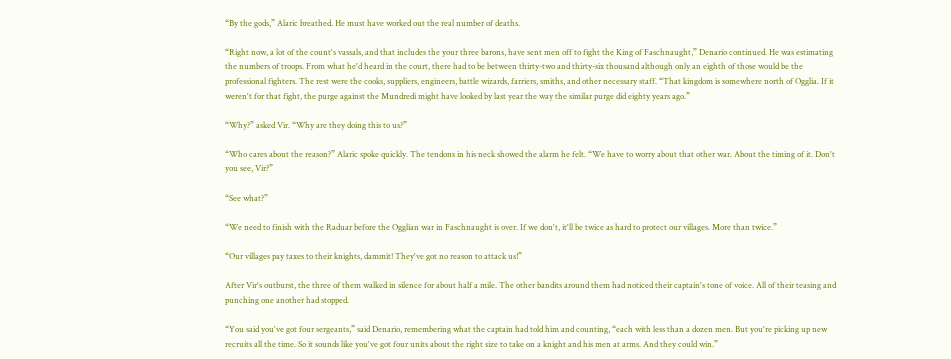“By the gods,” Alaric breathed. He must have worked out the real number of deaths.

“Right now, a lot of the count's vassals, and that includes the your three barons, have sent men off to fight the King of Faschnaught,” Denario continued. He was estimating the numbers of troops. From what he'd heard in the court, there had to be between thirty-two and thirty-six thousand although only an eighth of those would be the professional fighters. The rest were the cooks, suppliers, engineers, battle wizards, farriers, smiths, and other necessary staff. “That kingdom is somewhere north of Ogglia. If it weren't for that fight, the purge against the Mundredi might have looked by last year the way the similar purge did eighty years ago.”

“Why?” asked Vir. “Why are they doing this to us?”

“Who cares about the reason?” Alaric spoke quickly. The tendons in his neck showed the alarm he felt. “We have to worry about that other war. About the timing of it. Don't you see, Vir?”

“See what?”

“We need to finish with the Raduar before the Ogglian war in Faschnaught is over. If we don't, it'll be twice as hard to protect our villages. More than twice.”

“Our villages pay taxes to their knights, dammit! They've got no reason to attack us!”

After Vir's outburst, the three of them walked in silence for about half a mile. The other bandits around them had noticed their captain's tone of voice. All of their teasing and punching one another had stopped.

“You said you've got four sergeants,” said Denario, remembering what the captain had told him and counting, “each with less than a dozen men. But you're picking up new recruits all the time. So it sounds like you've got four units about the right size to take on a knight and his men at arms. And they could win.”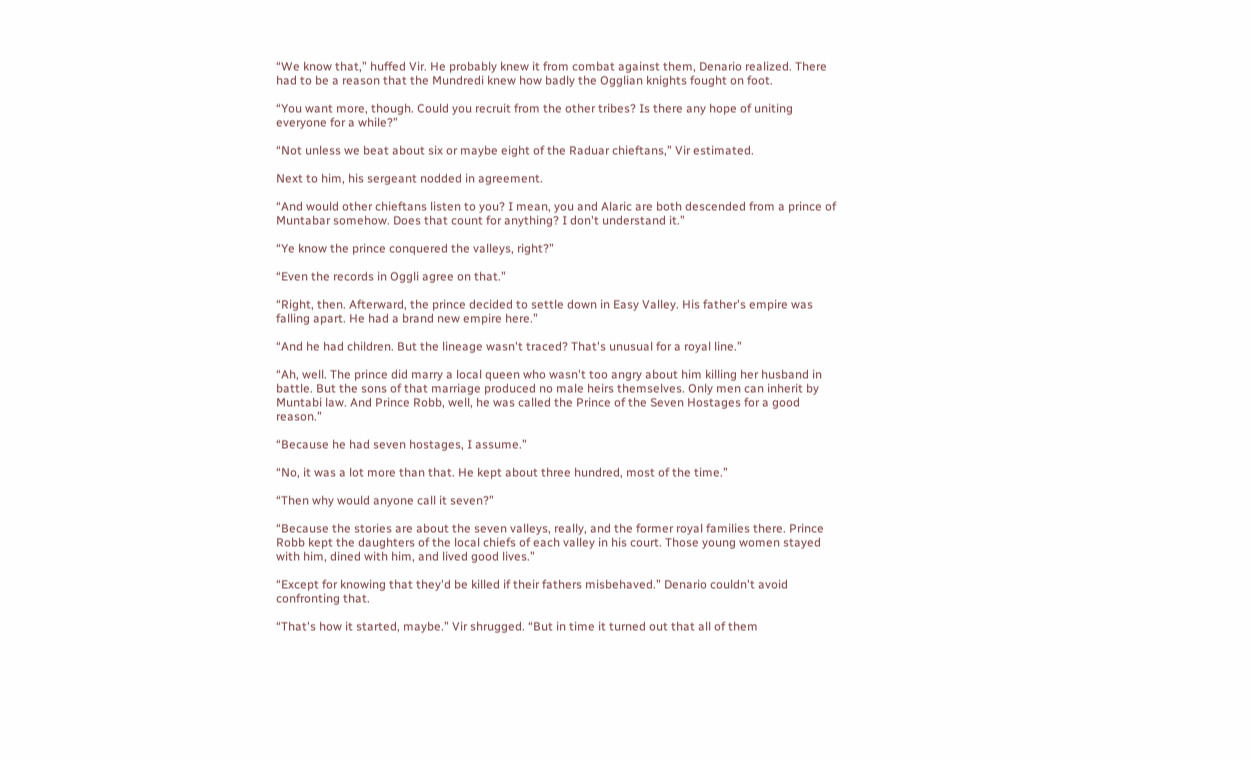“We know that,” huffed Vir. He probably knew it from combat against them, Denario realized. There had to be a reason that the Mundredi knew how badly the Ogglian knights fought on foot.

“You want more, though. Could you recruit from the other tribes? Is there any hope of uniting everyone for a while?”

“Not unless we beat about six or maybe eight of the Raduar chieftans,” Vir estimated.

Next to him, his sergeant nodded in agreement.

“And would other chieftans listen to you? I mean, you and Alaric are both descended from a prince of Muntabar somehow. Does that count for anything? I don't understand it.”

“Ye know the prince conquered the valleys, right?”

“Even the records in Oggli agree on that.”

“Right, then. Afterward, the prince decided to settle down in Easy Valley. His father's empire was falling apart. He had a brand new empire here.”

“And he had children. But the lineage wasn't traced? That's unusual for a royal line.”

“Ah, well. The prince did marry a local queen who wasn't too angry about him killing her husband in battle. But the sons of that marriage produced no male heirs themselves. Only men can inherit by Muntabi law. And Prince Robb, well, he was called the Prince of the Seven Hostages for a good reason.”

“Because he had seven hostages, I assume.”

“No, it was a lot more than that. He kept about three hundred, most of the time.”

“Then why would anyone call it seven?”

“Because the stories are about the seven valleys, really, and the former royal families there. Prince Robb kept the daughters of the local chiefs of each valley in his court. Those young women stayed with him, dined with him, and lived good lives.”

“Except for knowing that they'd be killed if their fathers misbehaved.” Denario couldn't avoid confronting that.

“That's how it started, maybe.” Vir shrugged. “But in time it turned out that all of them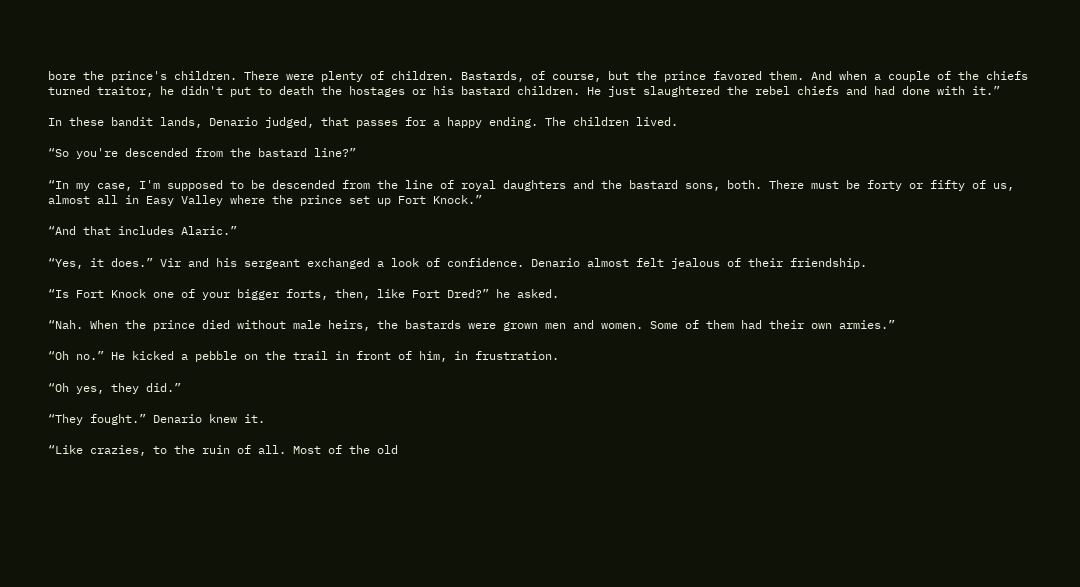bore the prince's children. There were plenty of children. Bastards, of course, but the prince favored them. And when a couple of the chiefs turned traitor, he didn't put to death the hostages or his bastard children. He just slaughtered the rebel chiefs and had done with it.”

In these bandit lands, Denario judged, that passes for a happy ending. The children lived.

“So you're descended from the bastard line?”

“In my case, I'm supposed to be descended from the line of royal daughters and the bastard sons, both. There must be forty or fifty of us, almost all in Easy Valley where the prince set up Fort Knock.”

“And that includes Alaric.”

“Yes, it does.” Vir and his sergeant exchanged a look of confidence. Denario almost felt jealous of their friendship.

“Is Fort Knock one of your bigger forts, then, like Fort Dred?” he asked.

“Nah. When the prince died without male heirs, the bastards were grown men and women. Some of them had their own armies.”

“Oh no.” He kicked a pebble on the trail in front of him, in frustration.

“Oh yes, they did.”

“They fought.” Denario knew it.

“Like crazies, to the ruin of all. Most of the old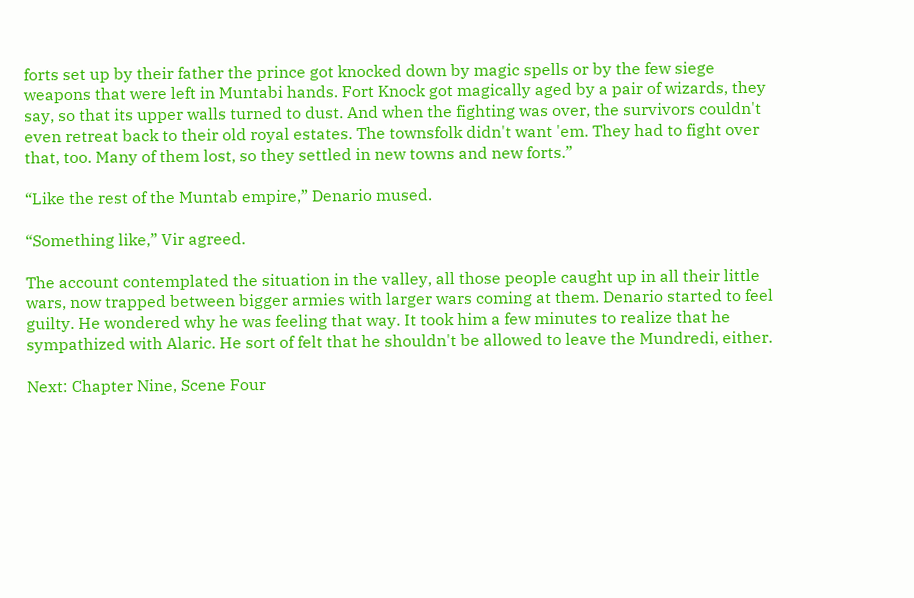forts set up by their father the prince got knocked down by magic spells or by the few siege weapons that were left in Muntabi hands. Fort Knock got magically aged by a pair of wizards, they say, so that its upper walls turned to dust. And when the fighting was over, the survivors couldn't even retreat back to their old royal estates. The townsfolk didn't want 'em. They had to fight over that, too. Many of them lost, so they settled in new towns and new forts.”

“Like the rest of the Muntab empire,” Denario mused.

“Something like,” Vir agreed.

The account contemplated the situation in the valley, all those people caught up in all their little wars, now trapped between bigger armies with larger wars coming at them. Denario started to feel guilty. He wondered why he was feeling that way. It took him a few minutes to realize that he sympathized with Alaric. He sort of felt that he shouldn't be allowed to leave the Mundredi, either.

Next: Chapter Nine, Scene Four